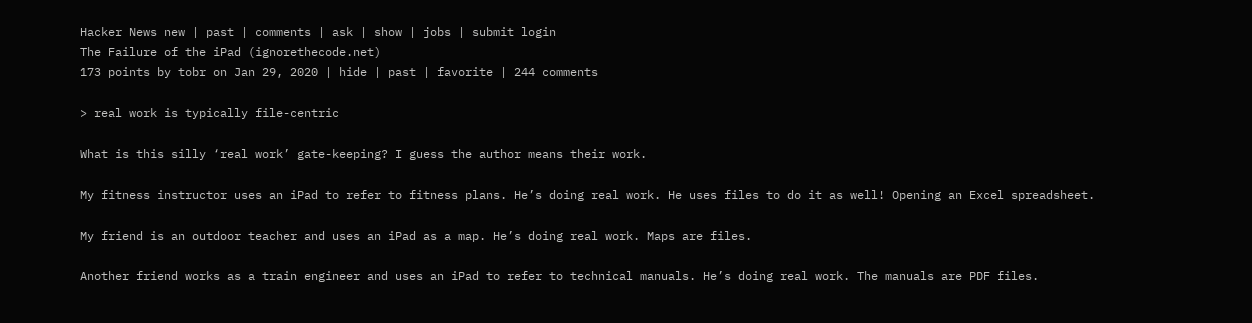Hacker News new | past | comments | ask | show | jobs | submit login
The Failure of the iPad (ignorethecode.net)
173 points by tobr on Jan 29, 2020 | hide | past | favorite | 244 comments

> real work is typically file-centric

What is this silly ‘real work’ gate-keeping? I guess the author means their work.

My fitness instructor uses an iPad to refer to fitness plans. He’s doing real work. He uses files to do it as well! Opening an Excel spreadsheet.

My friend is an outdoor teacher and uses an iPad as a map. He’s doing real work. Maps are files.

Another friend works as a train engineer and uses an iPad to refer to technical manuals. He’s doing real work. The manuals are PDF files.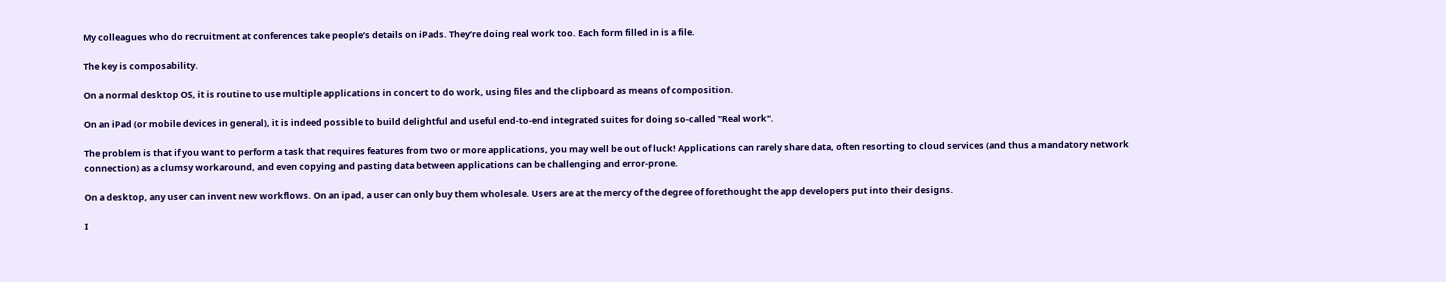My colleagues who do recruitment at conferences take people’s details on iPads. They’re doing real work too. Each form filled in is a file.

The key is composability.

On a normal desktop OS, it is routine to use multiple applications in concert to do work, using files and the clipboard as means of composition.

On an iPad (or mobile devices in general), it is indeed possible to build delightful and useful end-to-end integrated suites for doing so-called "Real work".

The problem is that if you want to perform a task that requires features from two or more applications, you may well be out of luck! Applications can rarely share data, often resorting to cloud services (and thus a mandatory network connection) as a clumsy workaround, and even copying and pasting data between applications can be challenging and error-prone.

On a desktop, any user can invent new workflows. On an ipad, a user can only buy them wholesale. Users are at the mercy of the degree of forethought the app developers put into their designs.

I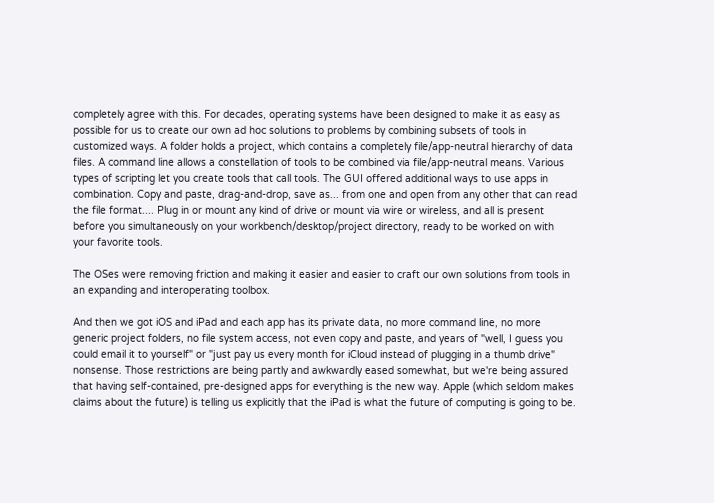completely agree with this. For decades, operating systems have been designed to make it as easy as possible for us to create our own ad hoc solutions to problems by combining subsets of tools in customized ways. A folder holds a project, which contains a completely file/app-neutral hierarchy of data files. A command line allows a constellation of tools to be combined via file/app-neutral means. Various types of scripting let you create tools that call tools. The GUI offered additional ways to use apps in combination. Copy and paste, drag-and-drop, save as... from one and open from any other that can read the file format.... Plug in or mount any kind of drive or mount via wire or wireless, and all is present before you simultaneously on your workbench/desktop/project directory, ready to be worked on with your favorite tools.

The OSes were removing friction and making it easier and easier to craft our own solutions from tools in an expanding and interoperating toolbox.

And then we got iOS and iPad and each app has its private data, no more command line, no more generic project folders, no file system access, not even copy and paste, and years of "well, I guess you could email it to yourself" or "just pay us every month for iCloud instead of plugging in a thumb drive" nonsense. Those restrictions are being partly and awkwardly eased somewhat, but we're being assured that having self-contained, pre-designed apps for everything is the new way. Apple (which seldom makes claims about the future) is telling us explicitly that the iPad is what the future of computing is going to be.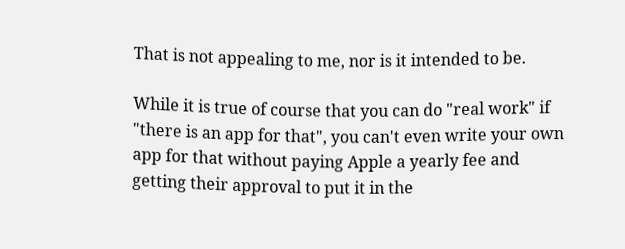That is not appealing to me, nor is it intended to be.

While it is true of course that you can do "real work" if "there is an app for that", you can't even write your own app for that without paying Apple a yearly fee and getting their approval to put it in the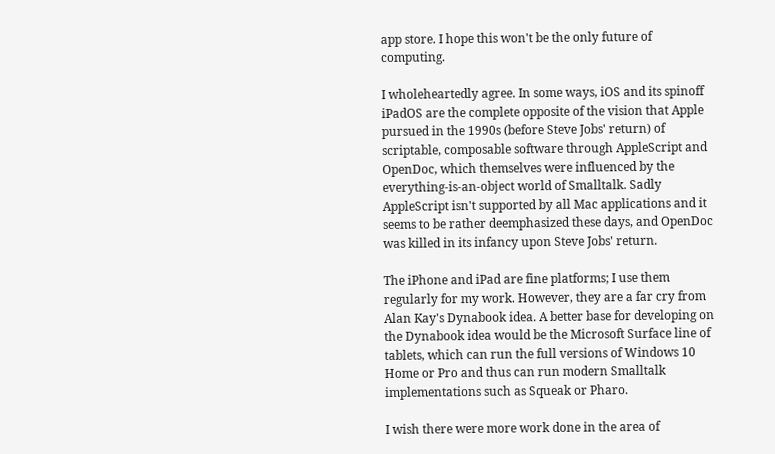app store. I hope this won't be the only future of computing.

I wholeheartedly agree. In some ways, iOS and its spinoff iPadOS are the complete opposite of the vision that Apple pursued in the 1990s (before Steve Jobs' return) of scriptable, composable software through AppleScript and OpenDoc, which themselves were influenced by the everything-is-an-object world of Smalltalk. Sadly AppleScript isn't supported by all Mac applications and it seems to be rather deemphasized these days, and OpenDoc was killed in its infancy upon Steve Jobs' return.

The iPhone and iPad are fine platforms; I use them regularly for my work. However, they are a far cry from Alan Kay's Dynabook idea. A better base for developing on the Dynabook idea would be the Microsoft Surface line of tablets, which can run the full versions of Windows 10 Home or Pro and thus can run modern Smalltalk implementations such as Squeak or Pharo.

I wish there were more work done in the area of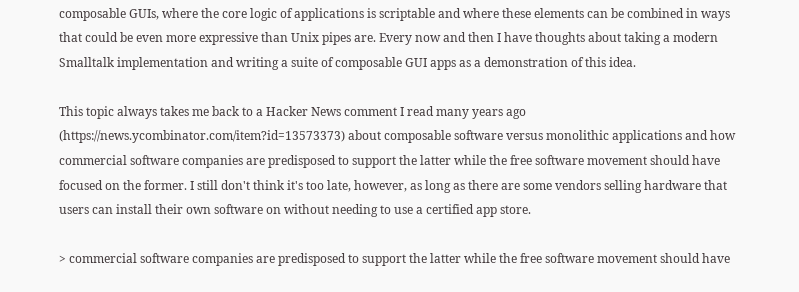composable GUIs, where the core logic of applications is scriptable and where these elements can be combined in ways that could be even more expressive than Unix pipes are. Every now and then I have thoughts about taking a modern Smalltalk implementation and writing a suite of composable GUI apps as a demonstration of this idea.

This topic always takes me back to a Hacker News comment I read many years ago (https://news.ycombinator.com/item?id=13573373) about composable software versus monolithic applications and how commercial software companies are predisposed to support the latter while the free software movement should have focused on the former. I still don't think it's too late, however, as long as there are some vendors selling hardware that users can install their own software on without needing to use a certified app store.

> commercial software companies are predisposed to support the latter while the free software movement should have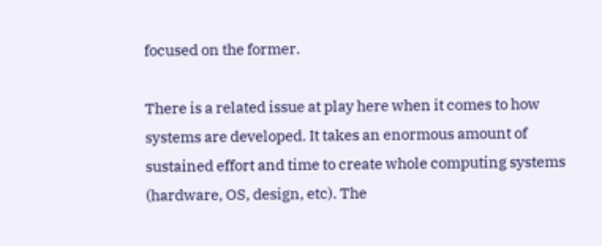focused on the former.

There is a related issue at play here when it comes to how systems are developed. It takes an enormous amount of sustained effort and time to create whole computing systems (hardware, OS, design, etc). The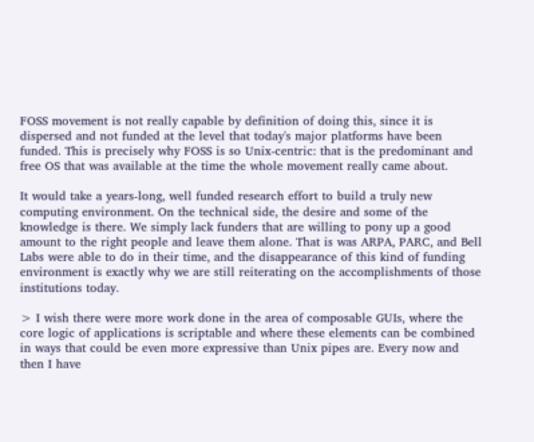FOSS movement is not really capable by definition of doing this, since it is dispersed and not funded at the level that today's major platforms have been funded. This is precisely why FOSS is so Unix-centric: that is the predominant and free OS that was available at the time the whole movement really came about.

It would take a years-long, well funded research effort to build a truly new computing environment. On the technical side, the desire and some of the knowledge is there. We simply lack funders that are willing to pony up a good amount to the right people and leave them alone. That is was ARPA, PARC, and Bell Labs were able to do in their time, and the disappearance of this kind of funding environment is exactly why we are still reiterating on the accomplishments of those institutions today.

> I wish there were more work done in the area of composable GUIs, where the core logic of applications is scriptable and where these elements can be combined in ways that could be even more expressive than Unix pipes are. Every now and then I have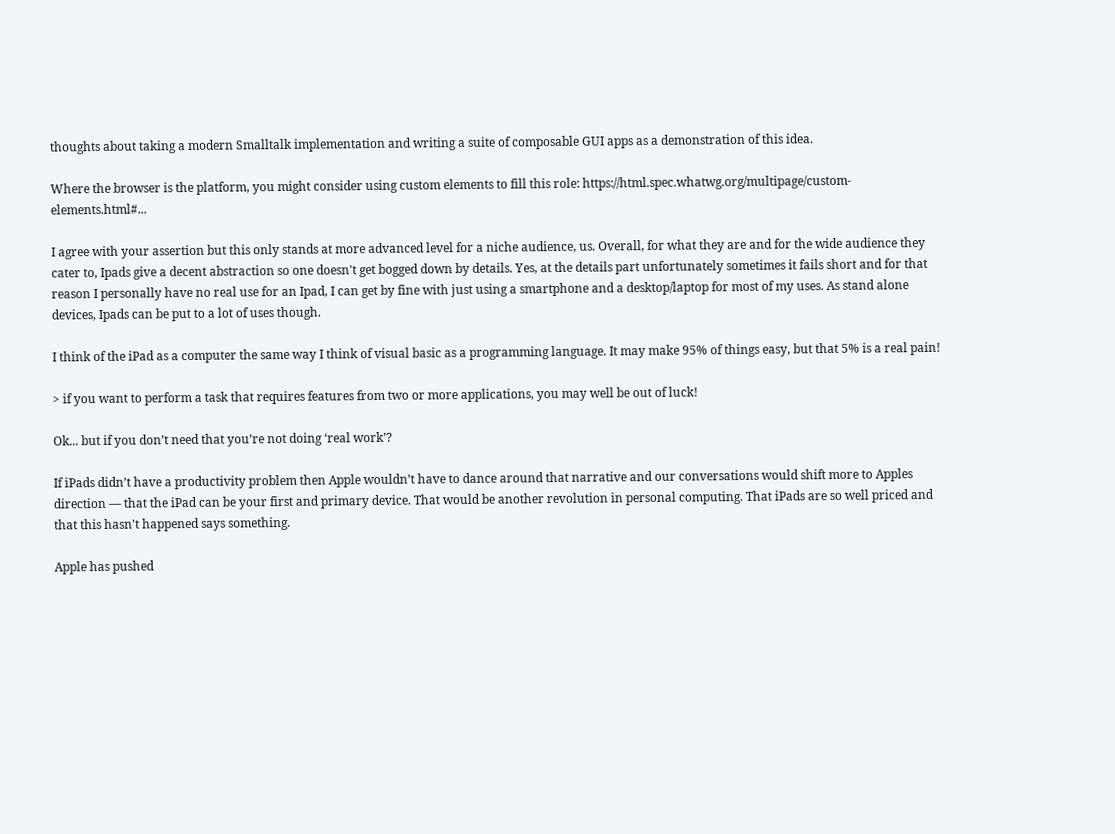thoughts about taking a modern Smalltalk implementation and writing a suite of composable GUI apps as a demonstration of this idea.

Where the browser is the platform, you might consider using custom elements to fill this role: https://html.spec.whatwg.org/multipage/custom-elements.html#...

I agree with your assertion but this only stands at more advanced level for a niche audience, us. Overall, for what they are and for the wide audience they cater to, Ipads give a decent abstraction so one doesn't get bogged down by details. Yes, at the details part unfortunately sometimes it fails short and for that reason I personally have no real use for an Ipad, I can get by fine with just using a smartphone and a desktop/laptop for most of my uses. As stand alone devices, Ipads can be put to a lot of uses though.

I think of the iPad as a computer the same way I think of visual basic as a programming language. It may make 95% of things easy, but that 5% is a real pain!

> if you want to perform a task that requires features from two or more applications, you may well be out of luck!

Ok... but if you don’t need that you’re not doing ‘real work’?

If iPads didn’t have a productivity problem then Apple wouldn’t have to dance around that narrative and our conversations would shift more to Apples direction — that the iPad can be your first and primary device. That would be another revolution in personal computing. That iPads are so well priced and that this hasn't happened says something.

Apple has pushed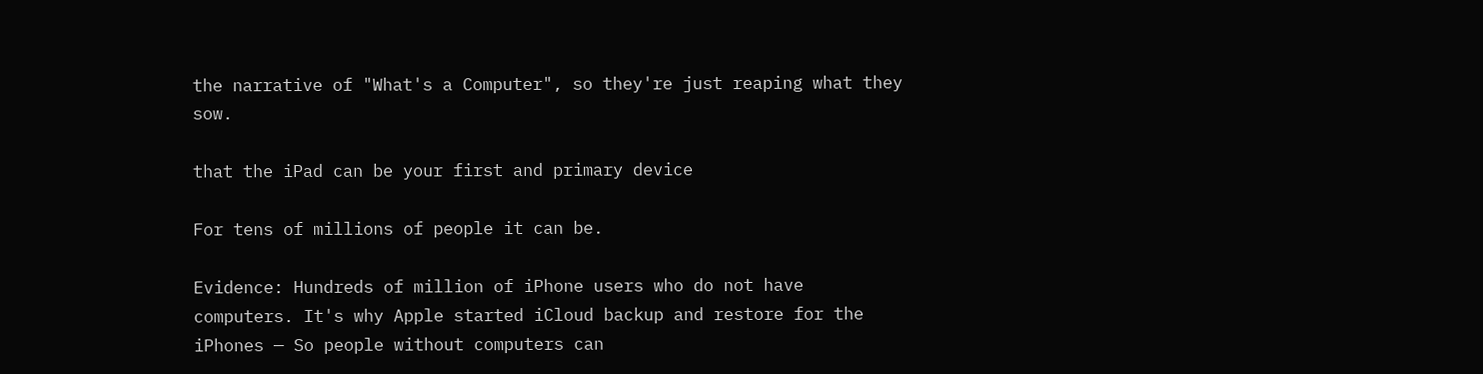the narrative of "What's a Computer", so they're just reaping what they sow.

that the iPad can be your first and primary device

For tens of millions of people it can be.

Evidence: Hundreds of million of iPhone users who do not have computers. It's why Apple started iCloud backup and restore for the iPhones — So people without computers can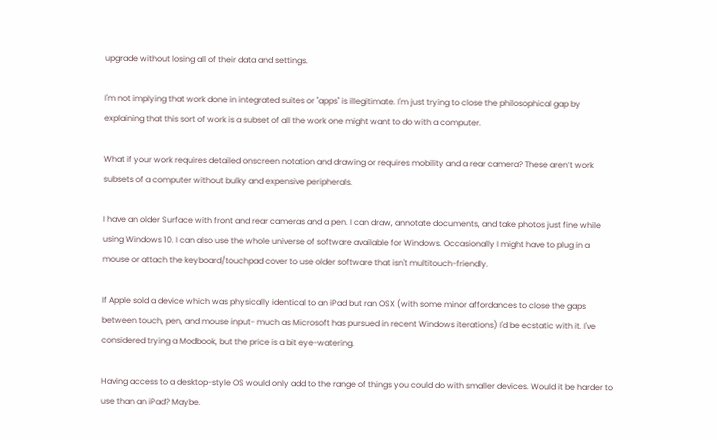upgrade without losing all of their data and settings.

I'm not implying that work done in integrated suites or "apps" is illegitimate. I'm just trying to close the philosophical gap by explaining that this sort of work is a subset of all the work one might want to do with a computer.

What if your work requires detailed onscreen notation and drawing or requires mobility and a rear camera? These aren’t work subsets of a computer without bulky and expensive peripherals.

I have an older Surface with front and rear cameras and a pen. I can draw, annotate documents, and take photos just fine while using Windows 10. I can also use the whole universe of software available for Windows. Occasionally I might have to plug in a mouse or attach the keyboard/touchpad cover to use older software that isn't multitouch-friendly.

If Apple sold a device which was physically identical to an iPad but ran OSX (with some minor affordances to close the gaps between touch, pen, and mouse input- much as Microsoft has pursued in recent Windows iterations) I'd be ecstatic with it. I've considered trying a Modbook, but the price is a bit eye-watering.

Having access to a desktop-style OS would only add to the range of things you could do with smaller devices. Would it be harder to use than an iPad? Maybe.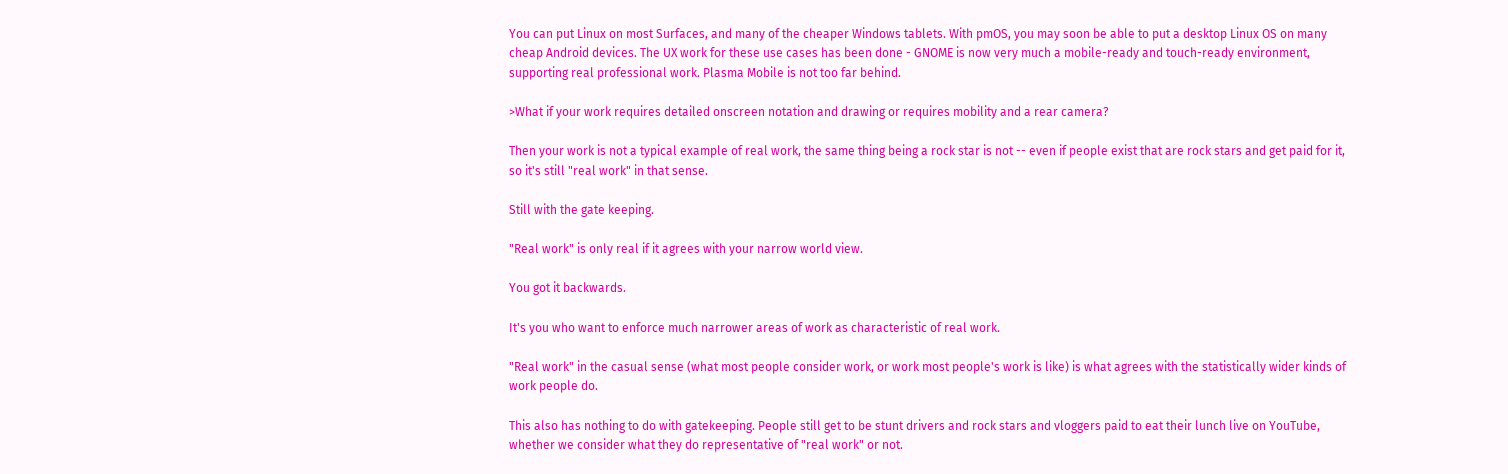You can put Linux on most Surfaces, and many of the cheaper Windows tablets. With pmOS, you may soon be able to put a desktop Linux OS on many cheap Android devices. The UX work for these use cases has been done - GNOME is now very much a mobile-ready and touch-ready environment, supporting real professional work. Plasma Mobile is not too far behind.

>What if your work requires detailed onscreen notation and drawing or requires mobility and a rear camera?

Then your work is not a typical example of real work, the same thing being a rock star is not -- even if people exist that are rock stars and get paid for it, so it's still "real work" in that sense.

Still with the gate keeping.

"Real work" is only real if it agrees with your narrow world view.

You got it backwards.

It's you who want to enforce much narrower areas of work as characteristic of real work.

"Real work" in the casual sense (what most people consider work, or work most people's work is like) is what agrees with the statistically wider kinds of work people do.

This also has nothing to do with gatekeeping. People still get to be stunt drivers and rock stars and vloggers paid to eat their lunch live on YouTube, whether we consider what they do representative of "real work" or not.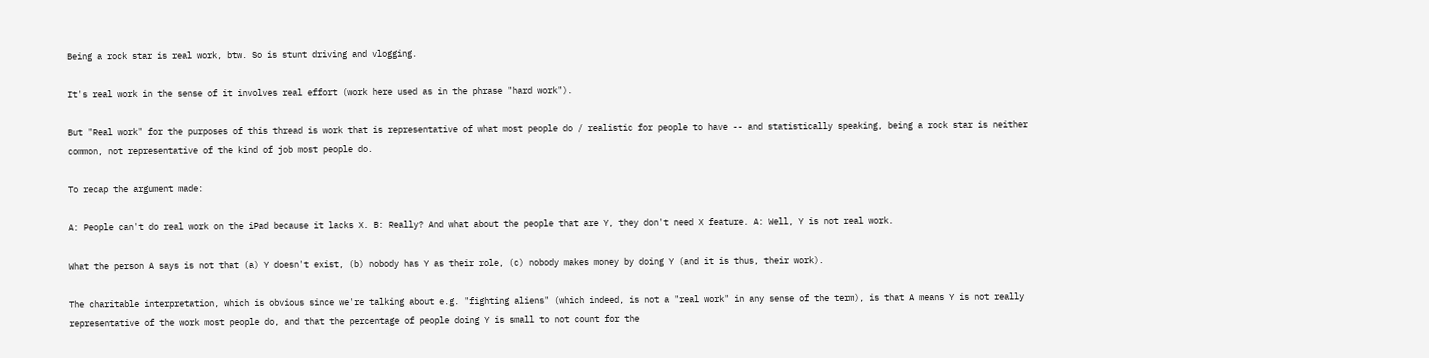Being a rock star is real work, btw. So is stunt driving and vlogging.

It's real work in the sense of it involves real effort (work here used as in the phrase "hard work").

But "Real work" for the purposes of this thread is work that is representative of what most people do / realistic for people to have -- and statistically speaking, being a rock star is neither common, not representative of the kind of job most people do.

To recap the argument made:

A: People can't do real work on the iPad because it lacks X. B: Really? And what about the people that are Y, they don't need X feature. A: Well, Y is not real work.

What the person A says is not that (a) Y doesn't exist, (b) nobody has Y as their role, (c) nobody makes money by doing Y (and it is thus, their work).

The charitable interpretation, which is obvious since we're talking about e.g. "fighting aliens" (which indeed, is not a "real work" in any sense of the term), is that A means Y is not really representative of the work most people do, and that the percentage of people doing Y is small to not count for the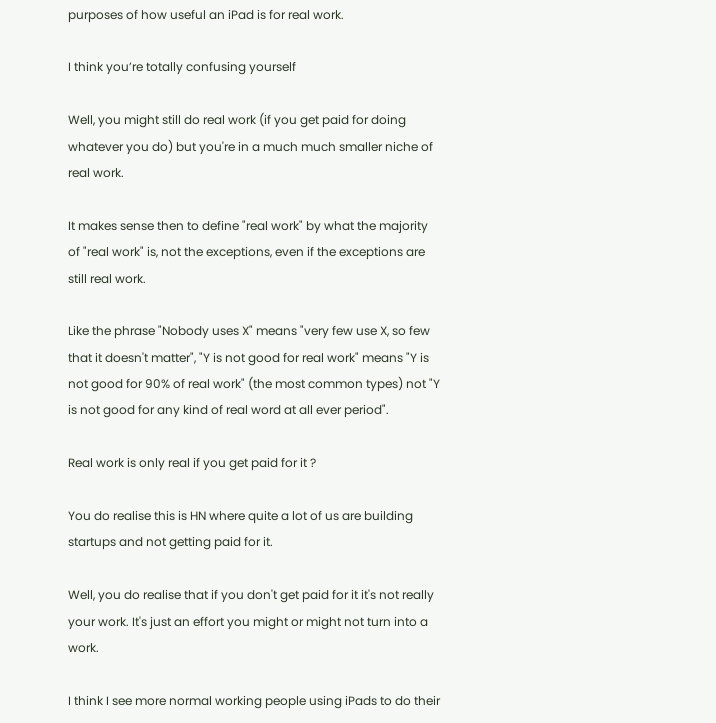purposes of how useful an iPad is for real work.

I think you’re totally confusing yourself

Well, you might still do real work (if you get paid for doing whatever you do) but you're in a much much smaller niche of real work.

It makes sense then to define "real work" by what the majority of "real work" is, not the exceptions, even if the exceptions are still real work.

Like the phrase "Nobody uses X" means "very few use X, so few that it doesn't matter", "Y is not good for real work" means "Y is not good for 90% of real work" (the most common types) not "Y is not good for any kind of real word at all ever period".

Real work is only real if you get paid for it ?

You do realise this is HN where quite a lot of us are building startups and not getting paid for it.

Well, you do realise that if you don't get paid for it it's not really your work. It's just an effort you might or might not turn into a work.

I think I see more normal working people using iPads to do their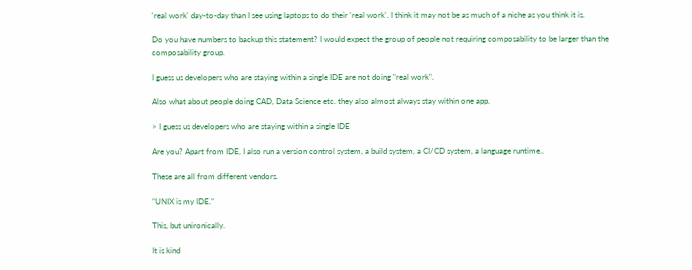'real work' day-to-day than I see using laptops to do their 'real work'. I think it may not be as much of a niche as you think it is.

Do you have numbers to backup this statement? I would expect the group of people not requiring composability to be larger than the composability group.

I guess us developers who are staying within a single IDE are not doing "real work".

Also what about people doing CAD, Data Science etc. they also almost always stay within one app.

> I guess us developers who are staying within a single IDE

Are you? Apart from IDE, I also run a version control system, a build system, a CI/CD system, a language runtime..

These are all from different vendors.

"UNIX is my IDE."

This, but unironically.

It is kind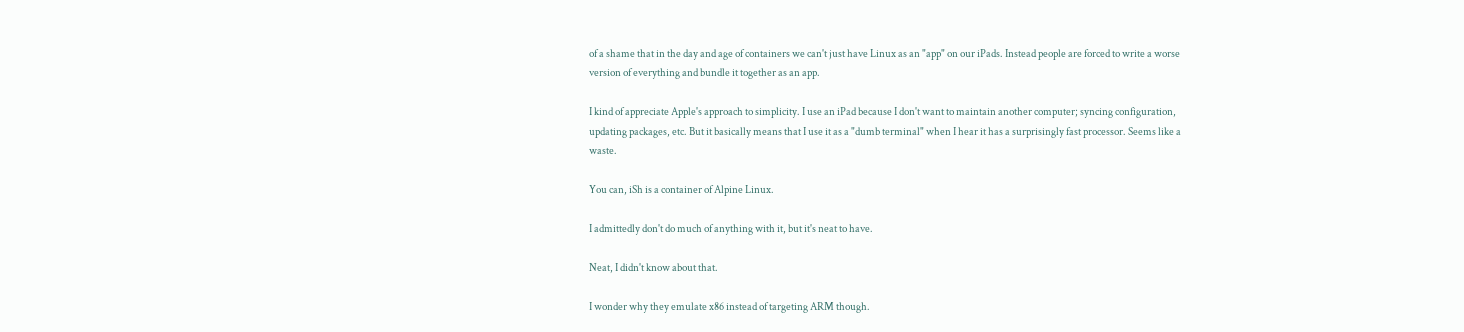of a shame that in the day and age of containers we can't just have Linux as an "app" on our iPads. Instead people are forced to write a worse version of everything and bundle it together as an app.

I kind of appreciate Apple's approach to simplicity. I use an iPad because I don't want to maintain another computer; syncing configuration, updating packages, etc. But it basically means that I use it as a "dumb terminal" when I hear it has a surprisingly fast processor. Seems like a waste.

You can, iSh is a container of Alpine Linux.

I admittedly don't do much of anything with it, but it's neat to have.

Neat, I didn't know about that.

I wonder why they emulate x86 instead of targeting ARM though.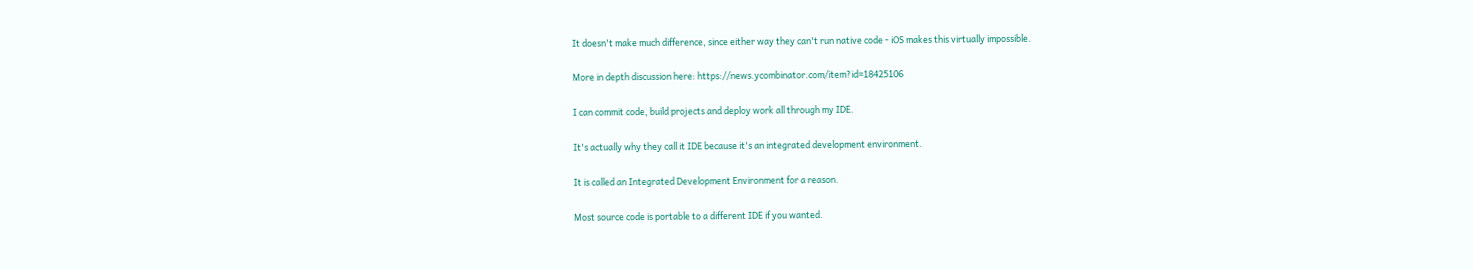It doesn't make much difference, since either way they can't run native code - iOS makes this virtually impossible.

More in depth discussion here: https://news.ycombinator.com/item?id=18425106

I can commit code, build projects and deploy work all through my IDE.

It's actually why they call it IDE because it's an integrated development environment.

It is called an Integrated Development Environment for a reason.

Most source code is portable to a different IDE if you wanted.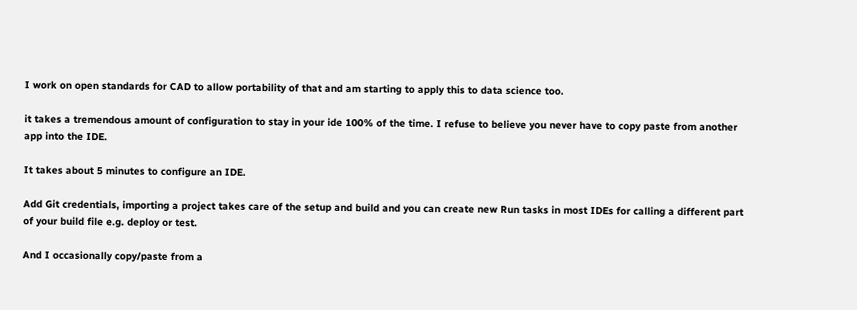I work on open standards for CAD to allow portability of that and am starting to apply this to data science too.

it takes a tremendous amount of configuration to stay in your ide 100% of the time. I refuse to believe you never have to copy paste from another app into the IDE.

It takes about 5 minutes to configure an IDE.

Add Git credentials, importing a project takes care of the setup and build and you can create new Run tasks in most IDEs for calling a different part of your build file e.g. deploy or test.

And I occasionally copy/paste from a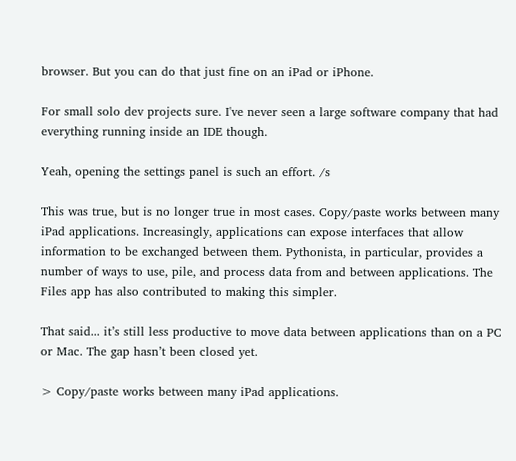browser. But you can do that just fine on an iPad or iPhone.

For small solo dev projects sure. I've never seen a large software company that had everything running inside an IDE though.

Yeah, opening the settings panel is such an effort. /s

This was true, but is no longer true in most cases. Copy/paste works between many iPad applications. Increasingly, applications can expose interfaces that allow information to be exchanged between them. Pythonista, in particular, provides a number of ways to use, pile, and process data from and between applications. The Files app has also contributed to making this simpler.

That said... it’s still less productive to move data between applications than on a PC or Mac. The gap hasn’t been closed yet.

> Copy/paste works between many iPad applications.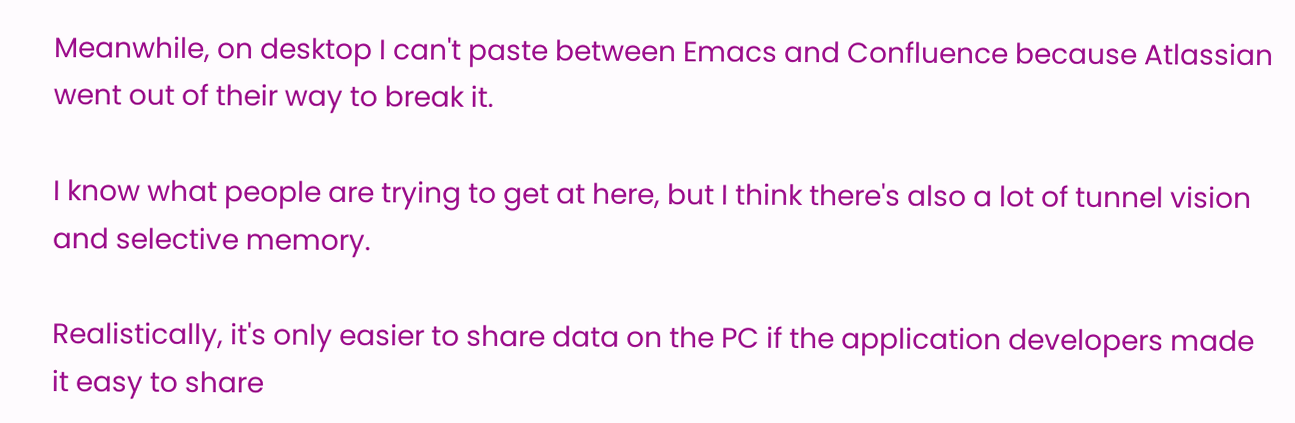Meanwhile, on desktop I can't paste between Emacs and Confluence because Atlassian went out of their way to break it.

I know what people are trying to get at here, but I think there's also a lot of tunnel vision and selective memory.

Realistically, it's only easier to share data on the PC if the application developers made it easy to share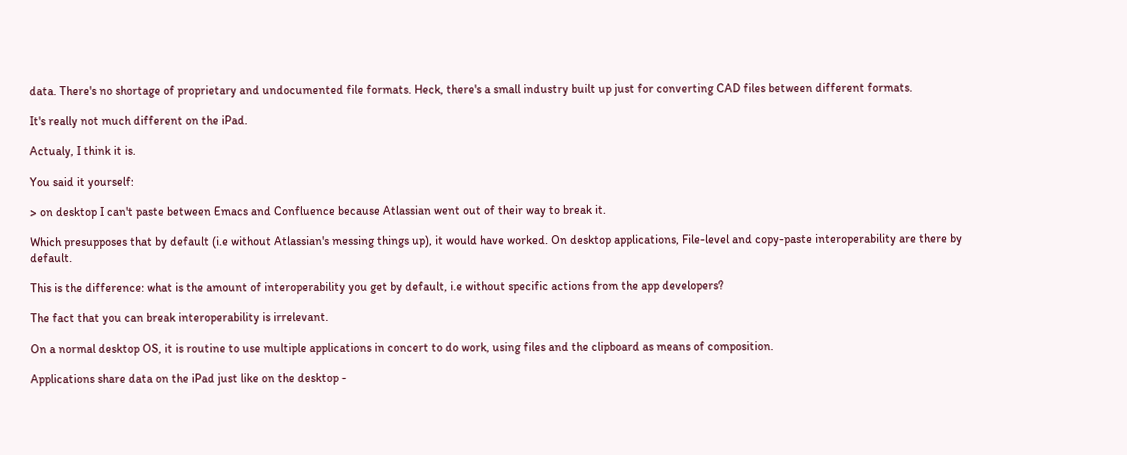data. There's no shortage of proprietary and undocumented file formats. Heck, there's a small industry built up just for converting CAD files between different formats.

It's really not much different on the iPad.

Actualy, I think it is.

You said it yourself:

> on desktop I can't paste between Emacs and Confluence because Atlassian went out of their way to break it.

Which presupposes that by default (i.e without Atlassian's messing things up), it would have worked. On desktop applications, File-level and copy-paste interoperability are there by default.

This is the difference: what is the amount of interoperability you get by default, i.e without specific actions from the app developers?

The fact that you can break interoperability is irrelevant.

On a normal desktop OS, it is routine to use multiple applications in concert to do work, using files and the clipboard as means of composition.

Applications share data on the iPad just like on the desktop -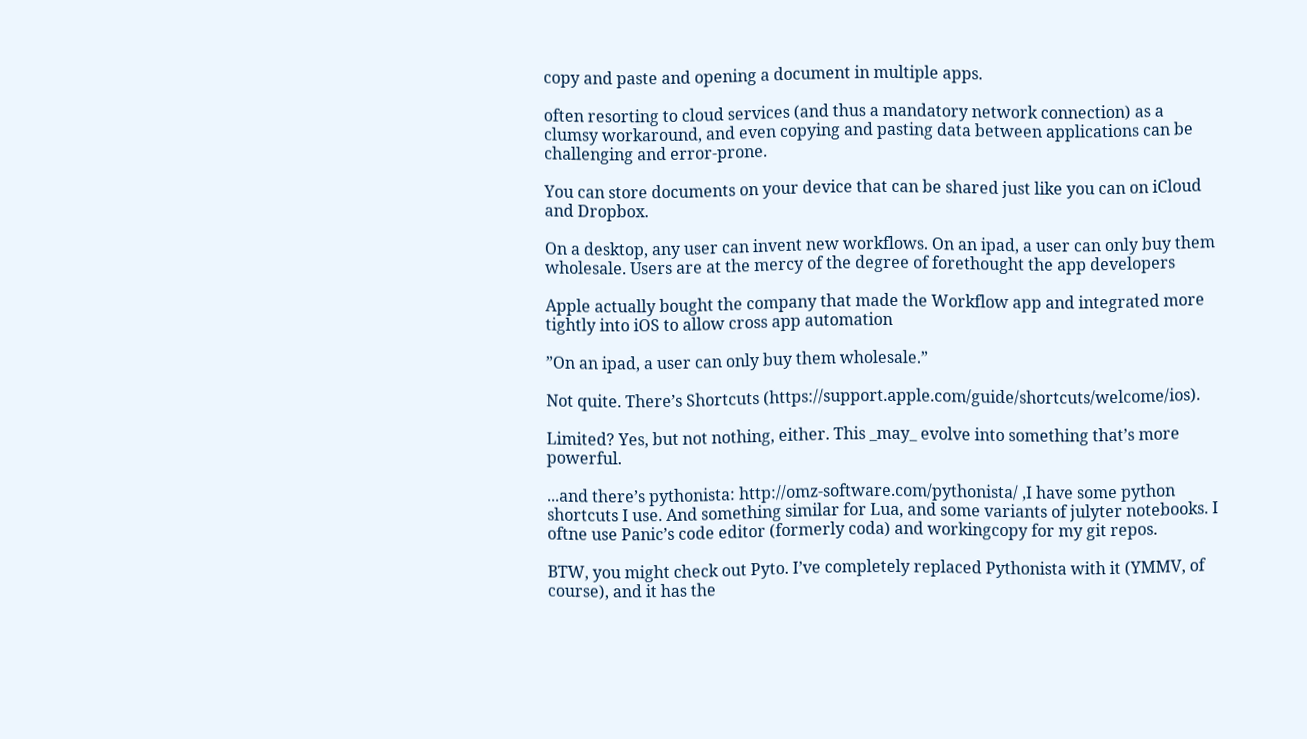copy and paste and opening a document in multiple apps.

often resorting to cloud services (and thus a mandatory network connection) as a clumsy workaround, and even copying and pasting data between applications can be challenging and error-prone.

You can store documents on your device that can be shared just like you can on iCloud and Dropbox.

On a desktop, any user can invent new workflows. On an ipad, a user can only buy them wholesale. Users are at the mercy of the degree of forethought the app developers

Apple actually bought the company that made the Workflow app and integrated more tightly into iOS to allow cross app automation

”On an ipad, a user can only buy them wholesale.”

Not quite. There’s Shortcuts (https://support.apple.com/guide/shortcuts/welcome/ios).

Limited? Yes, but not nothing, either. This _may_ evolve into something that’s more powerful.

...and there’s pythonista: http://omz-software.com/pythonista/ ,I have some python shortcuts I use. And something similar for Lua, and some variants of julyter notebooks. I oftne use Panic’s code editor (formerly coda) and workingcopy for my git repos.

BTW, you might check out Pyto. I’ve completely replaced Pythonista with it (YMMV, of course), and it has the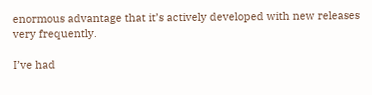enormous advantage that it’s actively developed with new releases very frequently.

I’ve had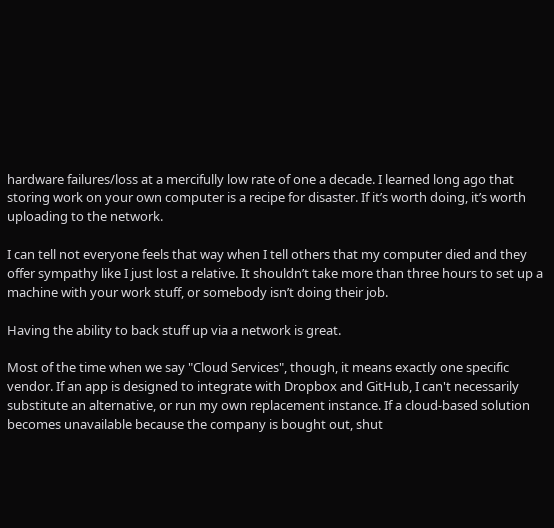hardware failures/loss at a mercifully low rate of one a decade. I learned long ago that storing work on your own computer is a recipe for disaster. If it’s worth doing, it’s worth uploading to the network.

I can tell not everyone feels that way when I tell others that my computer died and they offer sympathy like I just lost a relative. It shouldn’t take more than three hours to set up a machine with your work stuff, or somebody isn’t doing their job.

Having the ability to back stuff up via a network is great.

Most of the time when we say "Cloud Services", though, it means exactly one specific vendor. If an app is designed to integrate with Dropbox and GitHub, I can't necessarily substitute an alternative, or run my own replacement instance. If a cloud-based solution becomes unavailable because the company is bought out, shut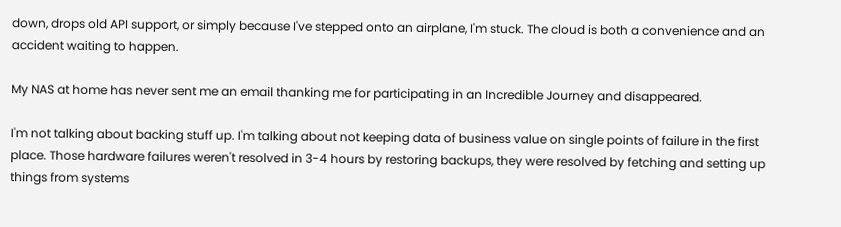down, drops old API support, or simply because I've stepped onto an airplane, I'm stuck. The cloud is both a convenience and an accident waiting to happen.

My NAS at home has never sent me an email thanking me for participating in an Incredible Journey and disappeared.

I'm not talking about backing stuff up. I'm talking about not keeping data of business value on single points of failure in the first place. Those hardware failures weren't resolved in 3-4 hours by restoring backups, they were resolved by fetching and setting up things from systems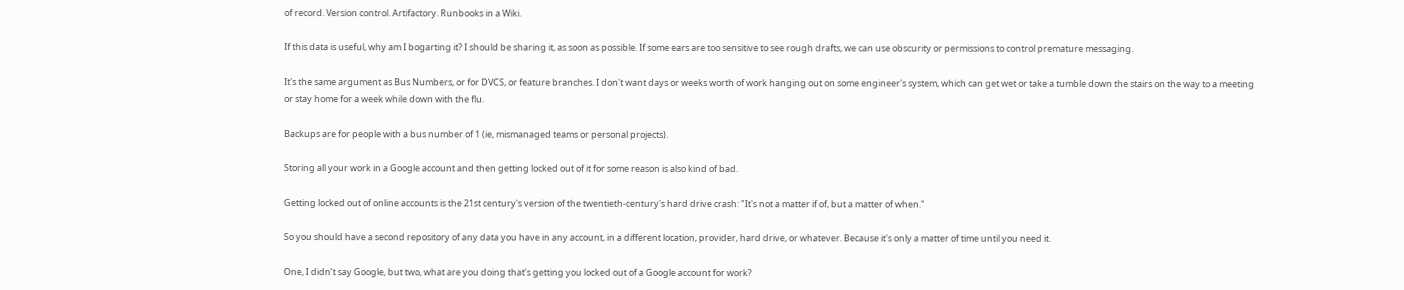of record. Version control. Artifactory. Runbooks in a Wiki.

If this data is useful, why am I bogarting it? I should be sharing it, as soon as possible. If some ears are too sensitive to see rough drafts, we can use obscurity or permissions to control premature messaging.

It's the same argument as Bus Numbers, or for DVCS, or feature branches. I don't want days or weeks worth of work hanging out on some engineer's system, which can get wet or take a tumble down the stairs on the way to a meeting or stay home for a week while down with the flu.

Backups are for people with a bus number of 1 (ie, mismanaged teams or personal projects).

Storing all your work in a Google account and then getting locked out of it for some reason is also kind of bad.

Getting locked out of online accounts is the 21st century's version of the twentieth-century's hard drive crash: "It's not a matter if of, but a matter of when."

So you should have a second repository of any data you have in any account, in a different location, provider, hard drive, or whatever. Because it's only a matter of time until you need it.

One, I didn’t say Google, but two, what are you doing that’s getting you locked out of a Google account for work?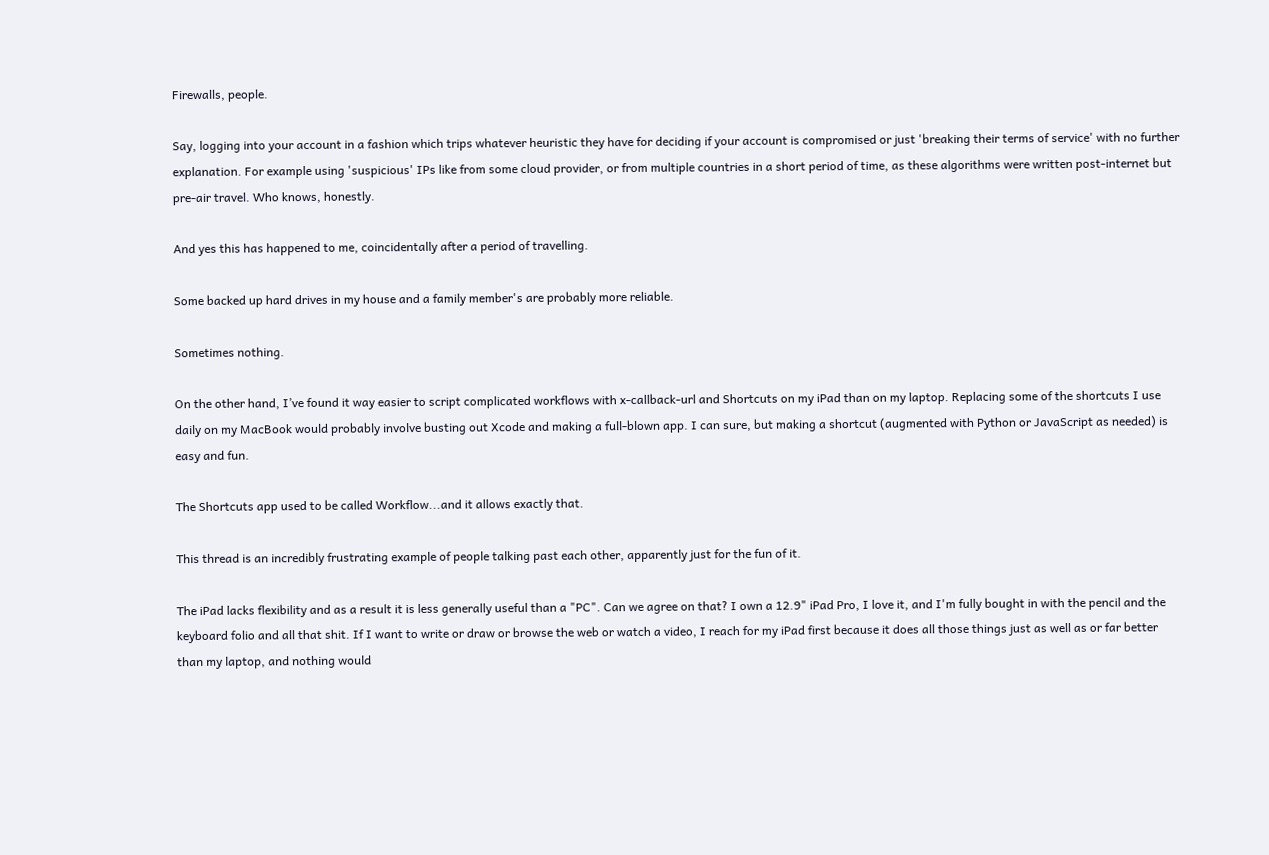Firewalls, people.

Say, logging into your account in a fashion which trips whatever heuristic they have for deciding if your account is compromised or just 'breaking their terms of service' with no further explanation. For example using 'suspicious' IPs like from some cloud provider, or from multiple countries in a short period of time, as these algorithms were written post-internet but pre-air travel. Who knows, honestly.

And yes this has happened to me, coincidentally after a period of travelling.

Some backed up hard drives in my house and a family member's are probably more reliable.

Sometimes nothing.

On the other hand, I’ve found it way easier to script complicated workflows with x-callback-url and Shortcuts on my iPad than on my laptop. Replacing some of the shortcuts I use daily on my MacBook would probably involve busting out Xcode and making a full-blown app. I can sure, but making a shortcut (augmented with Python or JavaScript as needed) is easy and fun.

The Shortcuts app used to be called Workflow...and it allows exactly that.

This thread is an incredibly frustrating example of people talking past each other, apparently just for the fun of it.

The iPad lacks flexibility and as a result it is less generally useful than a "PC". Can we agree on that? I own a 12.9" iPad Pro, I love it, and I'm fully bought in with the pencil and the keyboard folio and all that shit. If I want to write or draw or browse the web or watch a video, I reach for my iPad first because it does all those things just as well as or far better than my laptop, and nothing would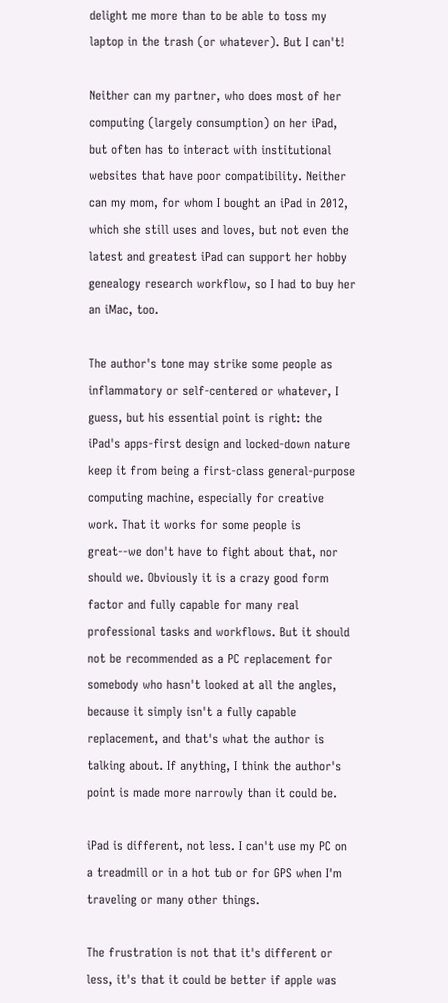delight me more than to be able to toss my laptop in the trash (or whatever). But I can't!

Neither can my partner, who does most of her computing (largely consumption) on her iPad, but often has to interact with institutional websites that have poor compatibility. Neither can my mom, for whom I bought an iPad in 2012, which she still uses and loves, but not even the latest and greatest iPad can support her hobby genealogy research workflow, so I had to buy her an iMac, too.

The author's tone may strike some people as inflammatory or self-centered or whatever, I guess, but his essential point is right: the iPad's apps-first design and locked-down nature keep it from being a first-class general-purpose computing machine, especially for creative work. That it works for some people is great--we don't have to fight about that, nor should we. Obviously it is a crazy good form factor and fully capable for many real professional tasks and workflows. But it should not be recommended as a PC replacement for somebody who hasn't looked at all the angles, because it simply isn't a fully capable replacement, and that's what the author is talking about. If anything, I think the author's point is made more narrowly than it could be.

iPad is different, not less. I can't use my PC on a treadmill or in a hot tub or for GPS when I'm traveling or many other things.

The frustration is not that it's different or less, it's that it could be better if apple was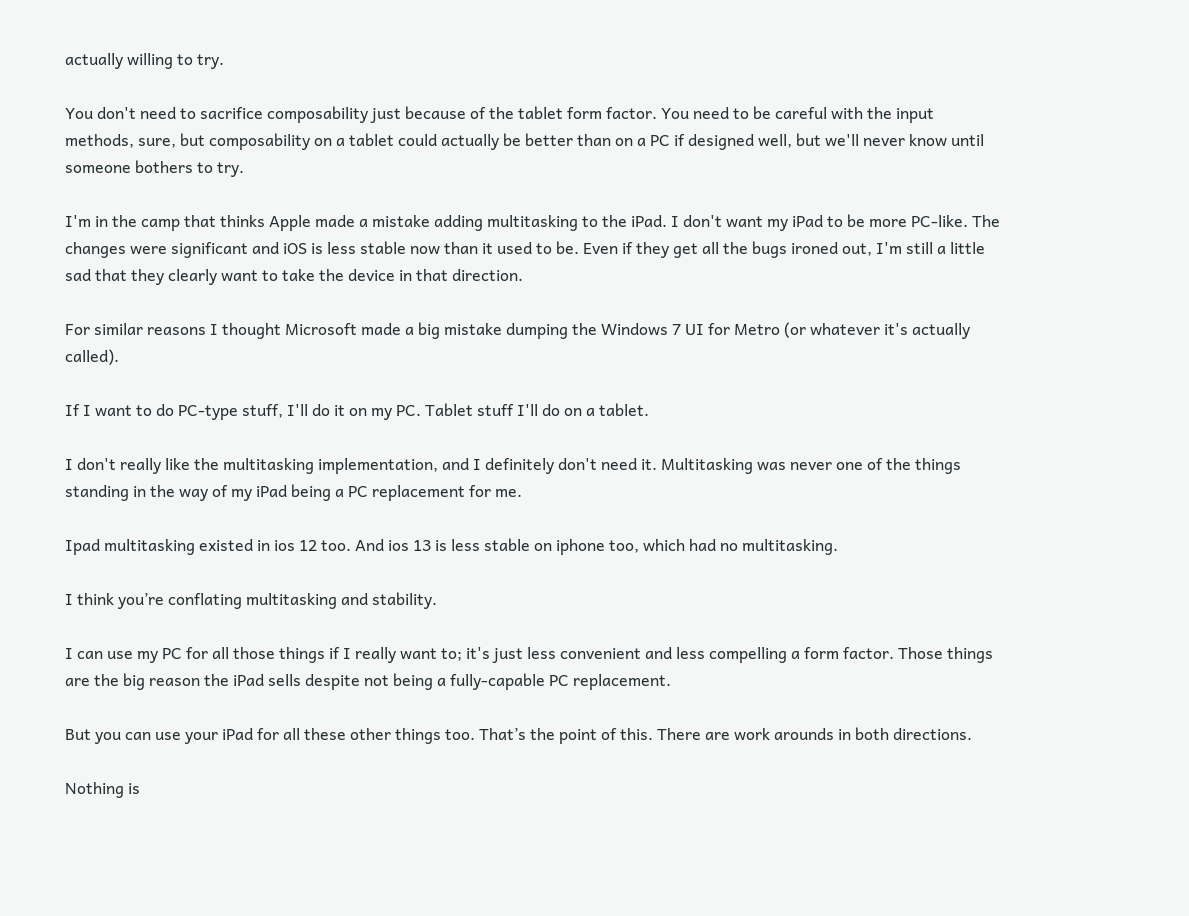actually willing to try.

You don't need to sacrifice composability just because of the tablet form factor. You need to be careful with the input methods, sure, but composability on a tablet could actually be better than on a PC if designed well, but we'll never know until someone bothers to try.

I'm in the camp that thinks Apple made a mistake adding multitasking to the iPad. I don't want my iPad to be more PC-like. The changes were significant and iOS is less stable now than it used to be. Even if they get all the bugs ironed out, I'm still a little sad that they clearly want to take the device in that direction.

For similar reasons I thought Microsoft made a big mistake dumping the Windows 7 UI for Metro (or whatever it's actually called).

If I want to do PC-type stuff, I'll do it on my PC. Tablet stuff I'll do on a tablet.

I don't really like the multitasking implementation, and I definitely don't need it. Multitasking was never one of the things standing in the way of my iPad being a PC replacement for me.

Ipad multitasking existed in ios 12 too. And ios 13 is less stable on iphone too, which had no multitasking.

I think you’re conflating multitasking and stability.

I can use my PC for all those things if I really want to; it's just less convenient and less compelling a form factor. Those things are the big reason the iPad sells despite not being a fully-capable PC replacement.

But you can use your iPad for all these other things too. That’s the point of this. There are work arounds in both directions.

Nothing is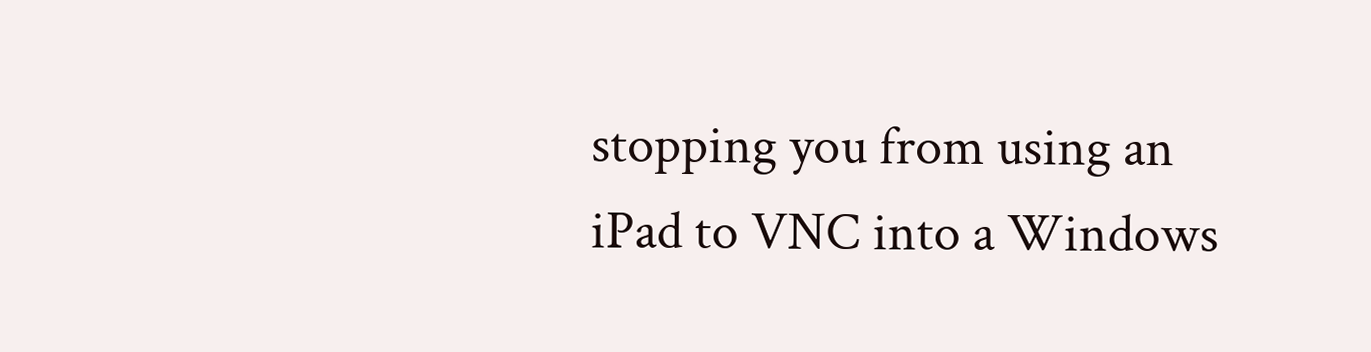stopping you from using an iPad to VNC into a Windows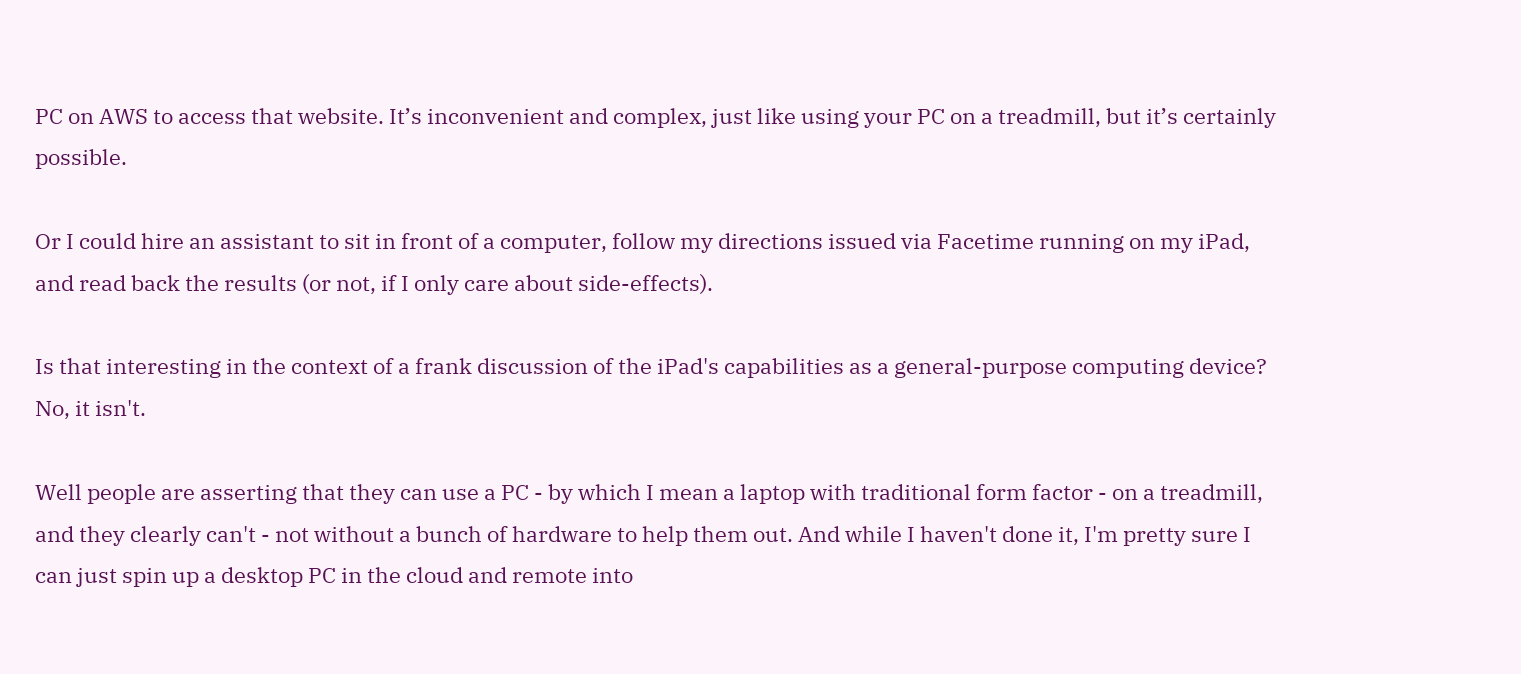PC on AWS to access that website. It’s inconvenient and complex, just like using your PC on a treadmill, but it’s certainly possible.

Or I could hire an assistant to sit in front of a computer, follow my directions issued via Facetime running on my iPad, and read back the results (or not, if I only care about side-effects).

Is that interesting in the context of a frank discussion of the iPad's capabilities as a general-purpose computing device? No, it isn't.

Well people are asserting that they can use a PC - by which I mean a laptop with traditional form factor - on a treadmill, and they clearly can't - not without a bunch of hardware to help them out. And while I haven't done it, I'm pretty sure I can just spin up a desktop PC in the cloud and remote into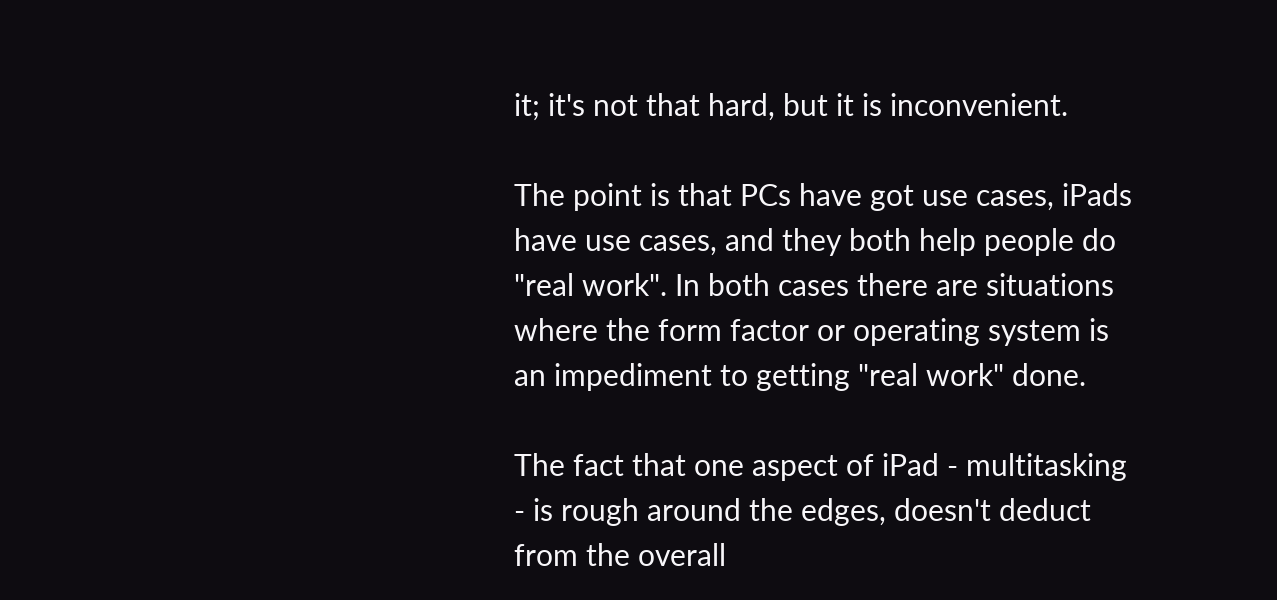it; it's not that hard, but it is inconvenient.

The point is that PCs have got use cases, iPads have use cases, and they both help people do "real work". In both cases there are situations where the form factor or operating system is an impediment to getting "real work" done.

The fact that one aspect of iPad - multitasking - is rough around the edges, doesn't deduct from the overall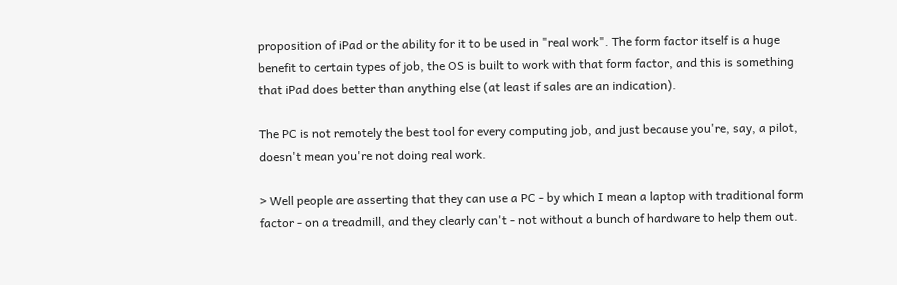proposition of iPad or the ability for it to be used in "real work". The form factor itself is a huge benefit to certain types of job, the OS is built to work with that form factor, and this is something that iPad does better than anything else (at least if sales are an indication).

The PC is not remotely the best tool for every computing job, and just because you're, say, a pilot, doesn't mean you're not doing real work.

> Well people are asserting that they can use a PC - by which I mean a laptop with traditional form factor - on a treadmill, and they clearly can't - not without a bunch of hardware to help them out.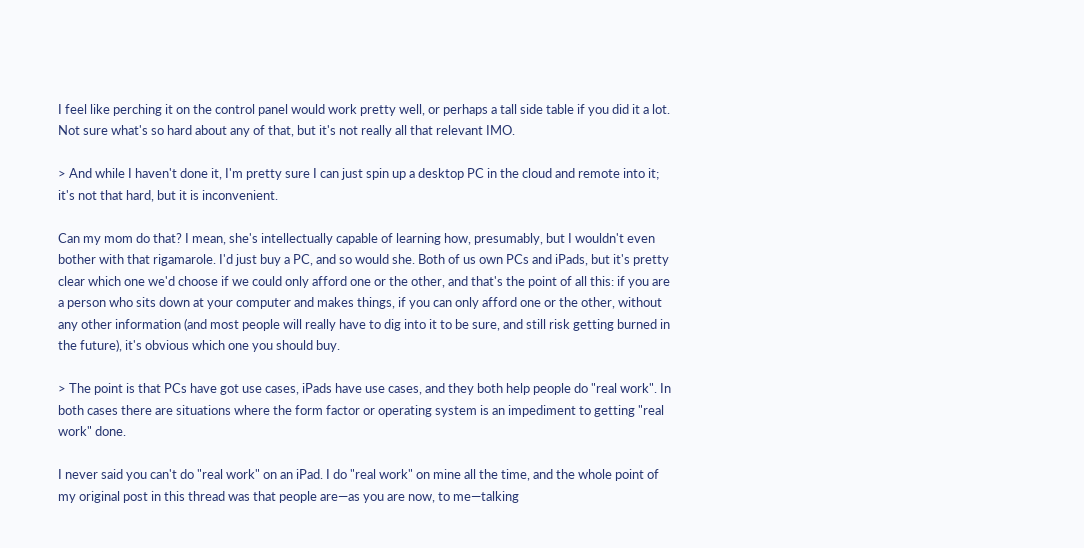I feel like perching it on the control panel would work pretty well, or perhaps a tall side table if you did it a lot. Not sure what's so hard about any of that, but it's not really all that relevant IMO.

> And while I haven't done it, I'm pretty sure I can just spin up a desktop PC in the cloud and remote into it; it's not that hard, but it is inconvenient.

Can my mom do that? I mean, she's intellectually capable of learning how, presumably, but I wouldn't even bother with that rigamarole. I'd just buy a PC, and so would she. Both of us own PCs and iPads, but it's pretty clear which one we'd choose if we could only afford one or the other, and that's the point of all this: if you are a person who sits down at your computer and makes things, if you can only afford one or the other, without any other information (and most people will really have to dig into it to be sure, and still risk getting burned in the future), it's obvious which one you should buy.

> The point is that PCs have got use cases, iPads have use cases, and they both help people do "real work". In both cases there are situations where the form factor or operating system is an impediment to getting "real work" done.

I never said you can't do "real work" on an iPad. I do "real work" on mine all the time, and the whole point of my original post in this thread was that people are—as you are now, to me—talking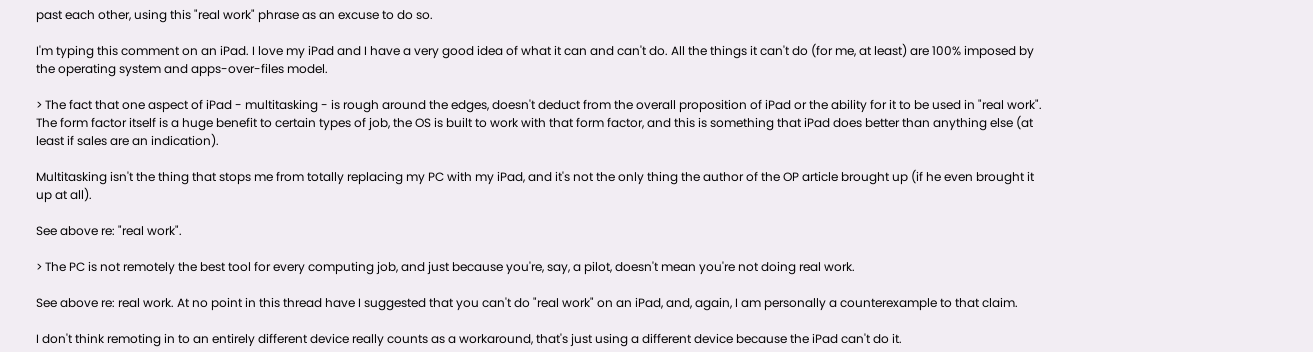past each other, using this "real work" phrase as an excuse to do so.

I'm typing this comment on an iPad. I love my iPad and I have a very good idea of what it can and can't do. All the things it can't do (for me, at least) are 100% imposed by the operating system and apps-over-files model.

> The fact that one aspect of iPad - multitasking - is rough around the edges, doesn't deduct from the overall proposition of iPad or the ability for it to be used in "real work". The form factor itself is a huge benefit to certain types of job, the OS is built to work with that form factor, and this is something that iPad does better than anything else (at least if sales are an indication).

Multitasking isn't the thing that stops me from totally replacing my PC with my iPad, and it's not the only thing the author of the OP article brought up (if he even brought it up at all).

See above re: "real work".

> The PC is not remotely the best tool for every computing job, and just because you're, say, a pilot, doesn't mean you're not doing real work.

See above re: real work. At no point in this thread have I suggested that you can't do "real work" on an iPad, and, again, I am personally a counterexample to that claim.

I don't think remoting in to an entirely different device really counts as a workaround, that's just using a different device because the iPad can't do it.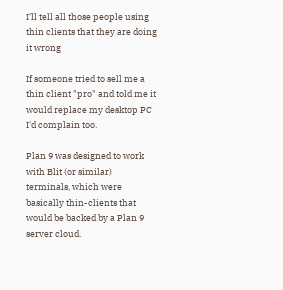I'll tell all those people using thin clients that they are doing it wrong

If someone tried to sell me a thin client "pro" and told me it would replace my desktop PC I'd complain too.

Plan 9 was designed to work with Blit (or similar) terminals, which were basically thin-clients that would be backed by a Plan 9 server cloud.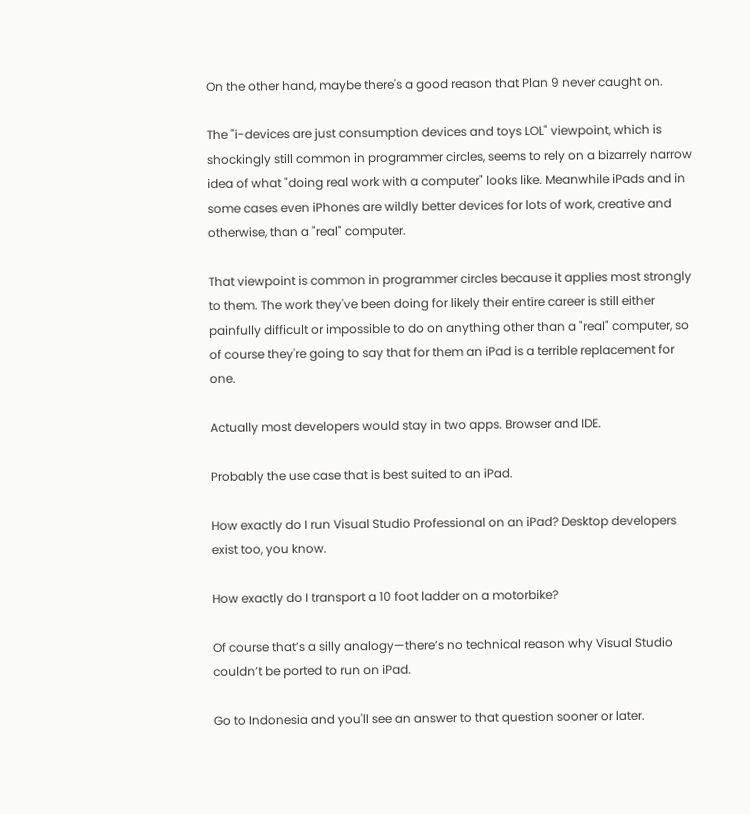On the other hand, maybe there's a good reason that Plan 9 never caught on.

The "i-devices are just consumption devices and toys LOL" viewpoint, which is shockingly still common in programmer circles, seems to rely on a bizarrely narrow idea of what "doing real work with a computer" looks like. Meanwhile iPads and in some cases even iPhones are wildly better devices for lots of work, creative and otherwise, than a "real" computer.

That viewpoint is common in programmer circles because it applies most strongly to them. The work they've been doing for likely their entire career is still either painfully difficult or impossible to do on anything other than a "real" computer, so of course they're going to say that for them an iPad is a terrible replacement for one.

Actually most developers would stay in two apps. Browser and IDE.

Probably the use case that is best suited to an iPad.

How exactly do I run Visual Studio Professional on an iPad? Desktop developers exist too, you know.

How exactly do I transport a 10 foot ladder on a motorbike?

Of course that’s a silly analogy—there’s no technical reason why Visual Studio couldn’t be ported to run on iPad.

Go to Indonesia and you'll see an answer to that question sooner or later.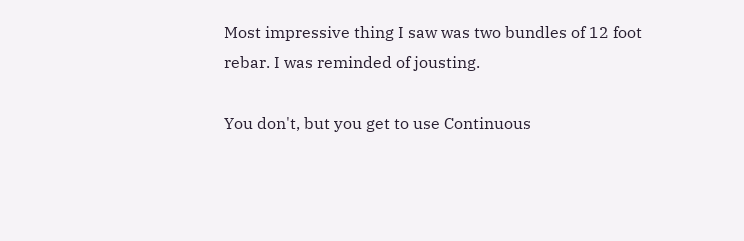Most impressive thing I saw was two bundles of 12 foot rebar. I was reminded of jousting.

You don't, but you get to use Continuous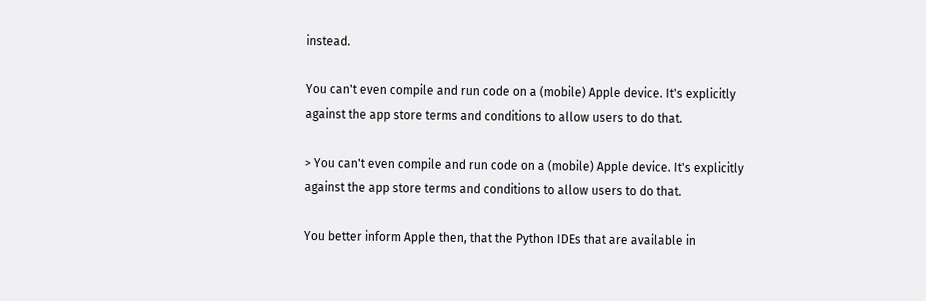instead.

You can't even compile and run code on a (mobile) Apple device. It's explicitly against the app store terms and conditions to allow users to do that.

> You can't even compile and run code on a (mobile) Apple device. It's explicitly against the app store terms and conditions to allow users to do that.

You better inform Apple then, that the Python IDEs that are available in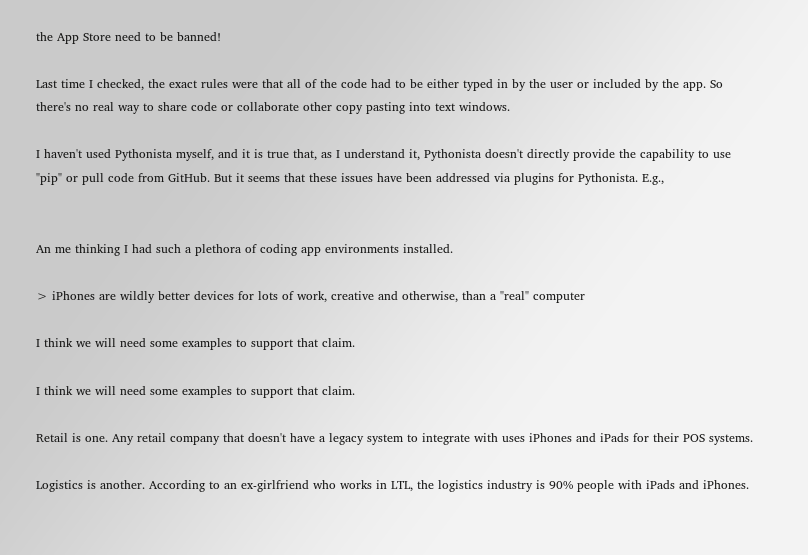the App Store need to be banned!

Last time I checked, the exact rules were that all of the code had to be either typed in by the user or included by the app. So there's no real way to share code or collaborate other copy pasting into text windows.

I haven't used Pythonista myself, and it is true that, as I understand it, Pythonista doesn't directly provide the capability to use "pip" or pull code from GitHub. But it seems that these issues have been addressed via plugins for Pythonista. E.g.,


An me thinking I had such a plethora of coding app environments installed.

> iPhones are wildly better devices for lots of work, creative and otherwise, than a "real" computer

I think we will need some examples to support that claim.

I think we will need some examples to support that claim.

Retail is one. Any retail company that doesn't have a legacy system to integrate with uses iPhones and iPads for their POS systems.

Logistics is another. According to an ex-girlfriend who works in LTL, the logistics industry is 90% people with iPads and iPhones.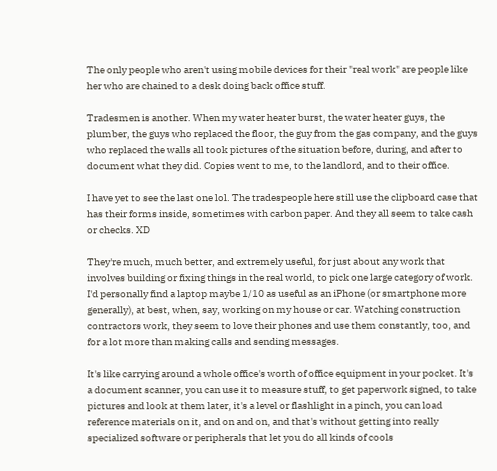The only people who aren't using mobile devices for their "real work" are people like her who are chained to a desk doing back office stuff.

Tradesmen is another. When my water heater burst, the water heater guys, the plumber, the guys who replaced the floor, the guy from the gas company, and the guys who replaced the walls all took pictures of the situation before, during, and after to document what they did. Copies went to me, to the landlord, and to their office.

I have yet to see the last one lol. The tradespeople here still use the clipboard case that has their forms inside, sometimes with carbon paper. And they all seem to take cash or checks. XD

They're much, much better, and extremely useful, for just about any work that involves building or fixing things in the real world, to pick one large category of work. I'd personally find a laptop maybe 1/10 as useful as an iPhone (or smartphone more generally), at best, when, say, working on my house or car. Watching construction contractors work, they seem to love their phones and use them constantly, too, and for a lot more than making calls and sending messages.

It's like carrying around a whole office's worth of office equipment in your pocket. It's a document scanner, you can use it to measure stuff, to get paperwork signed, to take pictures and look at them later, it's a level or flashlight in a pinch, you can load reference materials on it, and on and on, and that's without getting into really specialized software or peripherals that let you do all kinds of cools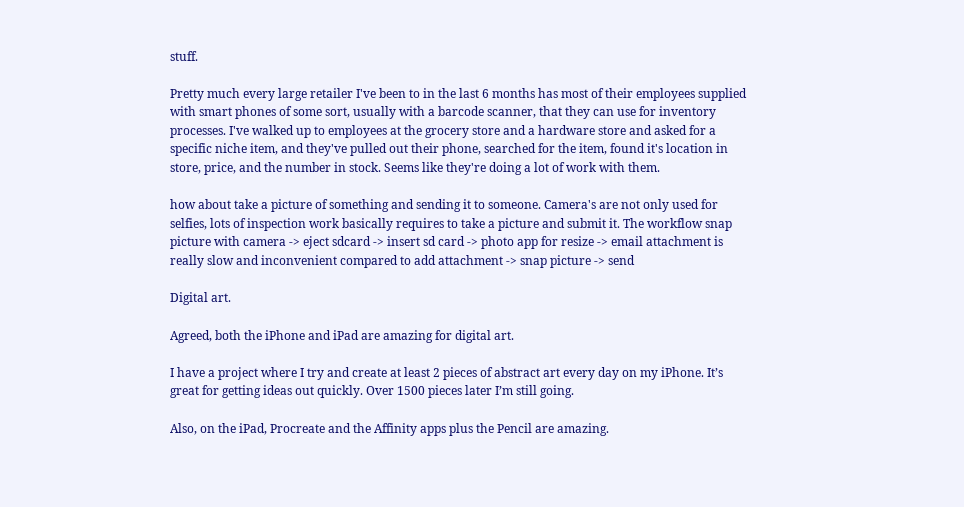stuff.

Pretty much every large retailer I've been to in the last 6 months has most of their employees supplied with smart phones of some sort, usually with a barcode scanner, that they can use for inventory processes. I've walked up to employees at the grocery store and a hardware store and asked for a specific niche item, and they've pulled out their phone, searched for the item, found it's location in store, price, and the number in stock. Seems like they're doing a lot of work with them.

how about take a picture of something and sending it to someone. Camera's are not only used for selfies, lots of inspection work basically requires to take a picture and submit it. The workflow snap picture with camera -> eject sdcard -> insert sd card -> photo app for resize -> email attachment is really slow and inconvenient compared to add attachment -> snap picture -> send

Digital art.

Agreed, both the iPhone and iPad are amazing for digital art.

I have a project where I try and create at least 2 pieces of abstract art every day on my iPhone. It’s great for getting ideas out quickly. Over 1500 pieces later I’m still going.

Also, on the iPad, Procreate and the Affinity apps plus the Pencil are amazing.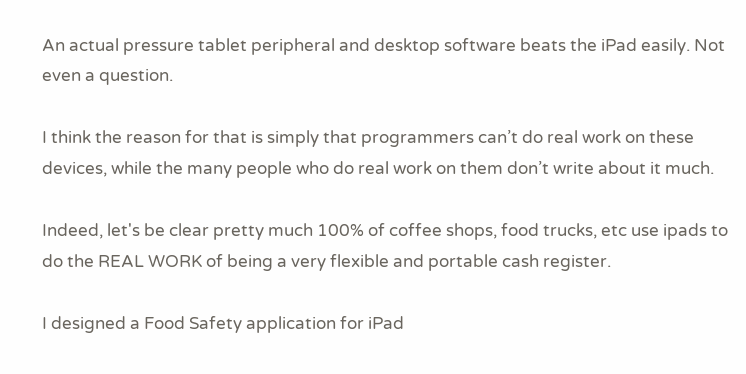An actual pressure tablet peripheral and desktop software beats the iPad easily. Not even a question.

I think the reason for that is simply that programmers can’t do real work on these devices, while the many people who do real work on them don’t write about it much.

Indeed, let's be clear pretty much 100% of coffee shops, food trucks, etc use ipads to do the REAL WORK of being a very flexible and portable cash register.

I designed a Food Safety application for iPad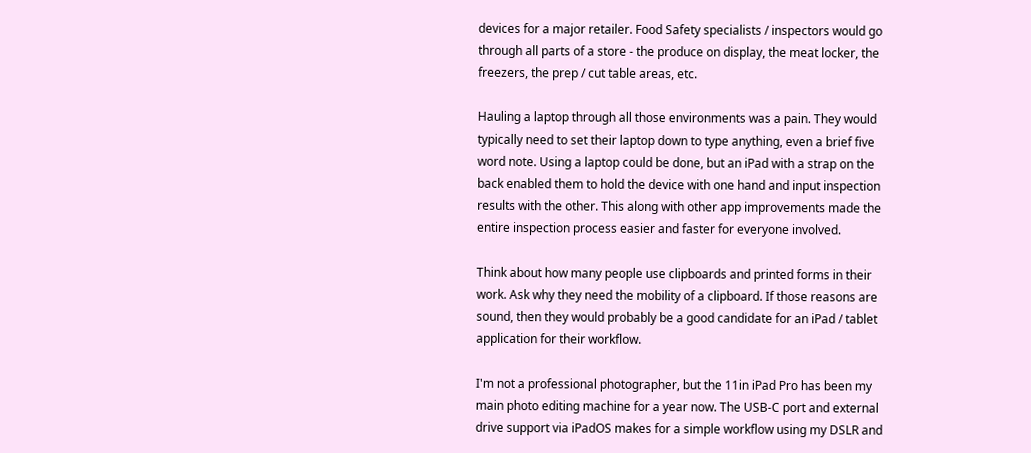devices for a major retailer. Food Safety specialists / inspectors would go through all parts of a store - the produce on display, the meat locker, the freezers, the prep / cut table areas, etc.

Hauling a laptop through all those environments was a pain. They would typically need to set their laptop down to type anything, even a brief five word note. Using a laptop could be done, but an iPad with a strap on the back enabled them to hold the device with one hand and input inspection results with the other. This along with other app improvements made the entire inspection process easier and faster for everyone involved.

Think about how many people use clipboards and printed forms in their work. Ask why they need the mobility of a clipboard. If those reasons are sound, then they would probably be a good candidate for an iPad / tablet application for their workflow.

I'm not a professional photographer, but the 11in iPad Pro has been my main photo editing machine for a year now. The USB-C port and external drive support via iPadOS makes for a simple workflow using my DSLR and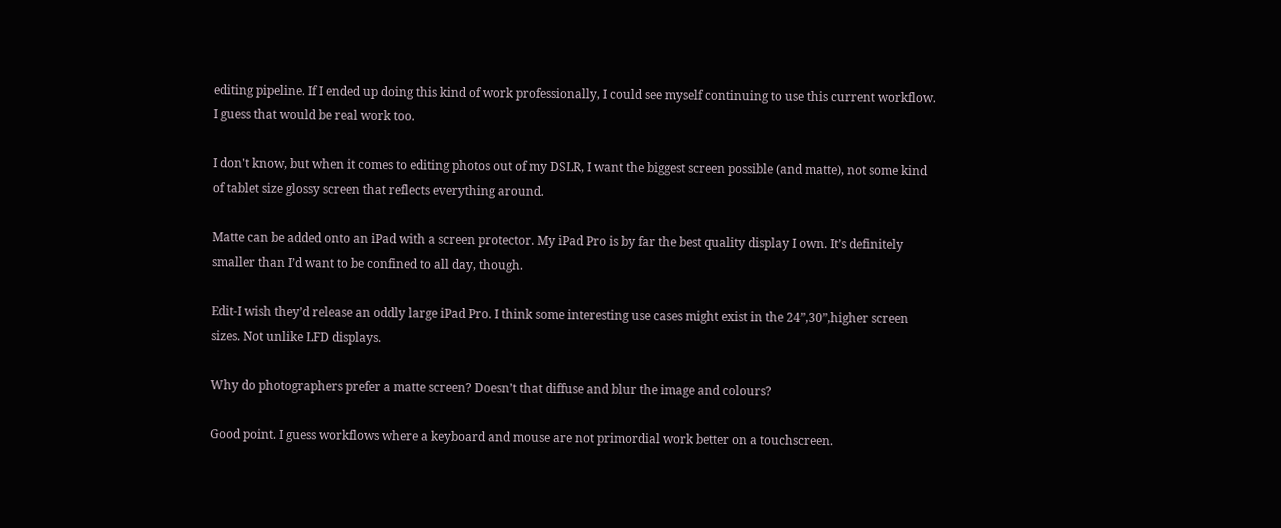editing pipeline. If I ended up doing this kind of work professionally, I could see myself continuing to use this current workflow. I guess that would be real work too.

I don't know, but when it comes to editing photos out of my DSLR, I want the biggest screen possible (and matte), not some kind of tablet size glossy screen that reflects everything around.

Matte can be added onto an iPad with a screen protector. My iPad Pro is by far the best quality display I own. It’s definitely smaller than I’d want to be confined to all day, though.

Edit-I wish they’d release an oddly large iPad Pro. I think some interesting use cases might exist in the 24”,30”,higher screen sizes. Not unlike LFD displays.

Why do photographers prefer a matte screen? Doesn’t that diffuse and blur the image and colours?

Good point. I guess workflows where a keyboard and mouse are not primordial work better on a touchscreen.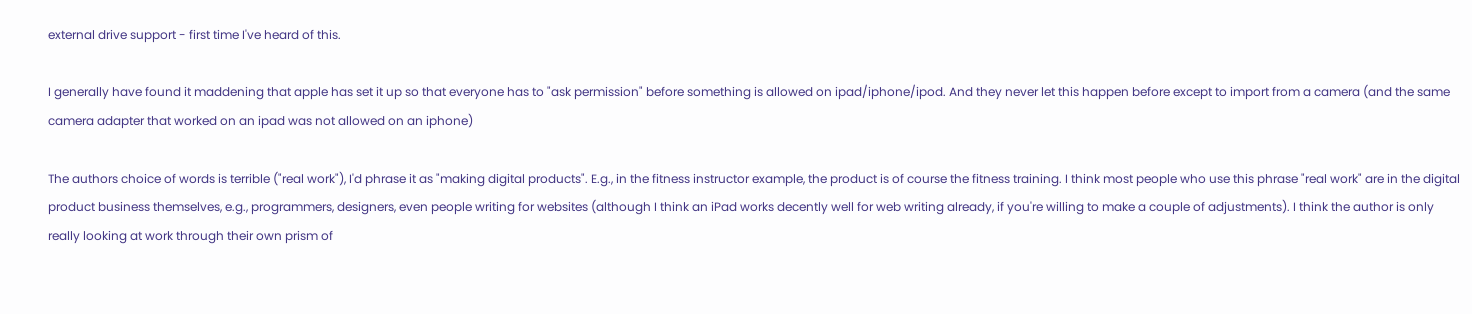external drive support - first time I've heard of this.

I generally have found it maddening that apple has set it up so that everyone has to "ask permission" before something is allowed on ipad/iphone/ipod. And they never let this happen before except to import from a camera (and the same camera adapter that worked on an ipad was not allowed on an iphone)

The authors choice of words is terrible ("real work"), I'd phrase it as "making digital products". E.g., in the fitness instructor example, the product is of course the fitness training. I think most people who use this phrase "real work" are in the digital product business themselves, e.g., programmers, designers, even people writing for websites (although I think an iPad works decently well for web writing already, if you're willing to make a couple of adjustments). I think the author is only really looking at work through their own prism of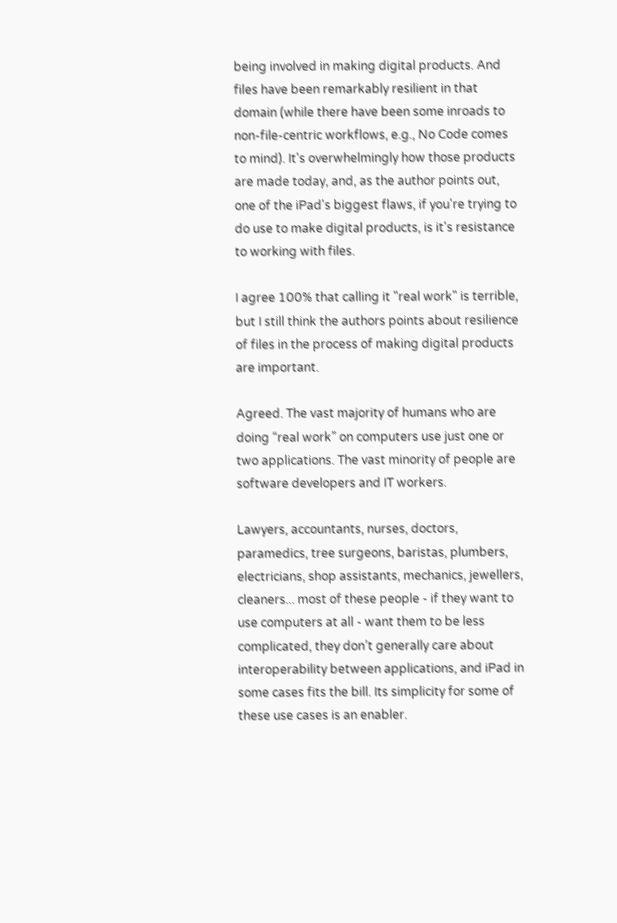being involved in making digital products. And files have been remarkably resilient in that domain (while there have been some inroads to non-file-centric workflows, e.g., No Code comes to mind). It's overwhelmingly how those products are made today, and, as the author points out, one of the iPad's biggest flaws, if you're trying to do use to make digital products, is it's resistance to working with files.

I agree 100% that calling it "real work" is terrible, but I still think the authors points about resilience of files in the process of making digital products are important.

Agreed. The vast majority of humans who are doing “real work” on computers use just one or two applications. The vast minority of people are software developers and IT workers.

Lawyers, accountants, nurses, doctors, paramedics, tree surgeons, baristas, plumbers, electricians, shop assistants, mechanics, jewellers, cleaners... most of these people - if they want to use computers at all - want them to be less complicated, they don’t generally care about interoperability between applications, and iPad in some cases fits the bill. Its simplicity for some of these use cases is an enabler.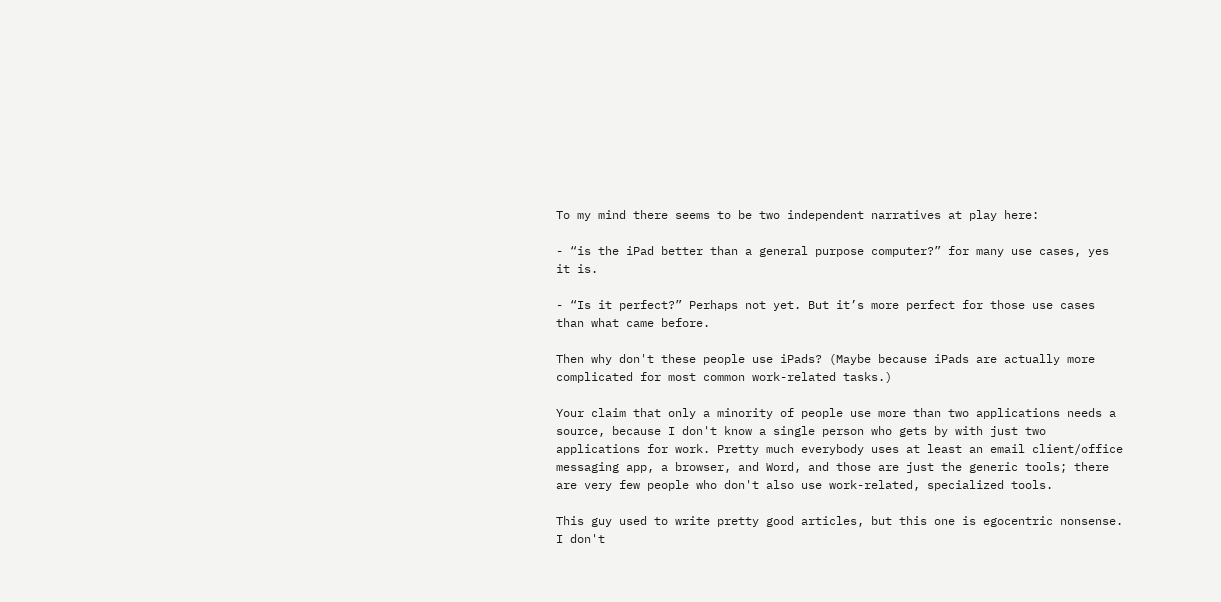To my mind there seems to be two independent narratives at play here:

- “is the iPad better than a general purpose computer?” for many use cases, yes it is.

- “Is it perfect?” Perhaps not yet. But it’s more perfect for those use cases than what came before.

Then why don't these people use iPads? (Maybe because iPads are actually more complicated for most common work-related tasks.)

Your claim that only a minority of people use more than two applications needs a source, because I don't know a single person who gets by with just two applications for work. Pretty much everybody uses at least an email client/office messaging app, a browser, and Word, and those are just the generic tools; there are very few people who don't also use work-related, specialized tools.

This guy used to write pretty good articles, but this one is egocentric nonsense. I don't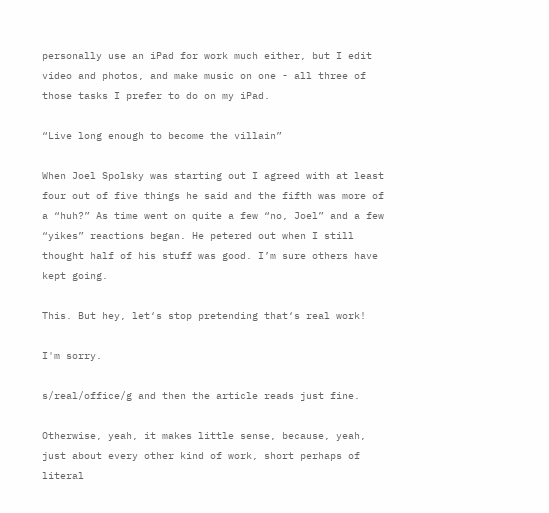personally use an iPad for work much either, but I edit video and photos, and make music on one - all three of those tasks I prefer to do on my iPad.

“Live long enough to become the villain”

When Joel Spolsky was starting out I agreed with at least four out of five things he said and the fifth was more of a “huh?” As time went on quite a few “no, Joel” and a few “yikes” reactions began. He petered out when I still thought half of his stuff was good. I’m sure others have kept going.

This. But hey, let‘s stop pretending that‘s real work!

I'm sorry.

s/real/office/g and then the article reads just fine.

Otherwise, yeah, it makes little sense, because, yeah, just about every other kind of work, short perhaps of literal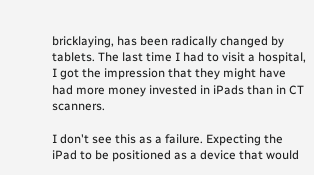bricklaying, has been radically changed by tablets. The last time I had to visit a hospital, I got the impression that they might have had more money invested in iPads than in CT scanners.

I don't see this as a failure. Expecting the iPad to be positioned as a device that would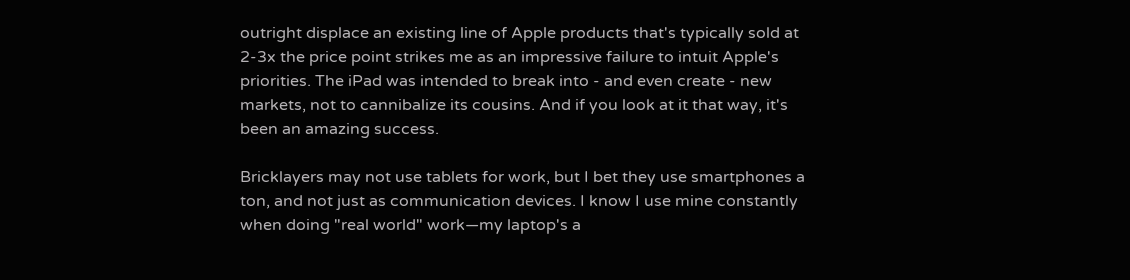outright displace an existing line of Apple products that's typically sold at 2-3x the price point strikes me as an impressive failure to intuit Apple's priorities. The iPad was intended to break into - and even create - new markets, not to cannibalize its cousins. And if you look at it that way, it's been an amazing success.

Bricklayers may not use tablets for work, but I bet they use smartphones a ton, and not just as communication devices. I know I use mine constantly when doing "real world" work—my laptop's a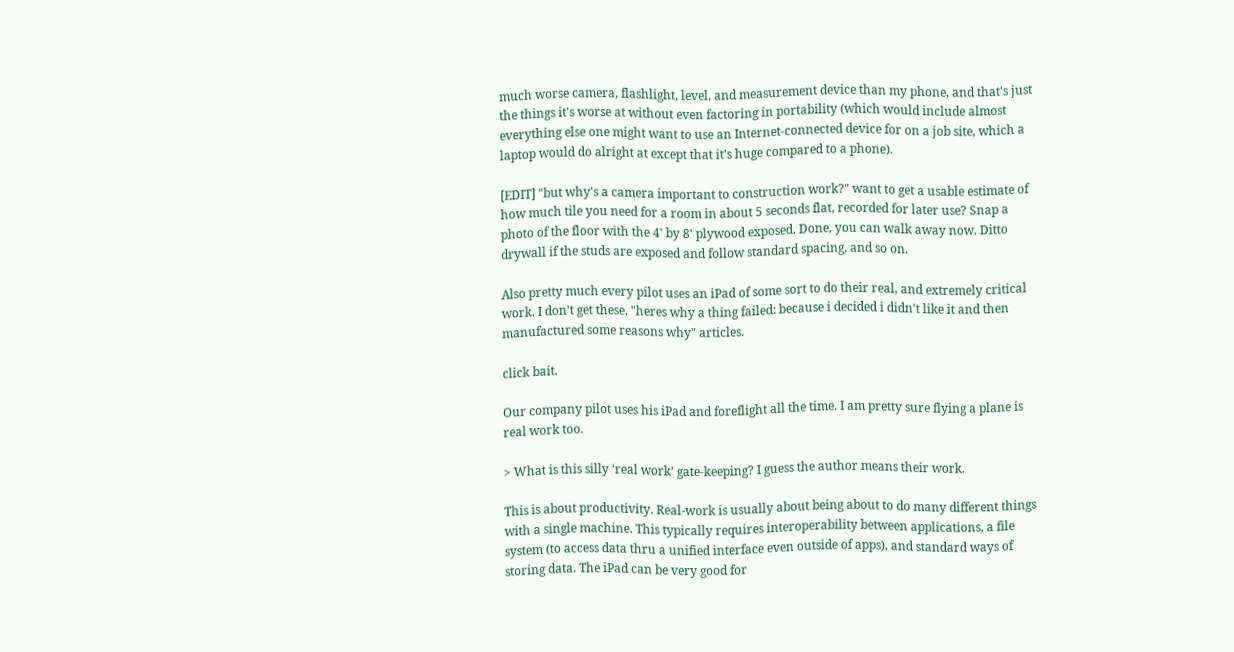much worse camera, flashlight, level, and measurement device than my phone, and that's just the things it's worse at without even factoring in portability (which would include almost everything else one might want to use an Internet-connected device for on a job site, which a laptop would do alright at except that it's huge compared to a phone).

[EDIT] "but why's a camera important to construction work?" want to get a usable estimate of how much tile you need for a room in about 5 seconds flat, recorded for later use? Snap a photo of the floor with the 4' by 8' plywood exposed. Done, you can walk away now. Ditto drywall if the studs are exposed and follow standard spacing, and so on.

Also pretty much every pilot uses an iPad of some sort to do their real, and extremely critical work. I don't get these, "heres why a thing failed: because i decided i didn't like it and then manufactured some reasons why" articles.

click bait.

Our company pilot uses his iPad and foreflight all the time. I am pretty sure flying a plane is real work too.

> What is this silly ‘real work’ gate-keeping? I guess the author means their work.

This is about productivity. Real-work is usually about being about to do many different things with a single machine. This typically requires interoperability between applications, a file system (to access data thru a unified interface even outside of apps), and standard ways of storing data. The iPad can be very good for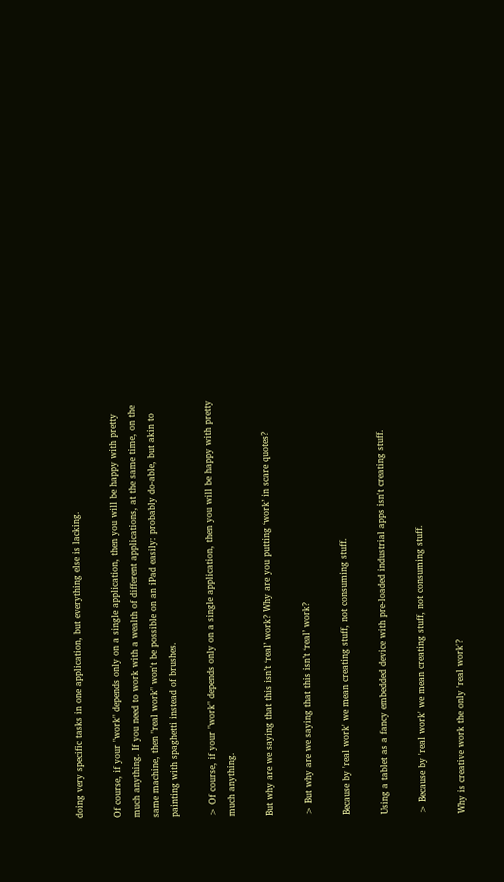doing very specific tasks in one application, but everything else is lacking.

Of course, if your "work" depends only on a single application, then you will be happy with pretty much anything. If you need to work with a wealth of different applications, at the same time, on the same machine, then "real work" won't be possible on an iPad easily: probably do-able, but akin to painting with spaghetti instead of brushes.

> Of course, if your "work" depends only on a single application, then you will be happy with pretty much anything.

But why are we saying that this isn’t ‘real’ work? Why are you putting ‘work’ in scare quotes?

> But why are we saying that this isn’t ‘real’ work?

Because by 'real work' we mean creating stuff, not consuming stuff.

Using a tablet as a fancy embedded device with pre-loaded industrial apps isn't creating stuff.

> Because by 'real work' we mean creating stuff, not consuming stuff.

Why is creative work the only 'real work'?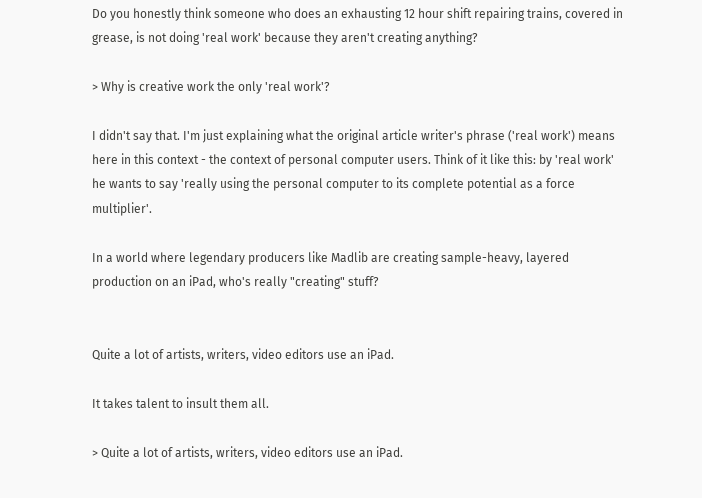Do you honestly think someone who does an exhausting 12 hour shift repairing trains, covered in grease, is not doing 'real work' because they aren't creating anything?

> Why is creative work the only 'real work'?

I didn't say that. I'm just explaining what the original article writer's phrase ('real work') means here in this context - the context of personal computer users. Think of it like this: by 'real work' he wants to say 'really using the personal computer to its complete potential as a force multiplier'.

In a world where legendary producers like Madlib are creating sample-heavy, layered production on an iPad, who's really "creating" stuff?


Quite a lot of artists, writers, video editors use an iPad.

It takes talent to insult them all.

> Quite a lot of artists, writers, video editors use an iPad.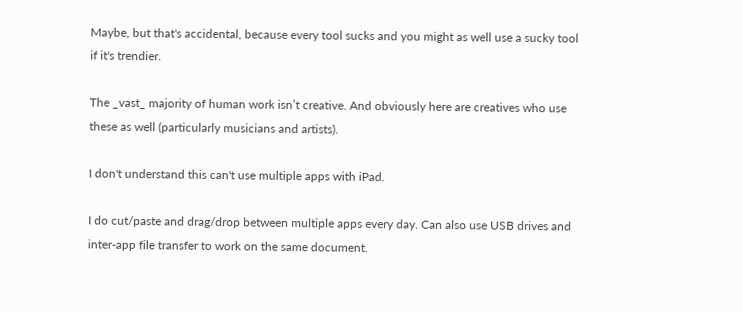Maybe, but that's accidental, because every tool sucks and you might as well use a sucky tool if it's trendier.

The _vast_ majority of human work isn’t creative. And obviously here are creatives who use these as well (particularly musicians and artists).

I don't understand this can't use multiple apps with iPad.

I do cut/paste and drag/drop between multiple apps every day. Can also use USB drives and inter-app file transfer to work on the same document.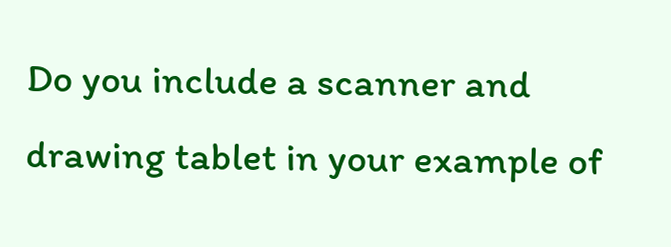Do you include a scanner and drawing tablet in your example of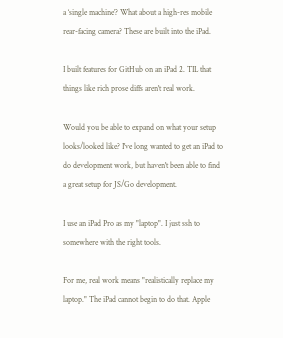a ‘single machine’? What about a high-res mobile rear-facing camera? These are built into the iPad.

I built features for GitHub on an iPad 2. TIL that things like rich prose diffs aren't real work.

Would you be able to expand on what your setup looks/looked like? I've long wanted to get an iPad to do development work, but haven't been able to find a great setup for JS/Go development.

I use an iPad Pro as my "laptop". I just ssh to somewhere with the right tools.

For me, real work means "realistically replace my laptop." The iPad cannot begin to do that. Apple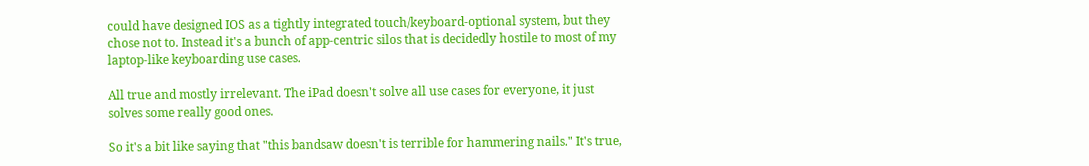could have designed IOS as a tightly integrated touch/keyboard-optional system, but they chose not to. Instead it's a bunch of app-centric silos that is decidedly hostile to most of my laptop-like keyboarding use cases.

All true and mostly irrelevant. The iPad doesn't solve all use cases for everyone, it just solves some really good ones.

So it's a bit like saying that "this bandsaw doesn't is terrible for hammering nails." It's true,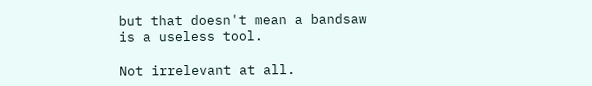but that doesn't mean a bandsaw is a useless tool.

Not irrelevant at all.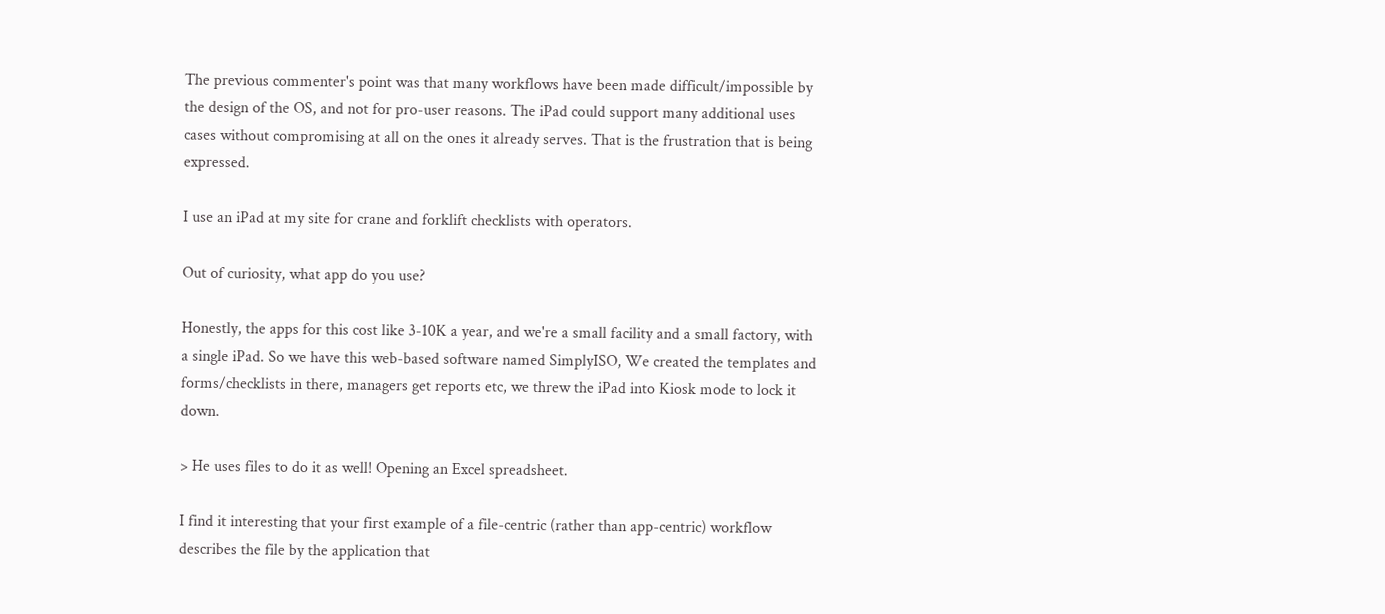The previous commenter's point was that many workflows have been made difficult/impossible by the design of the OS, and not for pro-user reasons. The iPad could support many additional uses cases without compromising at all on the ones it already serves. That is the frustration that is being expressed.

I use an iPad at my site for crane and forklift checklists with operators.

Out of curiosity, what app do you use?

Honestly, the apps for this cost like 3-10K a year, and we're a small facility and a small factory, with a single iPad. So we have this web-based software named SimplyISO, We created the templates and forms/checklists in there, managers get reports etc, we threw the iPad into Kiosk mode to lock it down.

> He uses files to do it as well! Opening an Excel spreadsheet.

I find it interesting that your first example of a file-centric (rather than app-centric) workflow describes the file by the application that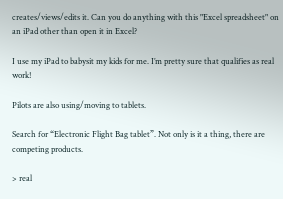creates/views/edits it. Can you do anything with this "Excel spreadsheet" on an iPad other than open it in Excel?

I use my iPad to babysit my kids for me. I’m pretty sure that qualifies as real work!

Pilots are also using/moving to tablets.

Search for “Electronic Flight Bag tablet”. Not only is it a thing, there are competing products.

> real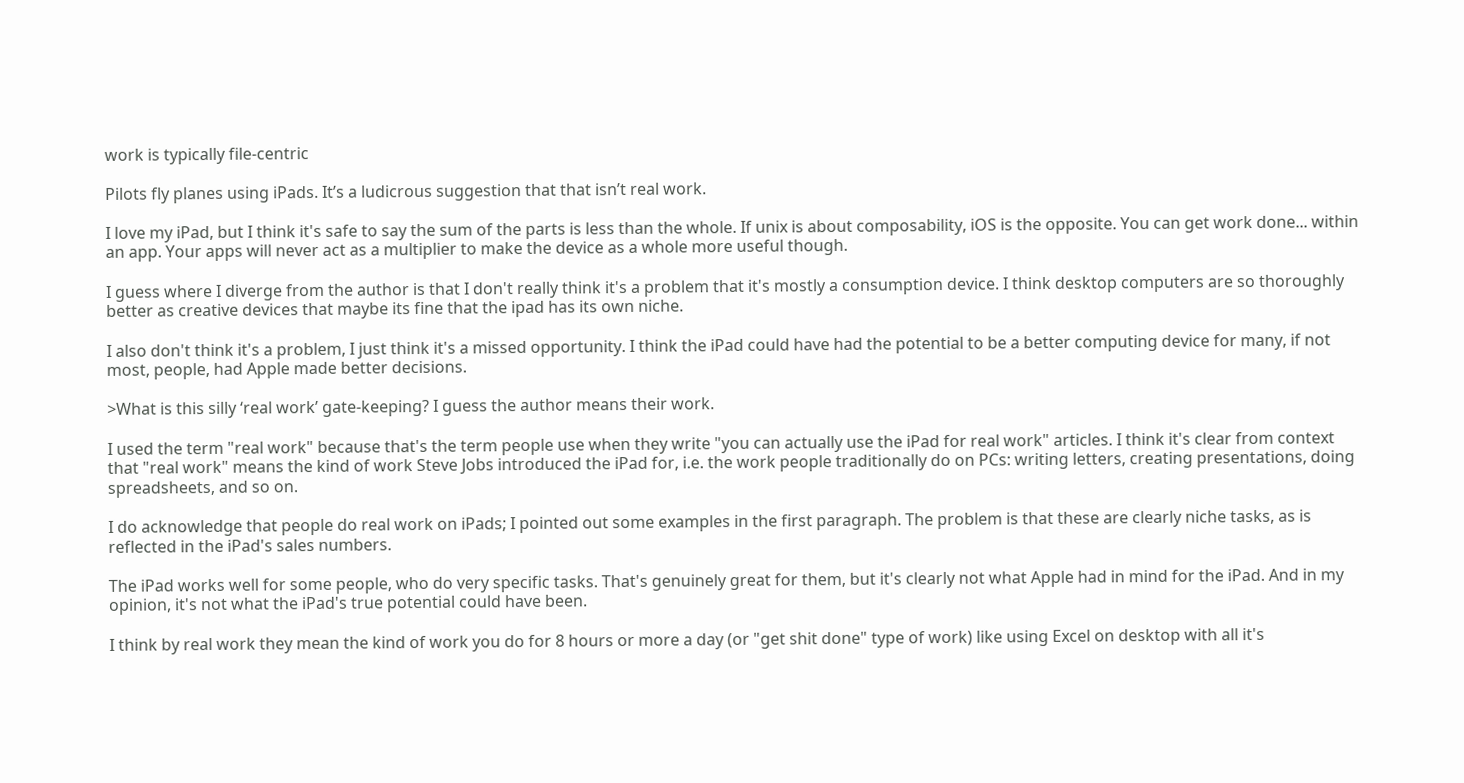work is typically file-centric

Pilots fly planes using iPads. It’s a ludicrous suggestion that that isn’t real work.

I love my iPad, but I think it's safe to say the sum of the parts is less than the whole. If unix is about composability, iOS is the opposite. You can get work done... within an app. Your apps will never act as a multiplier to make the device as a whole more useful though.

I guess where I diverge from the author is that I don't really think it's a problem that it's mostly a consumption device. I think desktop computers are so thoroughly better as creative devices that maybe its fine that the ipad has its own niche.

I also don't think it's a problem, I just think it's a missed opportunity. I think the iPad could have had the potential to be a better computing device for many, if not most, people, had Apple made better decisions.

>What is this silly ‘real work’ gate-keeping? I guess the author means their work.

I used the term "real work" because that's the term people use when they write "you can actually use the iPad for real work" articles. I think it's clear from context that "real work" means the kind of work Steve Jobs introduced the iPad for, i.e. the work people traditionally do on PCs: writing letters, creating presentations, doing spreadsheets, and so on.

I do acknowledge that people do real work on iPads; I pointed out some examples in the first paragraph. The problem is that these are clearly niche tasks, as is reflected in the iPad's sales numbers.

The iPad works well for some people, who do very specific tasks. That's genuinely great for them, but it's clearly not what Apple had in mind for the iPad. And in my opinion, it's not what the iPad's true potential could have been.

I think by real work they mean the kind of work you do for 8 hours or more a day (or "get shit done" type of work) like using Excel on desktop with all it's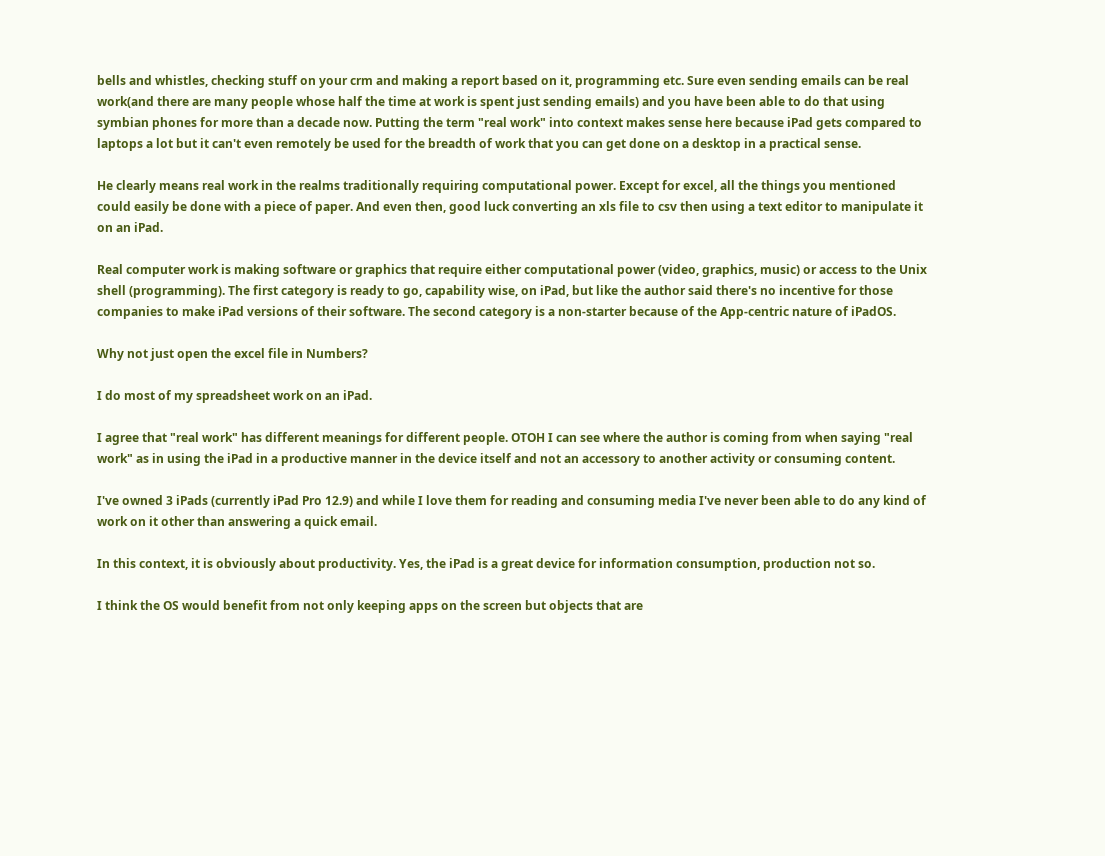bells and whistles, checking stuff on your crm and making a report based on it, programming etc. Sure even sending emails can be real work(and there are many people whose half the time at work is spent just sending emails) and you have been able to do that using symbian phones for more than a decade now. Putting the term "real work" into context makes sense here because iPad gets compared to laptops a lot but it can't even remotely be used for the breadth of work that you can get done on a desktop in a practical sense.

He clearly means real work in the realms traditionally requiring computational power. Except for excel, all the things you mentioned could easily be done with a piece of paper. And even then, good luck converting an xls file to csv then using a text editor to manipulate it on an iPad.

Real computer work is making software or graphics that require either computational power (video, graphics, music) or access to the Unix shell (programming). The first category is ready to go, capability wise, on iPad, but like the author said there's no incentive for those companies to make iPad versions of their software. The second category is a non-starter because of the App-centric nature of iPadOS.

Why not just open the excel file in Numbers?

I do most of my spreadsheet work on an iPad.

I agree that "real work" has different meanings for different people. OTOH I can see where the author is coming from when saying "real work" as in using the iPad in a productive manner in the device itself and not an accessory to another activity or consuming content.

I've owned 3 iPads (currently iPad Pro 12.9) and while I love them for reading and consuming media I've never been able to do any kind of work on it other than answering a quick email.

In this context, it is obviously about productivity. Yes, the iPad is a great device for information consumption, production not so.

I think the OS would benefit from not only keeping apps on the screen but objects that are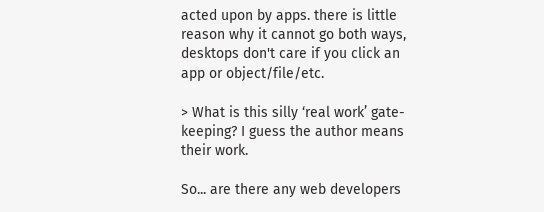acted upon by apps. there is little reason why it cannot go both ways, desktops don't care if you click an app or object/file/etc.

> What is this silly ‘real work’ gate-keeping? I guess the author means their work.

So... are there any web developers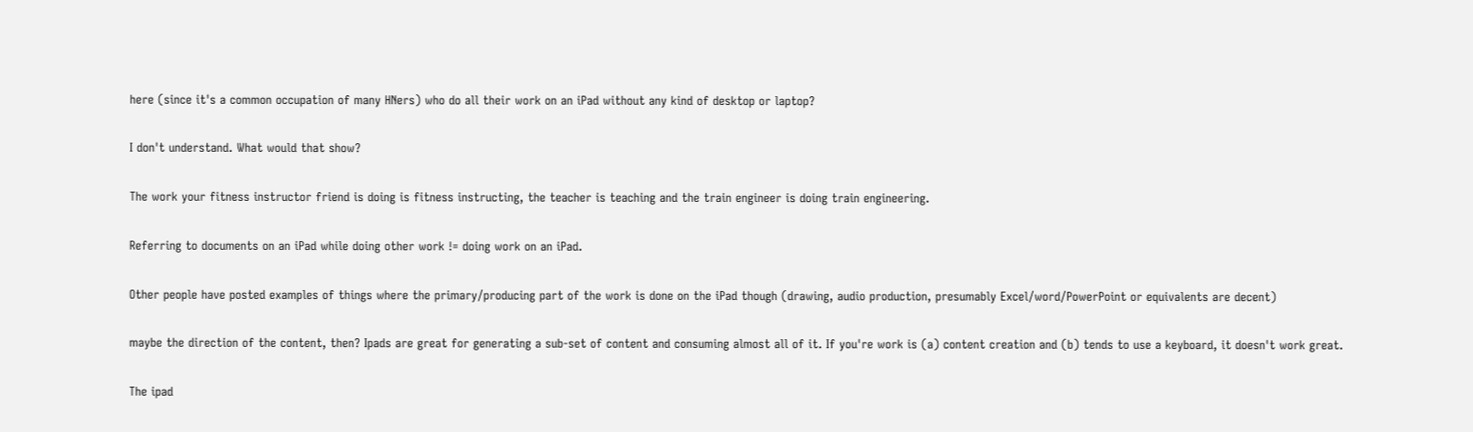here (since it's a common occupation of many HNers) who do all their work on an iPad without any kind of desktop or laptop?

I don't understand. What would that show?

The work your fitness instructor friend is doing is fitness instructing, the teacher is teaching and the train engineer is doing train engineering.

Referring to documents on an iPad while doing other work != doing work on an iPad.

Other people have posted examples of things where the primary/producing part of the work is done on the iPad though (drawing, audio production, presumably Excel/word/PowerPoint or equivalents are decent)

maybe the direction of the content, then? Ipads are great for generating a sub-set of content and consuming almost all of it. If you're work is (a) content creation and (b) tends to use a keyboard, it doesn't work great.

The ipad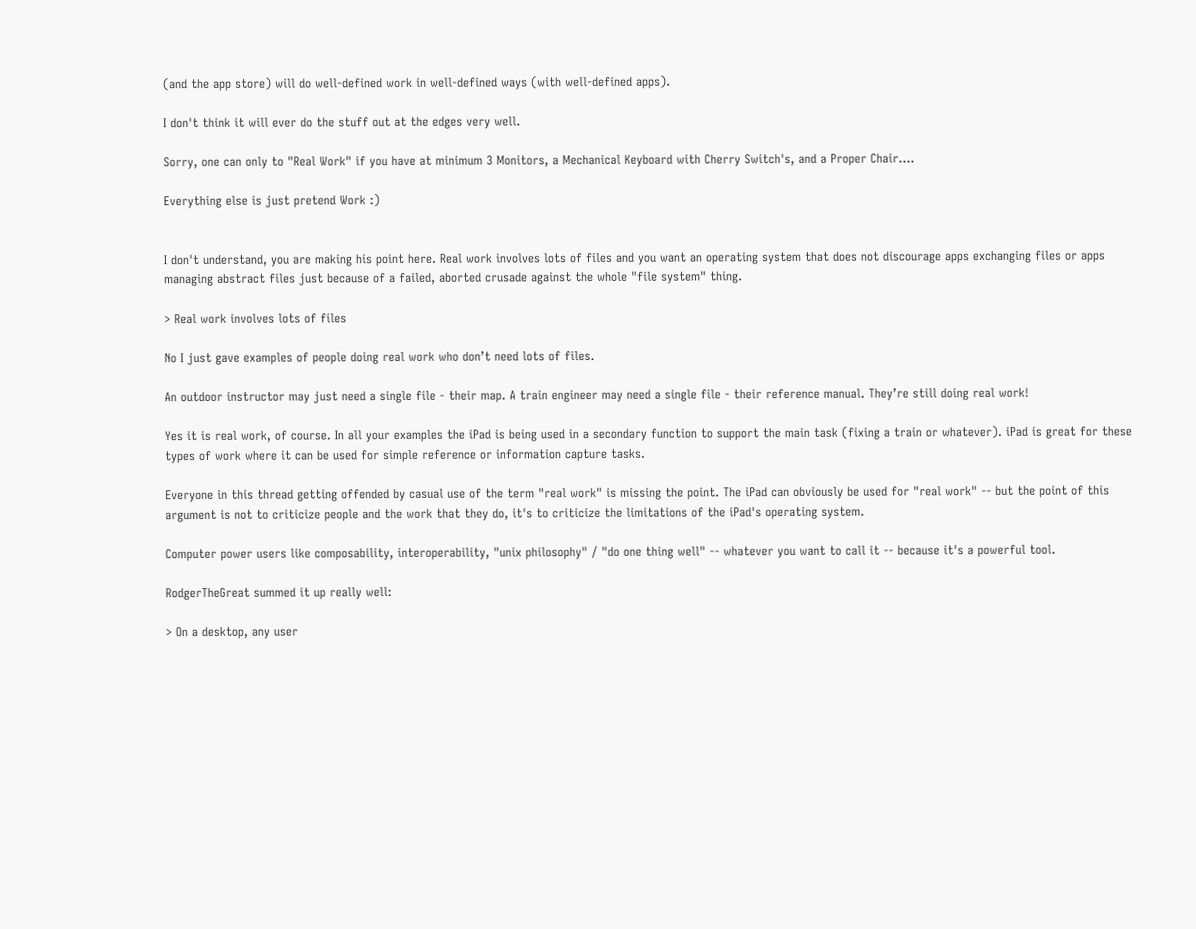(and the app store) will do well-defined work in well-defined ways (with well-defined apps).

I don't think it will ever do the stuff out at the edges very well.

Sorry, one can only to "Real Work" if you have at minimum 3 Monitors, a Mechanical Keyboard with Cherry Switch's, and a Proper Chair....

Everything else is just pretend Work :)


I don't understand, you are making his point here. Real work involves lots of files and you want an operating system that does not discourage apps exchanging files or apps managing abstract files just because of a failed, aborted crusade against the whole "file system" thing.

> Real work involves lots of files

No I just gave examples of people doing real work who don’t need lots of files.

An outdoor instructor may just need a single file - their map. A train engineer may need a single file - their reference manual. They’re still doing real work!

Yes it is real work, of course. In all your examples the iPad is being used in a secondary function to support the main task (fixing a train or whatever). iPad is great for these types of work where it can be used for simple reference or information capture tasks.

Everyone in this thread getting offended by casual use of the term "real work" is missing the point. The iPad can obviously be used for "real work" -- but the point of this argument is not to criticize people and the work that they do, it's to criticize the limitations of the iPad's operating system.

Computer power users like composability, interoperability, "unix philosophy" / "do one thing well" -- whatever you want to call it -- because it's a powerful tool.

RodgerTheGreat summed it up really well:

> On a desktop, any user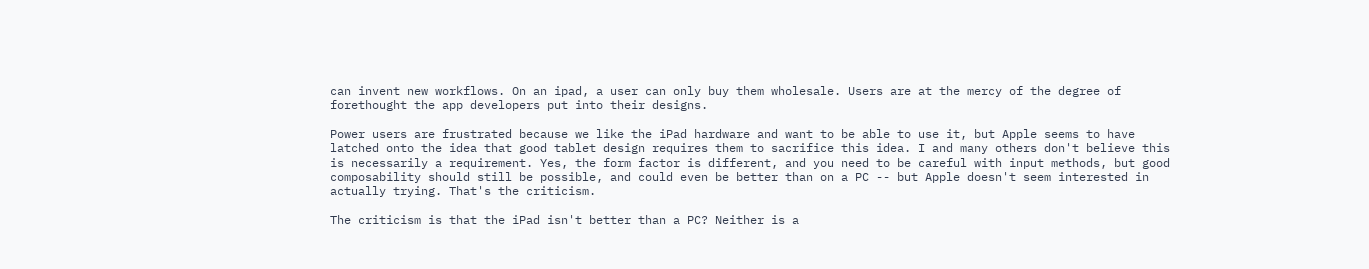can invent new workflows. On an ipad, a user can only buy them wholesale. Users are at the mercy of the degree of forethought the app developers put into their designs.

Power users are frustrated because we like the iPad hardware and want to be able to use it, but Apple seems to have latched onto the idea that good tablet design requires them to sacrifice this idea. I and many others don't believe this is necessarily a requirement. Yes, the form factor is different, and you need to be careful with input methods, but good composability should still be possible, and could even be better than on a PC -- but Apple doesn't seem interested in actually trying. That's the criticism.

The criticism is that the iPad isn't better than a PC? Neither is a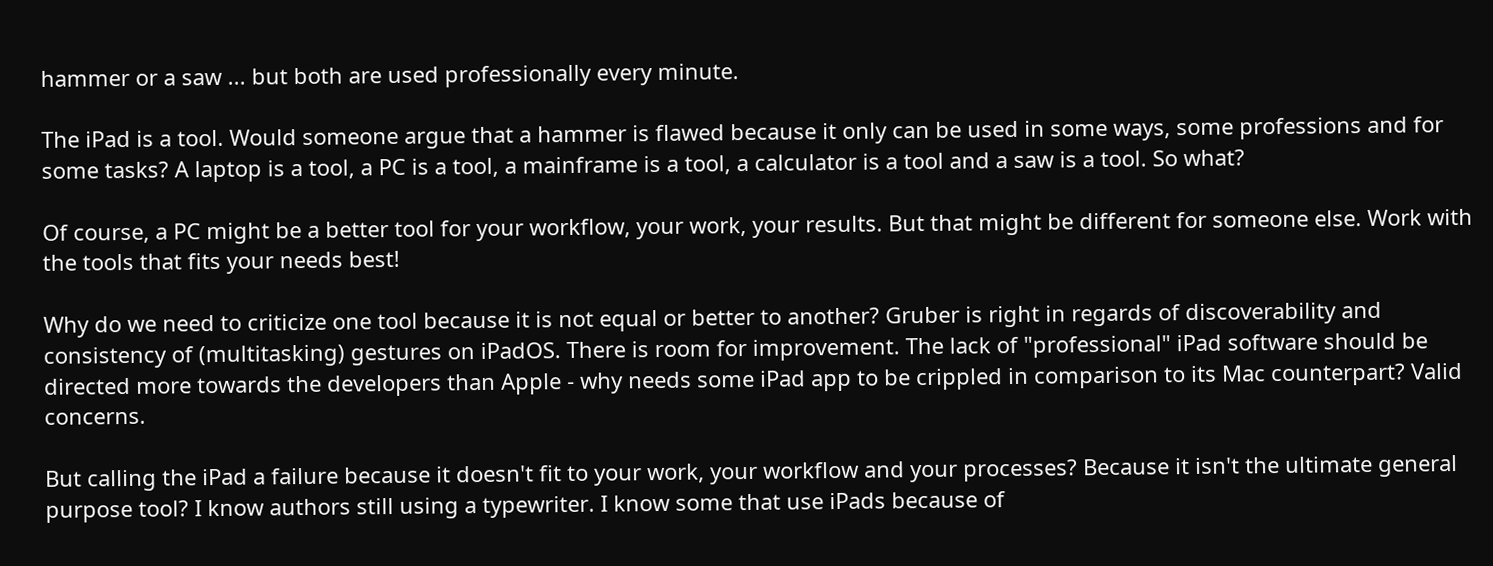hammer or a saw ... but both are used professionally every minute.

The iPad is a tool. Would someone argue that a hammer is flawed because it only can be used in some ways, some professions and for some tasks? A laptop is a tool, a PC is a tool, a mainframe is a tool, a calculator is a tool and a saw is a tool. So what?

Of course, a PC might be a better tool for your workflow, your work, your results. But that might be different for someone else. Work with the tools that fits your needs best!

Why do we need to criticize one tool because it is not equal or better to another? Gruber is right in regards of discoverability and consistency of (multitasking) gestures on iPadOS. There is room for improvement. The lack of "professional" iPad software should be directed more towards the developers than Apple - why needs some iPad app to be crippled in comparison to its Mac counterpart? Valid concerns.

But calling the iPad a failure because it doesn't fit to your work, your workflow and your processes? Because it isn't the ultimate general purpose tool? I know authors still using a typewriter. I know some that use iPads because of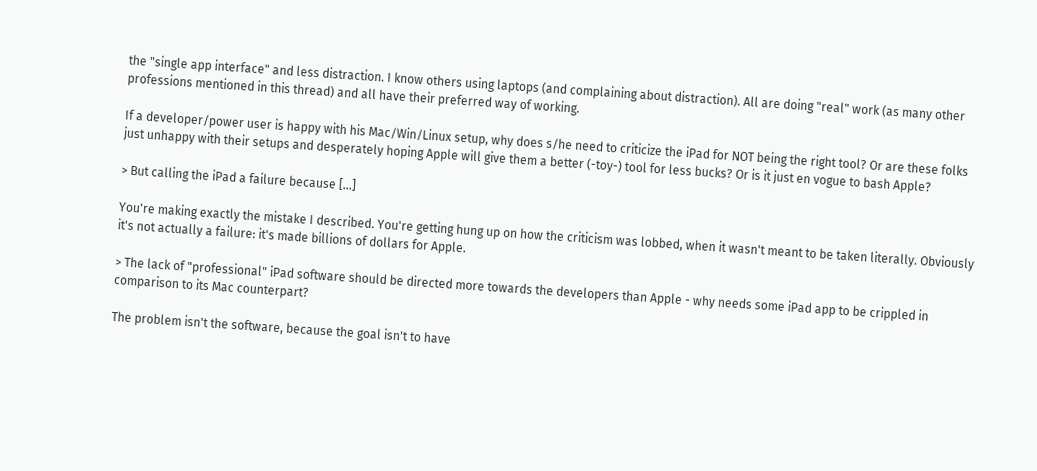the "single app interface" and less distraction. I know others using laptops (and complaining about distraction). All are doing "real" work (as many other professions mentioned in this thread) and all have their preferred way of working.

If a developer/power user is happy with his Mac/Win/Linux setup, why does s/he need to criticize the iPad for NOT being the right tool? Or are these folks just unhappy with their setups and desperately hoping Apple will give them a better (-toy-) tool for less bucks? Or is it just en vogue to bash Apple?

> But calling the iPad a failure because [...]

You're making exactly the mistake I described. You're getting hung up on how the criticism was lobbed, when it wasn't meant to be taken literally. Obviously it's not actually a failure: it's made billions of dollars for Apple.

> The lack of "professional" iPad software should be directed more towards the developers than Apple - why needs some iPad app to be crippled in comparison to its Mac counterpart?

The problem isn't the software, because the goal isn't to have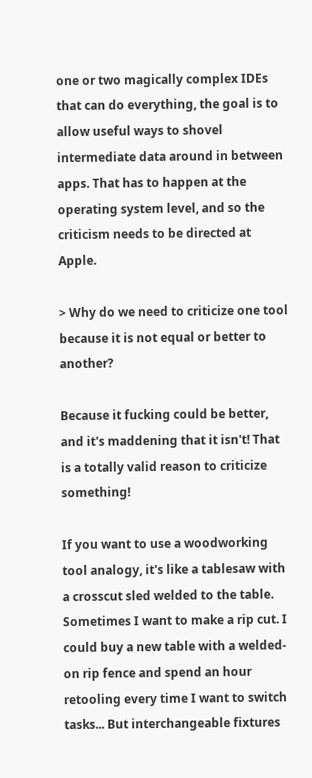one or two magically complex IDEs that can do everything, the goal is to allow useful ways to shovel intermediate data around in between apps. That has to happen at the operating system level, and so the criticism needs to be directed at Apple.

> Why do we need to criticize one tool because it is not equal or better to another?

Because it fucking could be better, and it's maddening that it isn't! That is a totally valid reason to criticize something!

If you want to use a woodworking tool analogy, it's like a tablesaw with a crosscut sled welded to the table. Sometimes I want to make a rip cut. I could buy a new table with a welded-on rip fence and spend an hour retooling every time I want to switch tasks... But interchangeable fixtures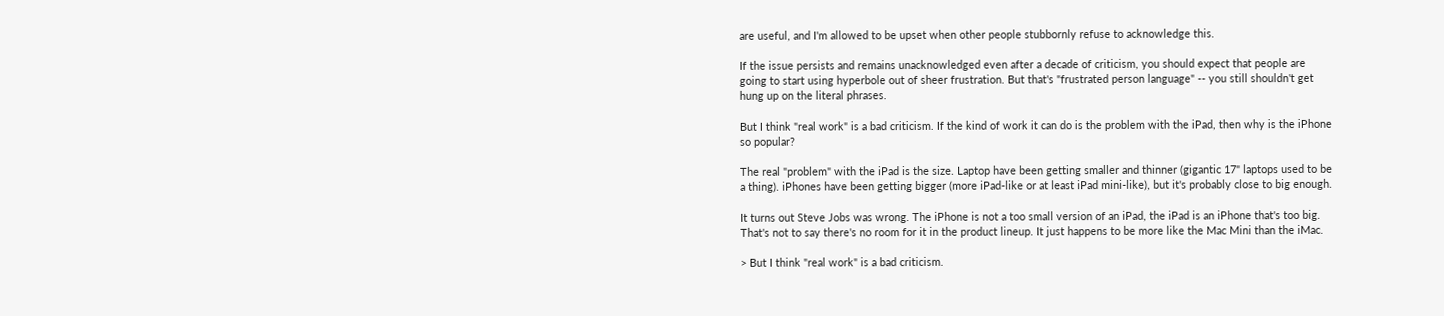are useful, and I'm allowed to be upset when other people stubbornly refuse to acknowledge this.

If the issue persists and remains unacknowledged even after a decade of criticism, you should expect that people are going to start using hyperbole out of sheer frustration. But that's "frustrated person language" -- you still shouldn't get hung up on the literal phrases.

But I think "real work" is a bad criticism. If the kind of work it can do is the problem with the iPad, then why is the iPhone so popular?

The real "problem" with the iPad is the size. Laptop have been getting smaller and thinner (gigantic 17" laptops used to be a thing). iPhones have been getting bigger (more iPad-like or at least iPad mini-like), but it's probably close to big enough.

It turns out Steve Jobs was wrong. The iPhone is not a too small version of an iPad, the iPad is an iPhone that's too big. That's not to say there's no room for it in the product lineup. It just happens to be more like the Mac Mini than the iMac.

> But I think "real work" is a bad criticism.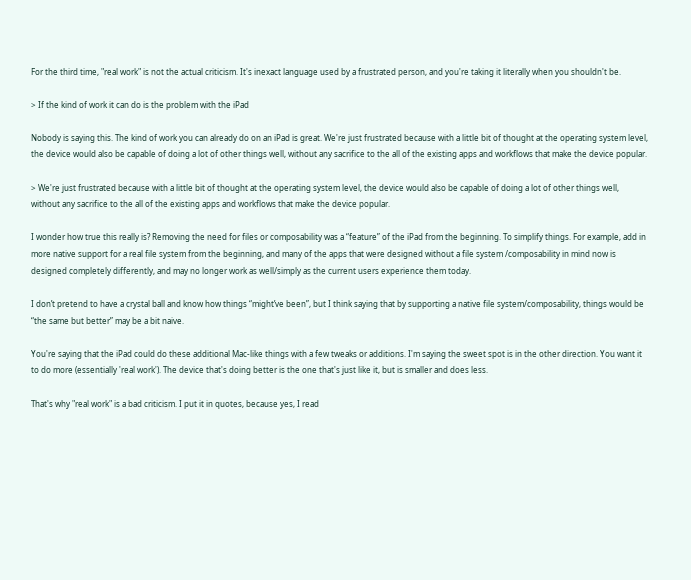For the third time, "real work" is not the actual criticism. It's inexact language used by a frustrated person, and you're taking it literally when you shouldn't be.

> If the kind of work it can do is the problem with the iPad

Nobody is saying this. The kind of work you can already do on an iPad is great. We're just frustrated because with a little bit of thought at the operating system level, the device would also be capable of doing a lot of other things well, without any sacrifice to the all of the existing apps and workflows that make the device popular.

> We're just frustrated because with a little bit of thought at the operating system level, the device would also be capable of doing a lot of other things well, without any sacrifice to the all of the existing apps and workflows that make the device popular.

I wonder how true this really is? Removing the need for files or composability was a “feature” of the iPad from the beginning. To simplify things. For example, add in more native support for a real file system from the beginning, and many of the apps that were designed without a file system /composability in mind now is designed completely differently, and may no longer work as well/simply as the current users experience them today.

I don’t pretend to have a crystal ball and know how things “might’ve been”, but I think saying that by supporting a native file system/composability, things would be “the same but better” may be a bit naive.

You're saying that the iPad could do these additional Mac-like things with a few tweaks or additions. I'm saying the sweet spot is in the other direction. You want it to do more (essentially 'real work'). The device that's doing better is the one that's just like it, but is smaller and does less.

That's why "real work" is a bad criticism. I put it in quotes, because yes, I read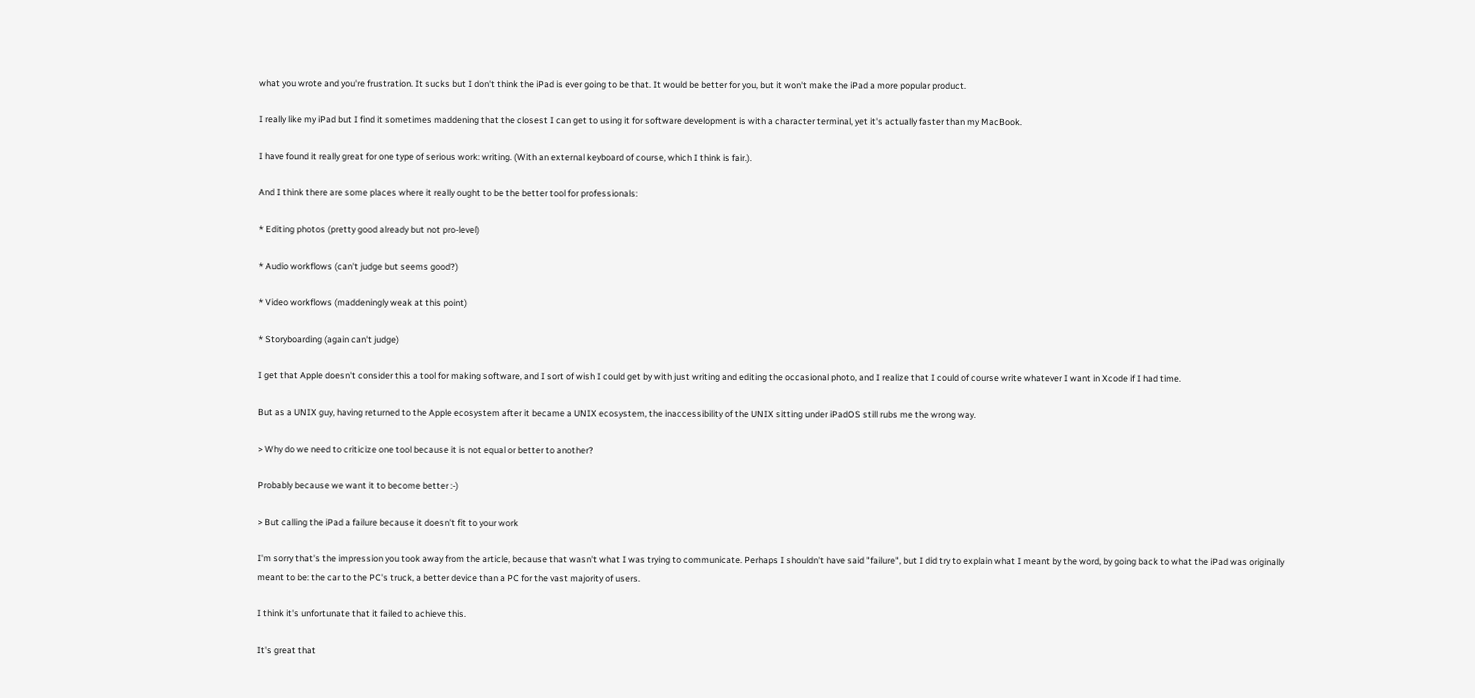what you wrote and you're frustration. It sucks but I don't think the iPad is ever going to be that. It would be better for you, but it won't make the iPad a more popular product.

I really like my iPad but I find it sometimes maddening that the closest I can get to using it for software development is with a character terminal, yet it's actually faster than my MacBook.

I have found it really great for one type of serious work: writing. (With an external keyboard of course, which I think is fair.).

And I think there are some places where it really ought to be the better tool for professionals:

* Editing photos (pretty good already but not pro-level)

* Audio workflows (can't judge but seems good?)

* Video workflows (maddeningly weak at this point)

* Storyboarding (again can't judge)

I get that Apple doesn't consider this a tool for making software, and I sort of wish I could get by with just writing and editing the occasional photo, and I realize that I could of course write whatever I want in Xcode if I had time.

But as a UNIX guy, having returned to the Apple ecosystem after it became a UNIX ecosystem, the inaccessibility of the UNIX sitting under iPadOS still rubs me the wrong way.

> Why do we need to criticize one tool because it is not equal or better to another?

Probably because we want it to become better :-)

> But calling the iPad a failure because it doesn't fit to your work

I'm sorry that's the impression you took away from the article, because that wasn't what I was trying to communicate. Perhaps I shouldn't have said "failure", but I did try to explain what I meant by the word, by going back to what the iPad was originally meant to be: the car to the PC's truck, a better device than a PC for the vast majority of users.

I think it's unfortunate that it failed to achieve this.

It's great that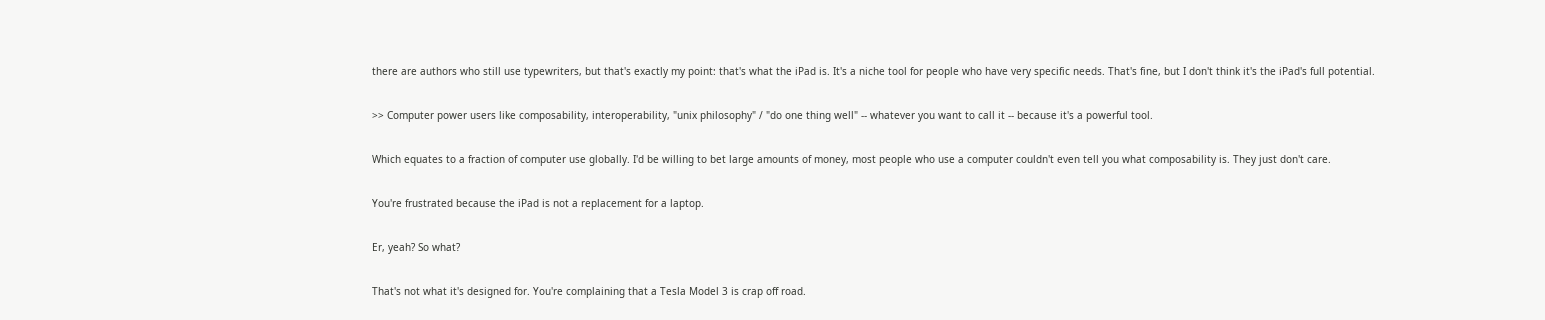there are authors who still use typewriters, but that's exactly my point: that's what the iPad is. It's a niche tool for people who have very specific needs. That's fine, but I don't think it's the iPad's full potential.

>> Computer power users like composability, interoperability, "unix philosophy" / "do one thing well" -- whatever you want to call it -- because it's a powerful tool.

Which equates to a fraction of computer use globally. I'd be willing to bet large amounts of money, most people who use a computer couldn't even tell you what composability is. They just don't care.

You're frustrated because the iPad is not a replacement for a laptop.

Er, yeah? So what?

That's not what it's designed for. You're complaining that a Tesla Model 3 is crap off road.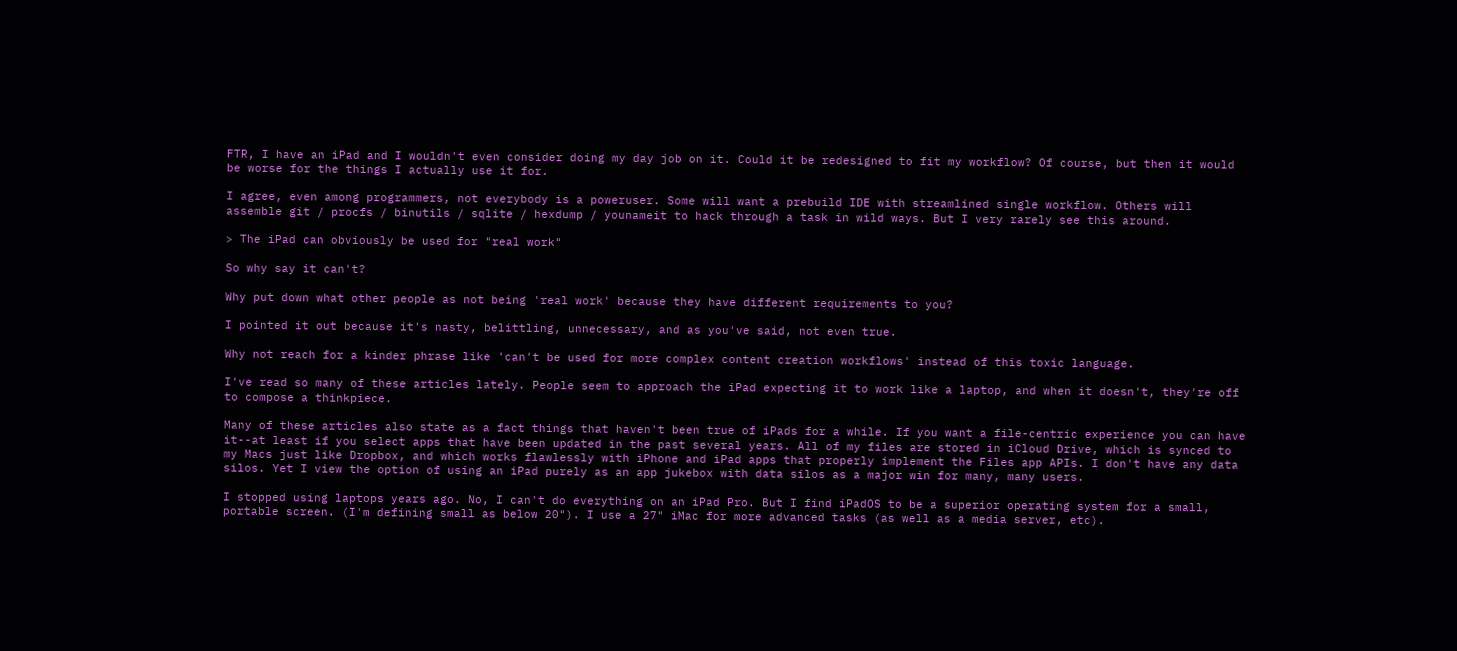FTR, I have an iPad and I wouldn't even consider doing my day job on it. Could it be redesigned to fit my workflow? Of course, but then it would be worse for the things I actually use it for.

I agree, even among programmers, not everybody is a poweruser. Some will want a prebuild IDE with streamlined single workflow. Others will assemble git / procfs / binutils / sqlite / hexdump / younameit to hack through a task in wild ways. But I very rarely see this around.

> The iPad can obviously be used for "real work"

So why say it can't?

Why put down what other people as not being 'real work' because they have different requirements to you?

I pointed it out because it's nasty, belittling, unnecessary, and as you've said, not even true.

Why not reach for a kinder phrase like 'can't be used for more complex content creation workflows' instead of this toxic language.

I've read so many of these articles lately. People seem to approach the iPad expecting it to work like a laptop, and when it doesn't, they're off to compose a thinkpiece.

Many of these articles also state as a fact things that haven't been true of iPads for a while. If you want a file-centric experience you can have it--at least if you select apps that have been updated in the past several years. All of my files are stored in iCloud Drive, which is synced to my Macs just like Dropbox, and which works flawlessly with iPhone and iPad apps that properly implement the Files app APIs. I don't have any data silos. Yet I view the option of using an iPad purely as an app jukebox with data silos as a major win for many, many users.

I stopped using laptops years ago. No, I can't do everything on an iPad Pro. But I find iPadOS to be a superior operating system for a small, portable screen. (I'm defining small as below 20"). I use a 27" iMac for more advanced tasks (as well as a media server, etc).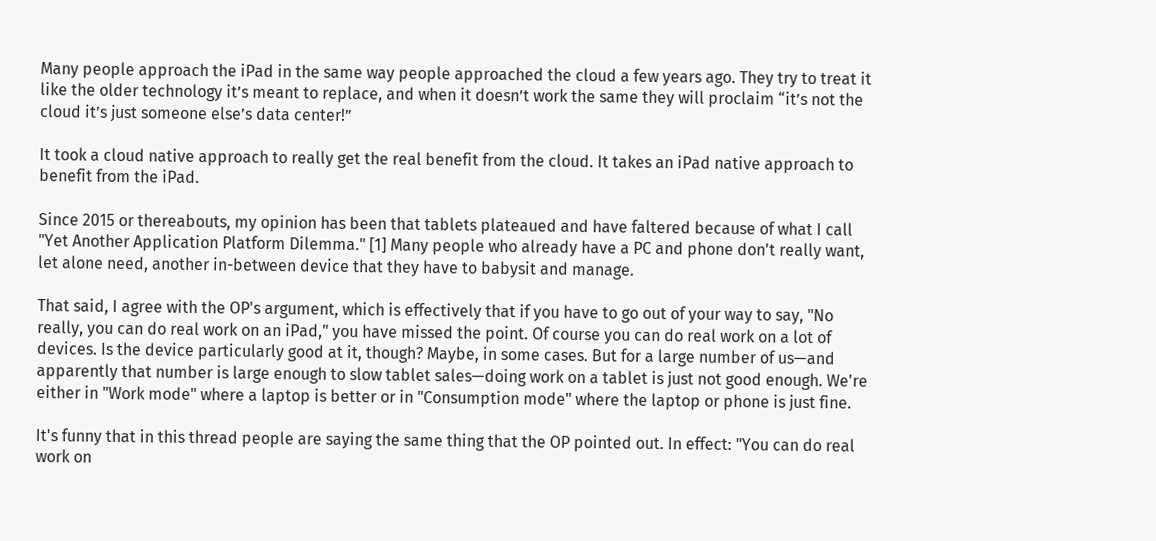Many people approach the iPad in the same way people approached the cloud a few years ago. They try to treat it like the older technology it’s meant to replace, and when it doesn’t work the same they will proclaim “it’s not the cloud it’s just someone else’s data center!”

It took a cloud native approach to really get the real benefit from the cloud. It takes an iPad native approach to benefit from the iPad.

Since 2015 or thereabouts, my opinion has been that tablets plateaued and have faltered because of what I call "Yet Another Application Platform Dilemma." [1] Many people who already have a PC and phone don't really want, let alone need, another in-between device that they have to babysit and manage.

That said, I agree with the OP's argument, which is effectively that if you have to go out of your way to say, "No really, you can do real work on an iPad," you have missed the point. Of course you can do real work on a lot of devices. Is the device particularly good at it, though? Maybe, in some cases. But for a large number of us—and apparently that number is large enough to slow tablet sales—doing work on a tablet is just not good enough. We're either in "Work mode" where a laptop is better or in "Consumption mode" where the laptop or phone is just fine.

It's funny that in this thread people are saying the same thing that the OP pointed out. In effect: "You can do real work on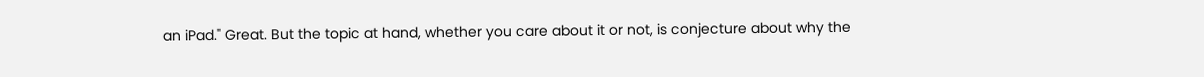an iPad." Great. But the topic at hand, whether you care about it or not, is conjecture about why the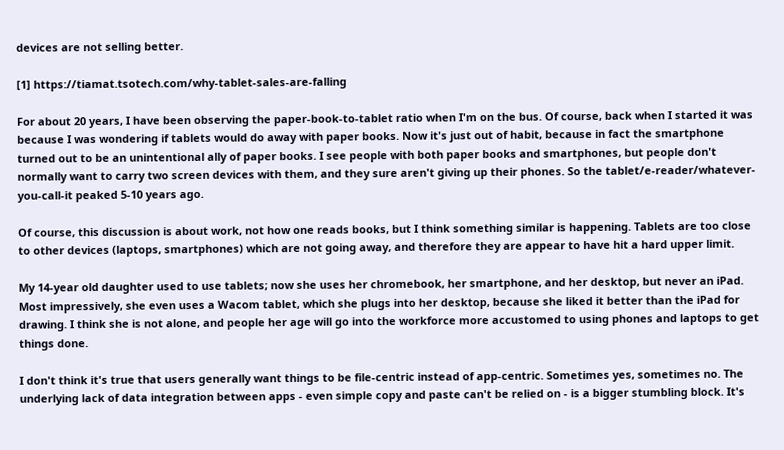devices are not selling better.

[1] https://tiamat.tsotech.com/why-tablet-sales-are-falling

For about 20 years, I have been observing the paper-book-to-tablet ratio when I'm on the bus. Of course, back when I started it was because I was wondering if tablets would do away with paper books. Now it's just out of habit, because in fact the smartphone turned out to be an unintentional ally of paper books. I see people with both paper books and smartphones, but people don't normally want to carry two screen devices with them, and they sure aren't giving up their phones. So the tablet/e-reader/whatever-you-call-it peaked 5-10 years ago.

Of course, this discussion is about work, not how one reads books, but I think something similar is happening. Tablets are too close to other devices (laptops, smartphones) which are not going away, and therefore they are appear to have hit a hard upper limit.

My 14-year old daughter used to use tablets; now she uses her chromebook, her smartphone, and her desktop, but never an iPad. Most impressively, she even uses a Wacom tablet, which she plugs into her desktop, because she liked it better than the iPad for drawing. I think she is not alone, and people her age will go into the workforce more accustomed to using phones and laptops to get things done.

I don't think it's true that users generally want things to be file-centric instead of app-centric. Sometimes yes, sometimes no. The underlying lack of data integration between apps - even simple copy and paste can't be relied on - is a bigger stumbling block. It's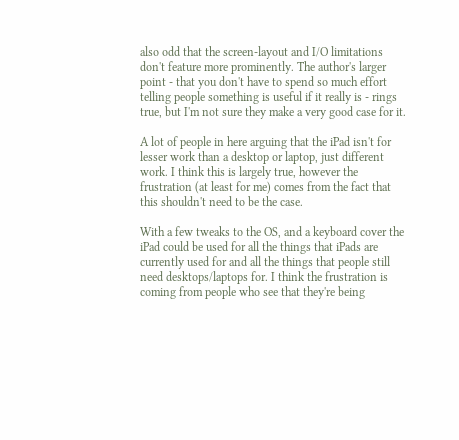also odd that the screen-layout and I/O limitations don't feature more prominently. The author's larger point - that you don't have to spend so much effort telling people something is useful if it really is - rings true, but I'm not sure they make a very good case for it.

A lot of people in here arguing that the iPad isn't for lesser work than a desktop or laptop, just different work. I think this is largely true, however the frustration (at least for me) comes from the fact that this shouldn't need to be the case.

With a few tweaks to the OS, and a keyboard cover the iPad could be used for all the things that iPads are currently used for and all the things that people still need desktops/laptops for. I think the frustration is coming from people who see that they're being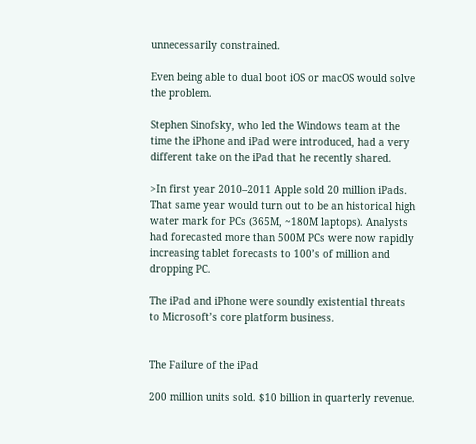unnecessarily constrained.

Even being able to dual boot iOS or macOS would solve the problem.

Stephen Sinofsky, who led the Windows team at the time the iPhone and iPad were introduced, had a very different take on the iPad that he recently shared.

>In first year 2010–2011 Apple sold 20 million iPads. That same year would turn out to be an historical high water mark for PCs (365M, ~180M laptops). Analysts had forecasted more than 500M PCs were now rapidly increasing tablet forecasts to 100’s of million and dropping PC.

The iPad and iPhone were soundly existential threats to Microsoft’s core platform business.


The Failure of the iPad

200 million units sold. $10 billion in quarterly revenue.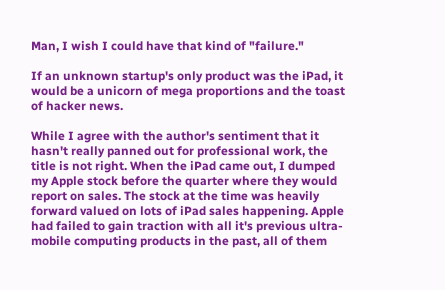Man, I wish I could have that kind of "failure."

If an unknown startup's only product was the iPad, it would be a unicorn of mega proportions and the toast of hacker news.

While I agree with the author's sentiment that it hasn't really panned out for professional work, the title is not right. When the iPad came out, I dumped my Apple stock before the quarter where they would report on sales. The stock at the time was heavily forward valued on lots of iPad sales happening. Apple had failed to gain traction with all it's previous ultra-mobile computing products in the past, all of them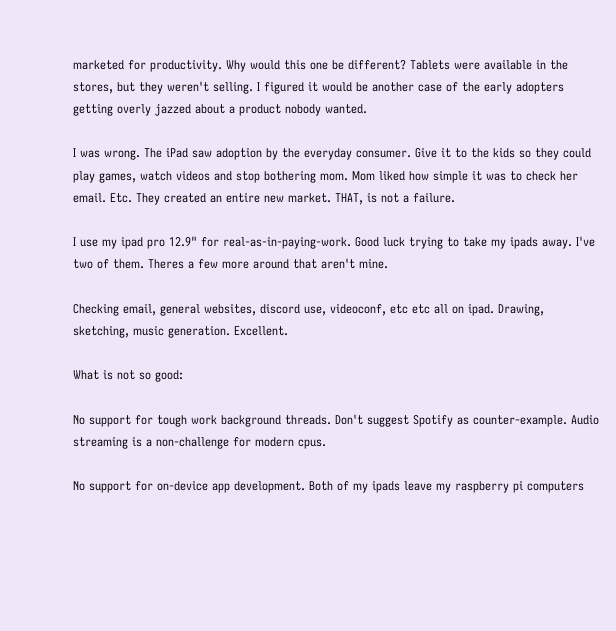marketed for productivity. Why would this one be different? Tablets were available in the stores, but they weren't selling. I figured it would be another case of the early adopters getting overly jazzed about a product nobody wanted.

I was wrong. The iPad saw adoption by the everyday consumer. Give it to the kids so they could play games, watch videos and stop bothering mom. Mom liked how simple it was to check her email. Etc. They created an entire new market. THAT, is not a failure.

I use my ipad pro 12.9" for real-as-in-paying-work. Good luck trying to take my ipads away. I've two of them. Theres a few more around that aren't mine.

Checking email, general websites, discord use, videoconf, etc etc all on ipad. Drawing, sketching, music generation. Excellent.

What is not so good:

No support for tough work background threads. Don't suggest Spotify as counter-example. Audio streaming is a non-challenge for modern cpus.

No support for on-device app development. Both of my ipads leave my raspberry pi computers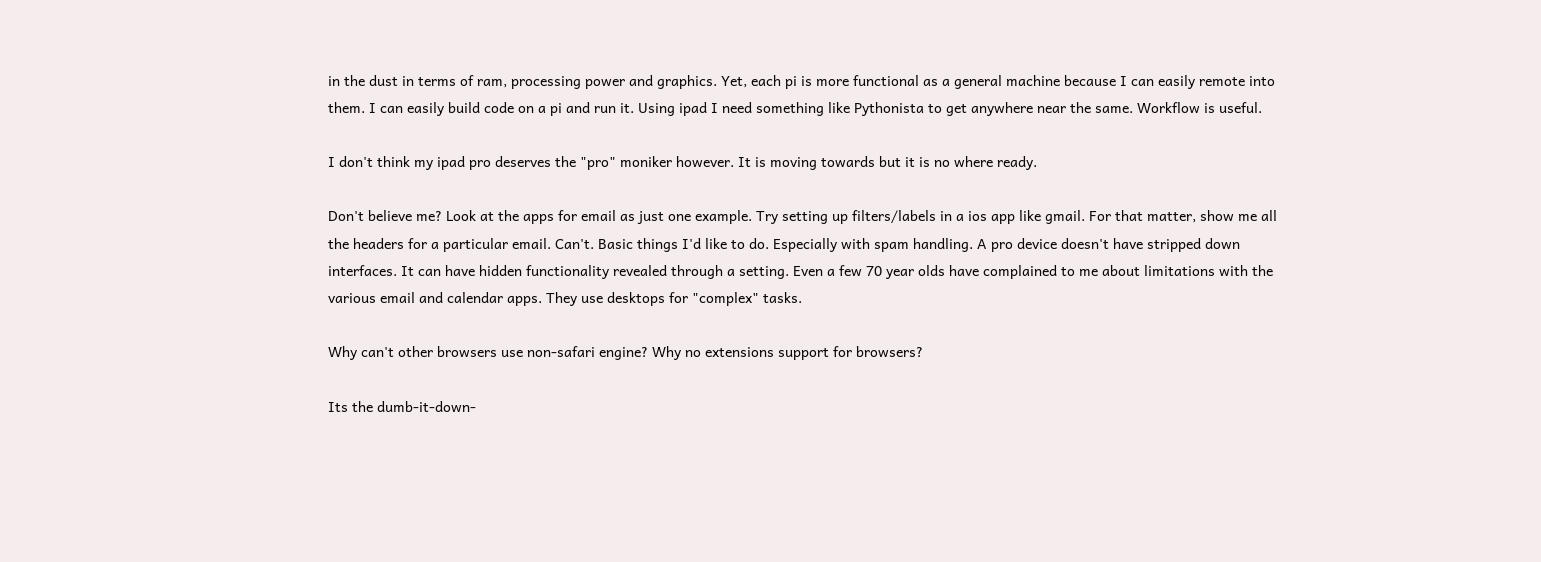in the dust in terms of ram, processing power and graphics. Yet, each pi is more functional as a general machine because I can easily remote into them. I can easily build code on a pi and run it. Using ipad I need something like Pythonista to get anywhere near the same. Workflow is useful.

I don't think my ipad pro deserves the "pro" moniker however. It is moving towards but it is no where ready.

Don't believe me? Look at the apps for email as just one example. Try setting up filters/labels in a ios app like gmail. For that matter, show me all the headers for a particular email. Can't. Basic things I'd like to do. Especially with spam handling. A pro device doesn't have stripped down interfaces. It can have hidden functionality revealed through a setting. Even a few 70 year olds have complained to me about limitations with the various email and calendar apps. They use desktops for "complex" tasks.

Why can't other browsers use non-safari engine? Why no extensions support for browsers?

Its the dumb-it-down-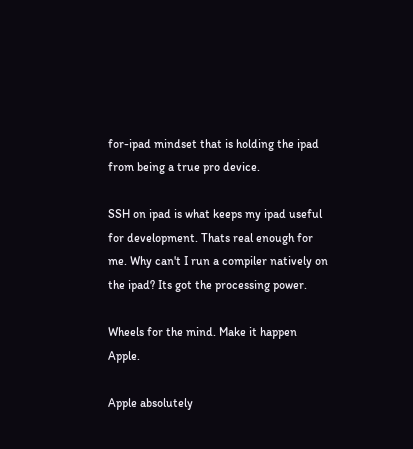for-ipad mindset that is holding the ipad from being a true pro device.

SSH on ipad is what keeps my ipad useful for development. Thats real enough for me. Why can't I run a compiler natively on the ipad? Its got the processing power.

Wheels for the mind. Make it happen Apple.

Apple absolutely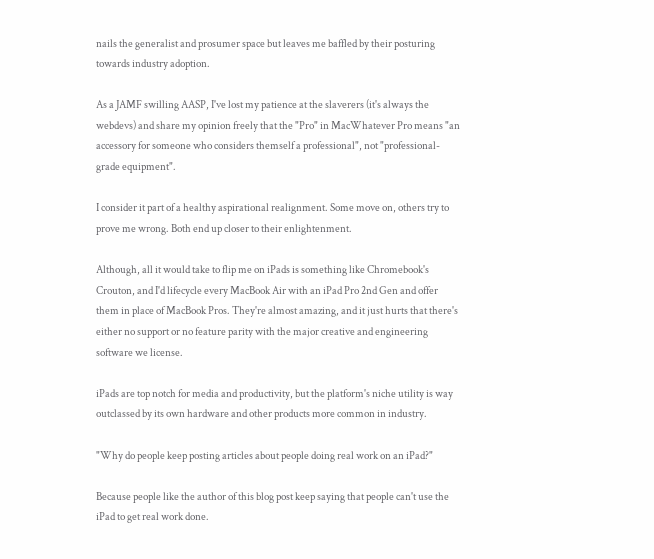nails the generalist and prosumer space but leaves me baffled by their posturing towards industry adoption.

As a JAMF swilling AASP, I've lost my patience at the slaverers (it's always the webdevs) and share my opinion freely that the "Pro" in MacWhatever Pro means "an accessory for someone who considers themself a professional", not "professional-grade equipment".

I consider it part of a healthy aspirational realignment. Some move on, others try to prove me wrong. Both end up closer to their enlightenment.

Although, all it would take to flip me on iPads is something like Chromebook's Crouton, and I'd lifecycle every MacBook Air with an iPad Pro 2nd Gen and offer them in place of MacBook Pros. They're almost amazing, and it just hurts that there's either no support or no feature parity with the major creative and engineering software we license.

iPads are top notch for media and productivity, but the platform's niche utility is way outclassed by its own hardware and other products more common in industry.

"Why do people keep posting articles about people doing real work on an iPad?"

Because people like the author of this blog post keep saying that people can't use the iPad to get real work done.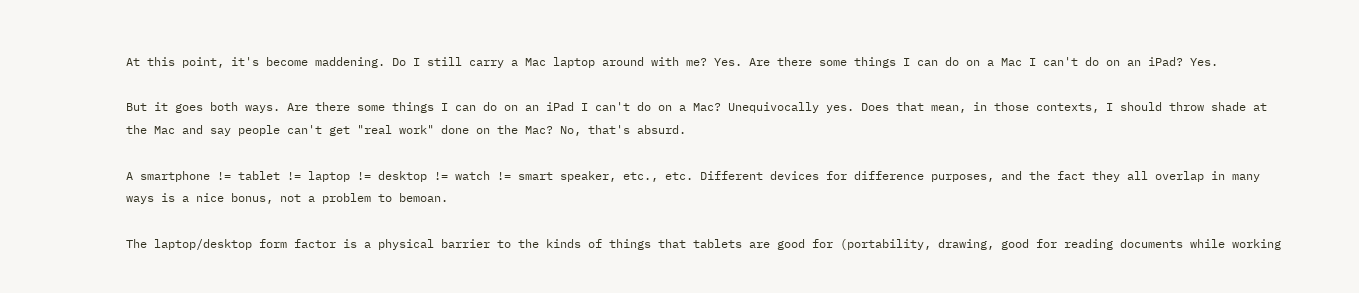At this point, it's become maddening. Do I still carry a Mac laptop around with me? Yes. Are there some things I can do on a Mac I can't do on an iPad? Yes.

But it goes both ways. Are there some things I can do on an iPad I can't do on a Mac? Unequivocally yes. Does that mean, in those contexts, I should throw shade at the Mac and say people can't get "real work" done on the Mac? No, that's absurd.

A smartphone != tablet != laptop != desktop != watch != smart speaker, etc., etc. Different devices for difference purposes, and the fact they all overlap in many ways is a nice bonus, not a problem to bemoan.

The laptop/desktop form factor is a physical barrier to the kinds of things that tablets are good for (portability, drawing, good for reading documents while working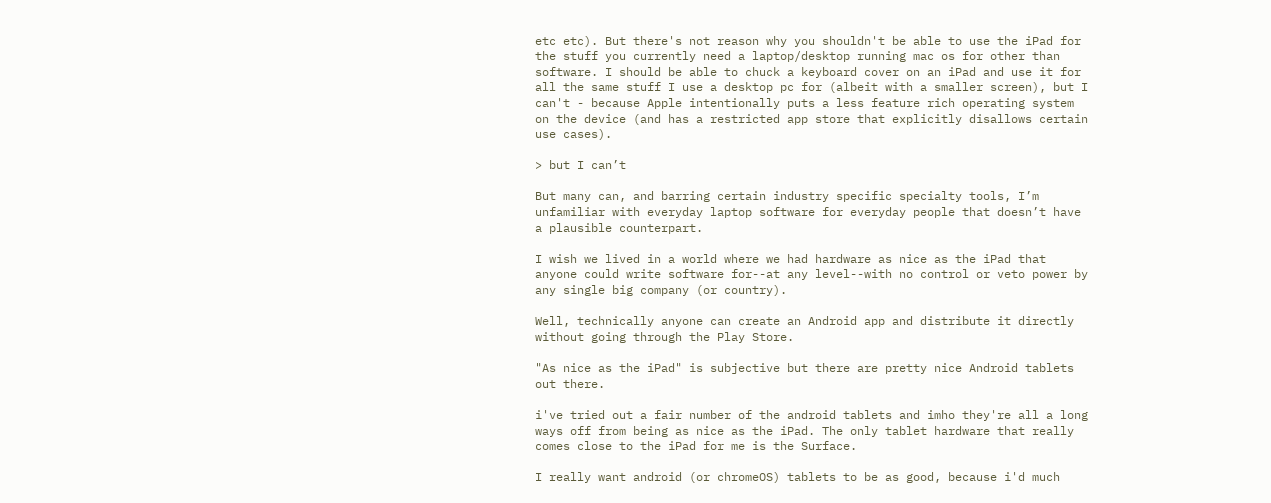etc etc). But there's not reason why you shouldn't be able to use the iPad for the stuff you currently need a laptop/desktop running mac os for other than software. I should be able to chuck a keyboard cover on an iPad and use it for all the same stuff I use a desktop pc for (albeit with a smaller screen), but I can't - because Apple intentionally puts a less feature rich operating system on the device (and has a restricted app store that explicitly disallows certain use cases).

> but I can’t

But many can, and barring certain industry specific specialty tools, I’m unfamiliar with everyday laptop software for everyday people that doesn’t have a plausible counterpart.

I wish we lived in a world where we had hardware as nice as the iPad that anyone could write software for--at any level--with no control or veto power by any single big company (or country).

Well, technically anyone can create an Android app and distribute it directly without going through the Play Store.

"As nice as the iPad" is subjective but there are pretty nice Android tablets out there.

i've tried out a fair number of the android tablets and imho they're all a long ways off from being as nice as the iPad. The only tablet hardware that really comes close to the iPad for me is the Surface.

I really want android (or chromeOS) tablets to be as good, because i'd much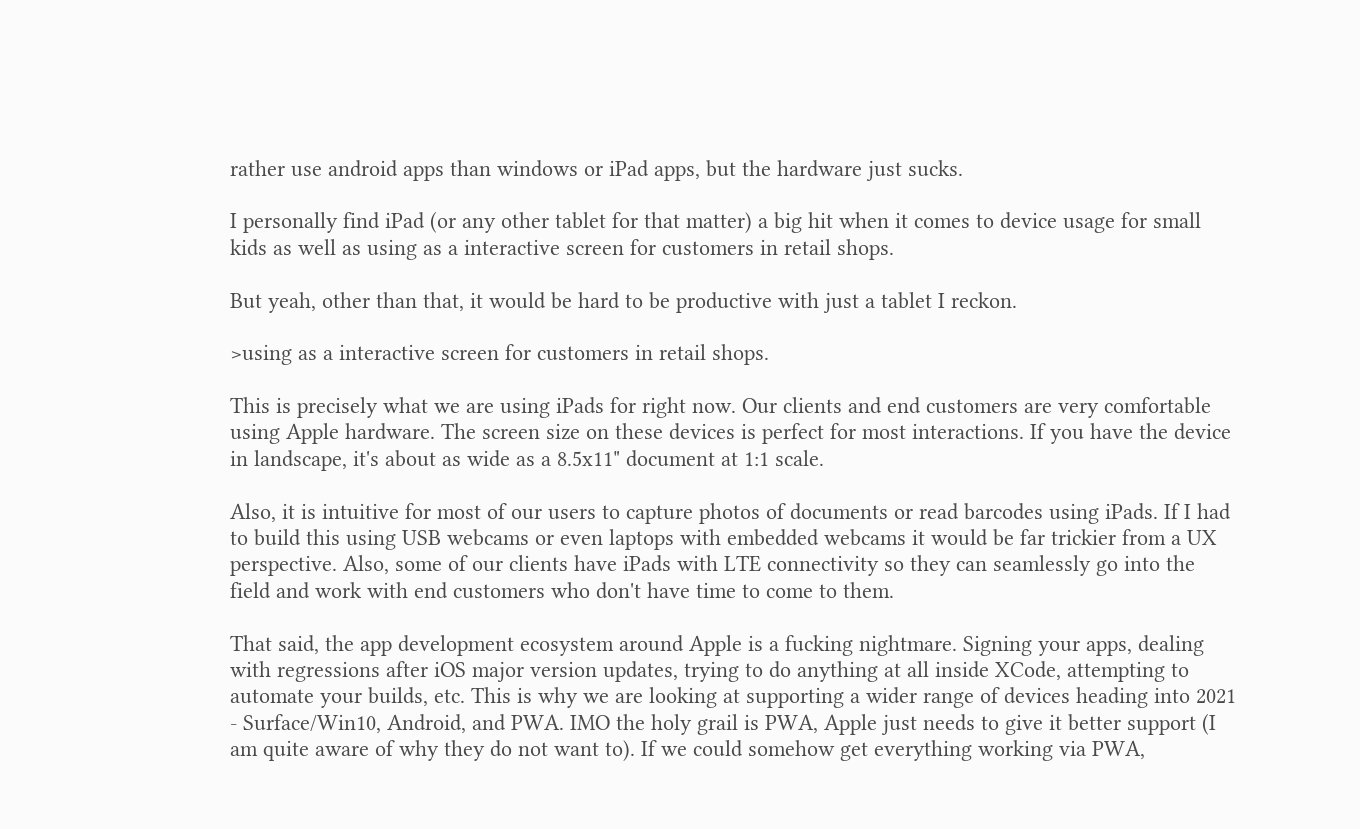rather use android apps than windows or iPad apps, but the hardware just sucks.

I personally find iPad (or any other tablet for that matter) a big hit when it comes to device usage for small kids as well as using as a interactive screen for customers in retail shops.

But yeah, other than that, it would be hard to be productive with just a tablet I reckon.

>using as a interactive screen for customers in retail shops.

This is precisely what we are using iPads for right now. Our clients and end customers are very comfortable using Apple hardware. The screen size on these devices is perfect for most interactions. If you have the device in landscape, it's about as wide as a 8.5x11" document at 1:1 scale.

Also, it is intuitive for most of our users to capture photos of documents or read barcodes using iPads. If I had to build this using USB webcams or even laptops with embedded webcams it would be far trickier from a UX perspective. Also, some of our clients have iPads with LTE connectivity so they can seamlessly go into the field and work with end customers who don't have time to come to them.

That said, the app development ecosystem around Apple is a fucking nightmare. Signing your apps, dealing with regressions after iOS major version updates, trying to do anything at all inside XCode, attempting to automate your builds, etc. This is why we are looking at supporting a wider range of devices heading into 2021 - Surface/Win10, Android, and PWA. IMO the holy grail is PWA, Apple just needs to give it better support (I am quite aware of why they do not want to). If we could somehow get everything working via PWA,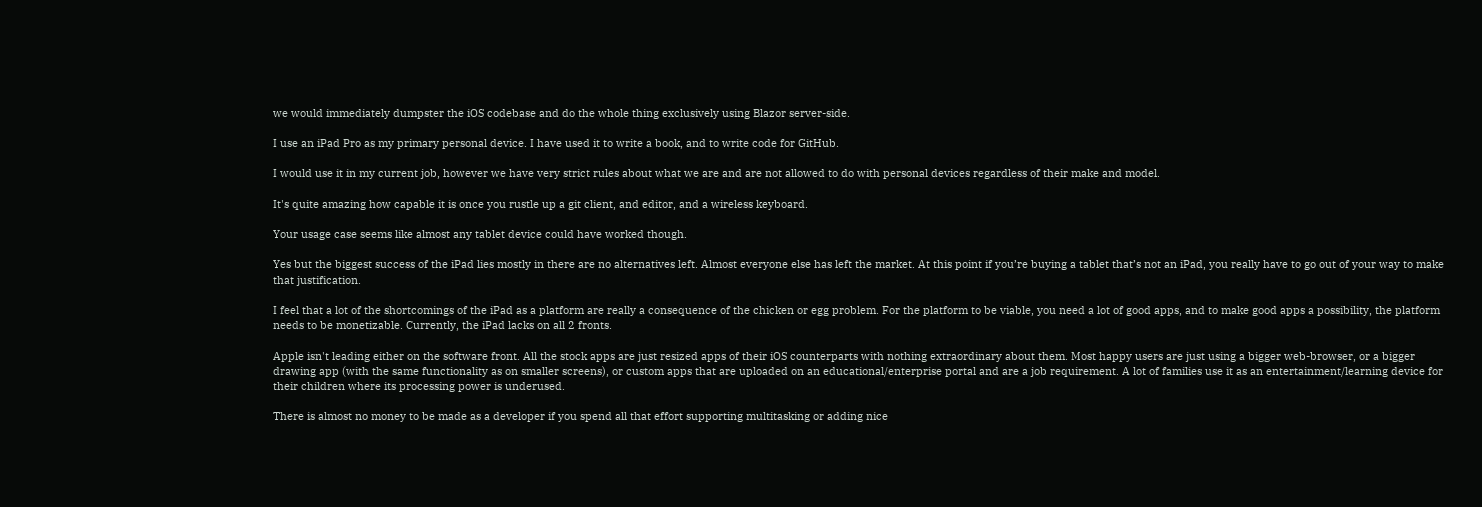we would immediately dumpster the iOS codebase and do the whole thing exclusively using Blazor server-side.

I use an iPad Pro as my primary personal device. I have used it to write a book, and to write code for GitHub.

I would use it in my current job, however we have very strict rules about what we are and are not allowed to do with personal devices regardless of their make and model.

It's quite amazing how capable it is once you rustle up a git client, and editor, and a wireless keyboard.

Your usage case seems like almost any tablet device could have worked though.

Yes but the biggest success of the iPad lies mostly in there are no alternatives left. Almost everyone else has left the market. At this point if you’re buying a tablet that’s not an iPad, you really have to go out of your way to make that justification.

I feel that a lot of the shortcomings of the iPad as a platform are really a consequence of the chicken or egg problem. For the platform to be viable, you need a lot of good apps, and to make good apps a possibility, the platform needs to be monetizable. Currently, the iPad lacks on all 2 fronts.

Apple isn't leading either on the software front. All the stock apps are just resized apps of their iOS counterparts with nothing extraordinary about them. Most happy users are just using a bigger web-browser, or a bigger drawing app (with the same functionality as on smaller screens), or custom apps that are uploaded on an educational/enterprise portal and are a job requirement. A lot of families use it as an entertainment/learning device for their children where its processing power is underused.

There is almost no money to be made as a developer if you spend all that effort supporting multitasking or adding nice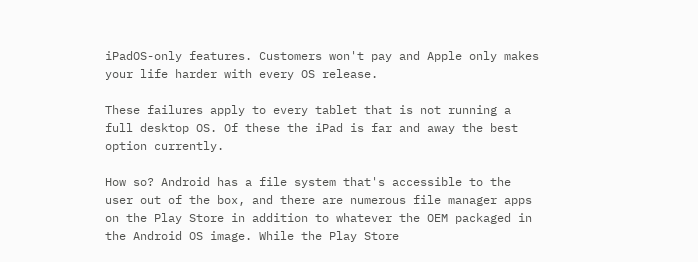iPadOS-only features. Customers won't pay and Apple only makes your life harder with every OS release.

These failures apply to every tablet that is not running a full desktop OS. Of these the iPad is far and away the best option currently.

How so? Android has a file system that's accessible to the user out of the box, and there are numerous file manager apps on the Play Store in addition to whatever the OEM packaged in the Android OS image. While the Play Store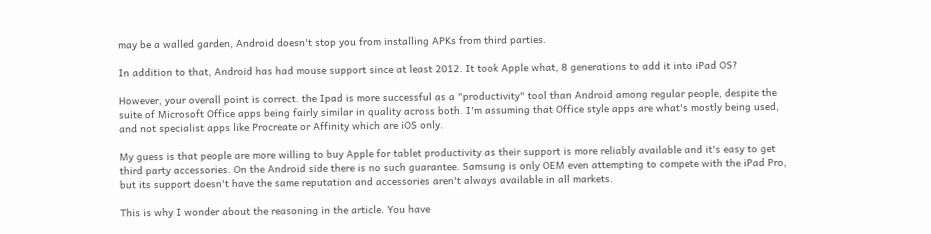may be a walled garden, Android doesn't stop you from installing APKs from third parties.

In addition to that, Android has had mouse support since at least 2012. It took Apple what, 8 generations to add it into iPad OS?

However, your overall point is correct. the Ipad is more successful as a "productivity" tool than Android among regular people, despite the suite of Microsoft Office apps being fairly similar in quality across both. I'm assuming that Office style apps are what's mostly being used, and not specialist apps like Procreate or Affinity which are iOS only.

My guess is that people are more willing to buy Apple for tablet productivity as their support is more reliably available and it's easy to get third party accessories. On the Android side there is no such guarantee. Samsung is only OEM even attempting to compete with the iPad Pro, but its support doesn't have the same reputation and accessories aren't always available in all markets.

This is why I wonder about the reasoning in the article. You have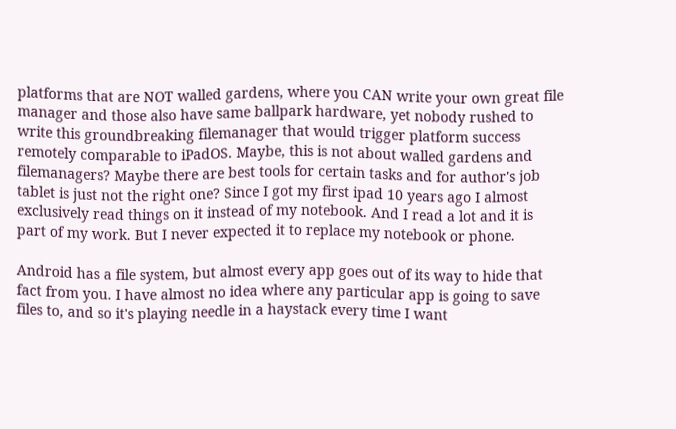platforms that are NOT walled gardens, where you CAN write your own great file manager and those also have same ballpark hardware, yet nobody rushed to write this groundbreaking filemanager that would trigger platform success remotely comparable to iPadOS. Maybe, this is not about walled gardens and filemanagers? Maybe there are best tools for certain tasks and for author's job tablet is just not the right one? Since I got my first ipad 10 years ago I almost exclusively read things on it instead of my notebook. And I read a lot and it is part of my work. But I never expected it to replace my notebook or phone.

Android has a file system, but almost every app goes out of its way to hide that fact from you. I have almost no idea where any particular app is going to save files to, and so it's playing needle in a haystack every time I want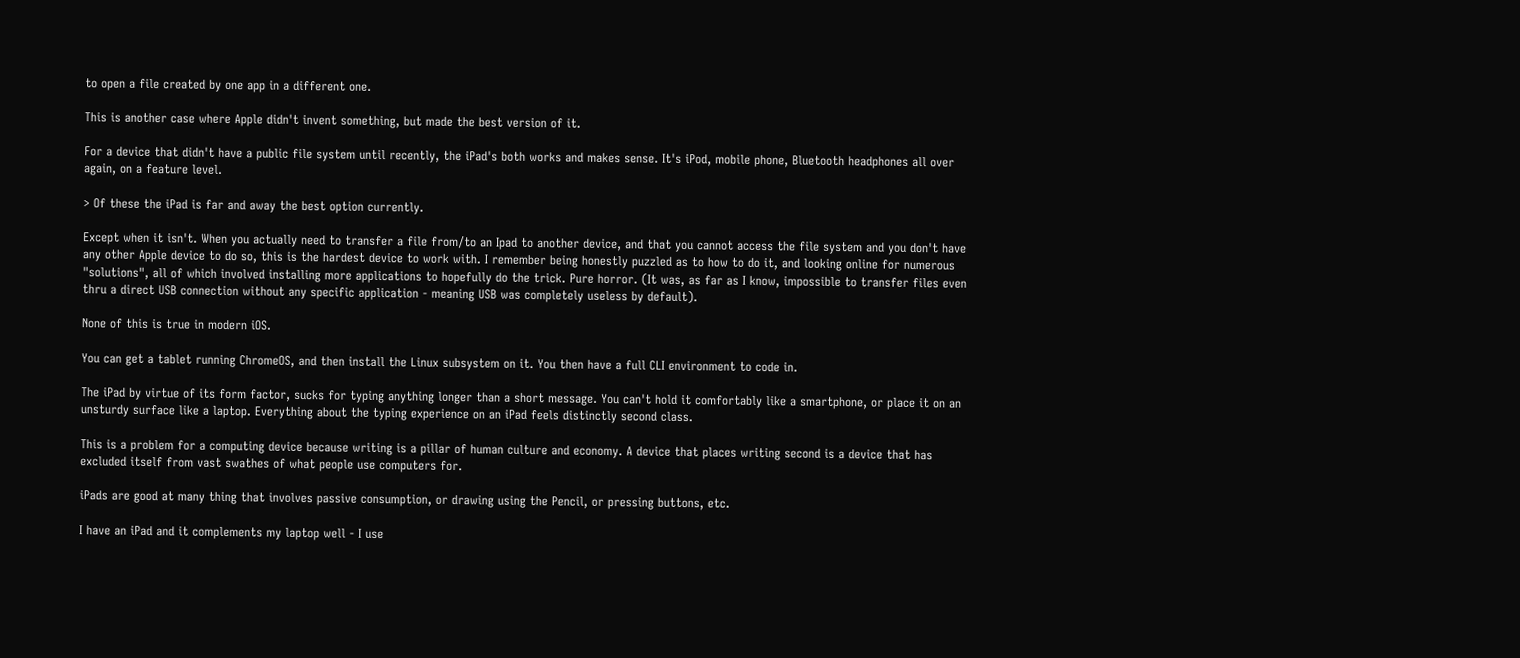to open a file created by one app in a different one.

This is another case where Apple didn't invent something, but made the best version of it.

For a device that didn't have a public file system until recently, the iPad's both works and makes sense. It's iPod, mobile phone, Bluetooth headphones all over again, on a feature level.

> Of these the iPad is far and away the best option currently.

Except when it isn't. When you actually need to transfer a file from/to an Ipad to another device, and that you cannot access the file system and you don't have any other Apple device to do so, this is the hardest device to work with. I remember being honestly puzzled as to how to do it, and looking online for numerous "solutions", all of which involved installing more applications to hopefully do the trick. Pure horror. (It was, as far as I know, impossible to transfer files even thru a direct USB connection without any specific application - meaning USB was completely useless by default).

None of this is true in modern iOS.

You can get a tablet running ChromeOS, and then install the Linux subsystem on it. You then have a full CLI environment to code in.

The iPad by virtue of its form factor, sucks for typing anything longer than a short message. You can't hold it comfortably like a smartphone, or place it on an unsturdy surface like a laptop. Everything about the typing experience on an iPad feels distinctly second class.

This is a problem for a computing device because writing is a pillar of human culture and economy. A device that places writing second is a device that has excluded itself from vast swathes of what people use computers for.

iPads are good at many thing that involves passive consumption, or drawing using the Pencil, or pressing buttons, etc.

I have an iPad and it complements my laptop well - I use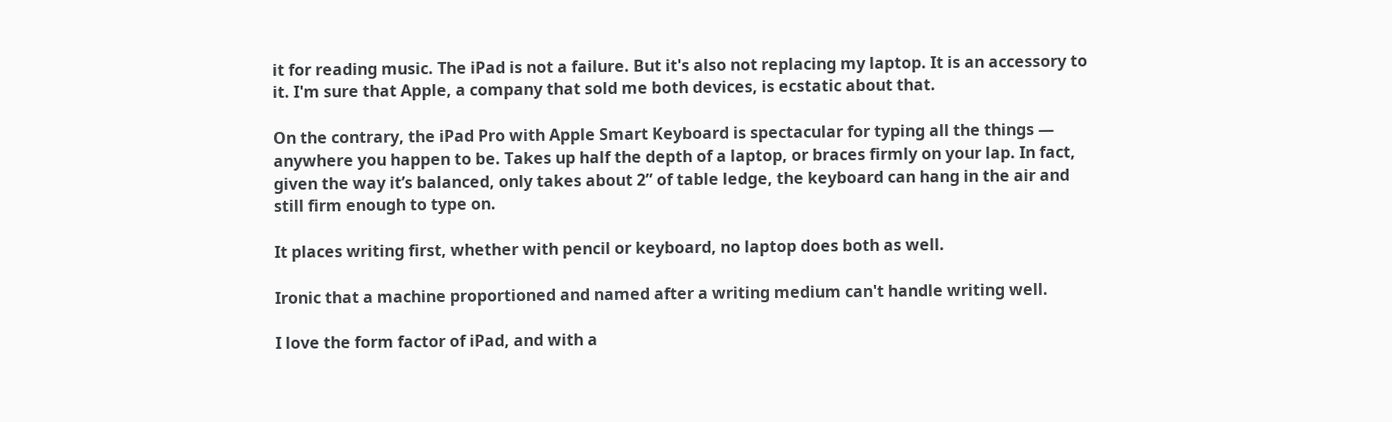it for reading music. The iPad is not a failure. But it's also not replacing my laptop. It is an accessory to it. I'm sure that Apple, a company that sold me both devices, is ecstatic about that.

On the contrary, the iPad Pro with Apple Smart Keyboard is spectacular for typing all the things — anywhere you happen to be. Takes up half the depth of a laptop, or braces firmly on your lap. In fact, given the way it’s balanced, only takes about 2” of table ledge, the keyboard can hang in the air and still firm enough to type on.

It places writing first, whether with pencil or keyboard, no laptop does both as well.

Ironic that a machine proportioned and named after a writing medium can't handle writing well.

I love the form factor of iPad, and with a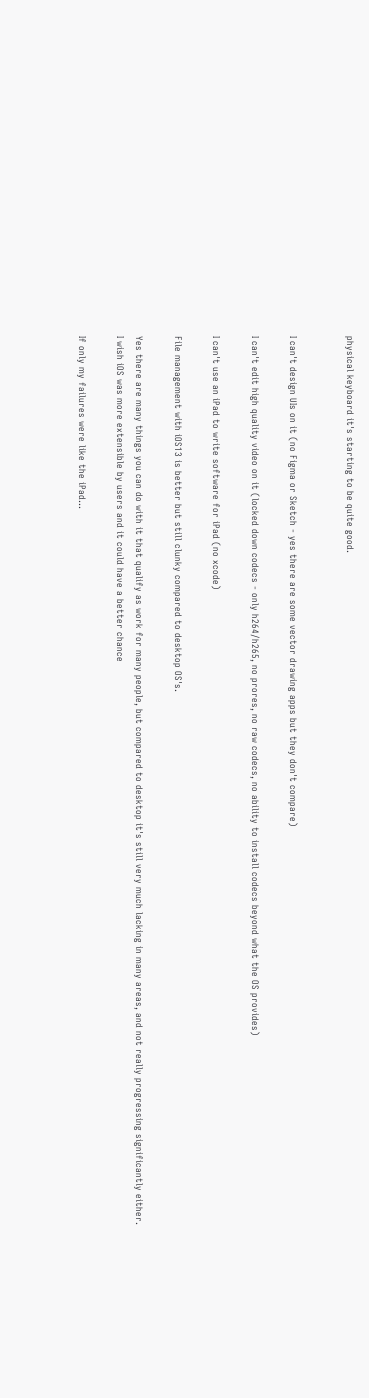physical keyboard it's starting to be quite good.


I can't design UIs on it (no Figma or Sketch - yes there are some vector drawing apps but they don't compare)

I can't edit high quality video on it (locked down codecs - only h264/h265, no prores, no raw codecs, no ability to install codecs beyond what the OS provides)

I can't use an iPad to write software for iPad (no xcode)

File management with iOS13 is better but still clunky compared to desktop OS's.

Yes there are many things you can do with it that qualify as work for many people, but compared to desktop it's still very much lacking in many areas, and not really progressing significantly either. I wish iOS was more extensible by users and it could have a better chance

If only my failures were like the iPad...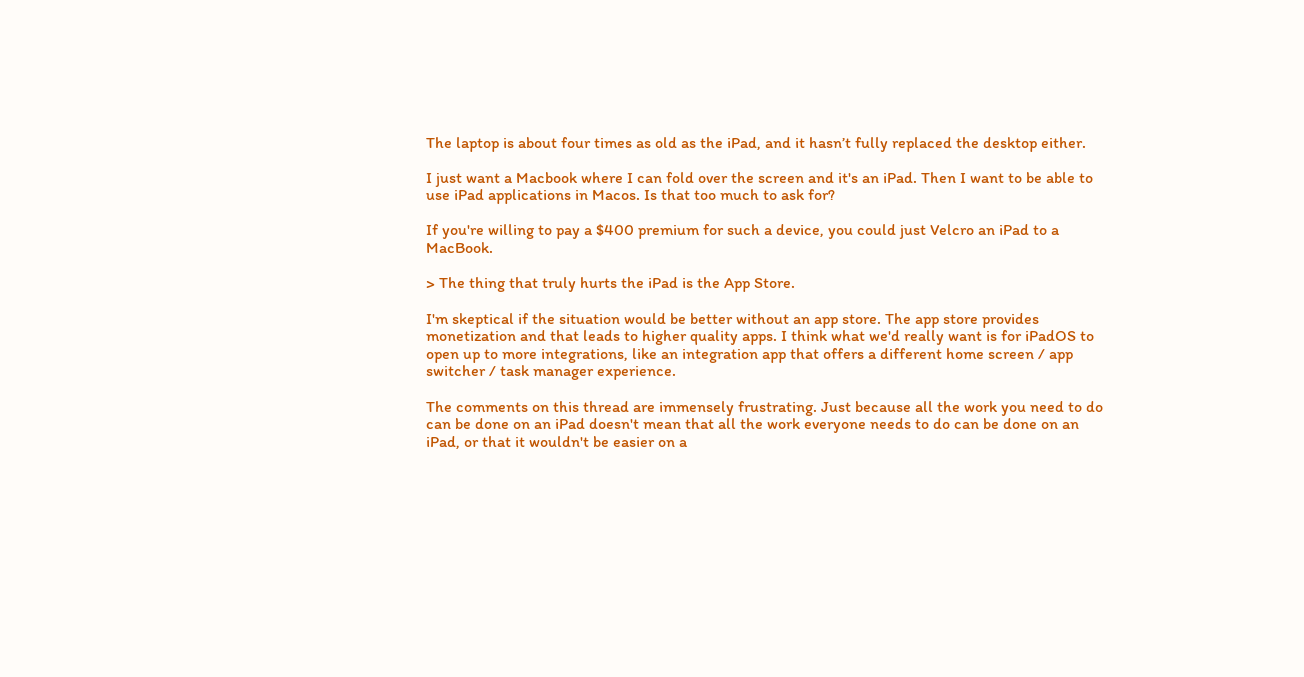The laptop is about four times as old as the iPad, and it hasn’t fully replaced the desktop either.

I just want a Macbook where I can fold over the screen and it's an iPad. Then I want to be able to use iPad applications in Macos. Is that too much to ask for?

If you're willing to pay a $400 premium for such a device, you could just Velcro an iPad to a MacBook.

> The thing that truly hurts the iPad is the App Store.

I'm skeptical if the situation would be better without an app store. The app store provides monetization and that leads to higher quality apps. I think what we'd really want is for iPadOS to open up to more integrations, like an integration app that offers a different home screen / app switcher / task manager experience.

The comments on this thread are immensely frustrating. Just because all the work you need to do can be done on an iPad doesn't mean that all the work everyone needs to do can be done on an iPad, or that it wouldn't be easier on a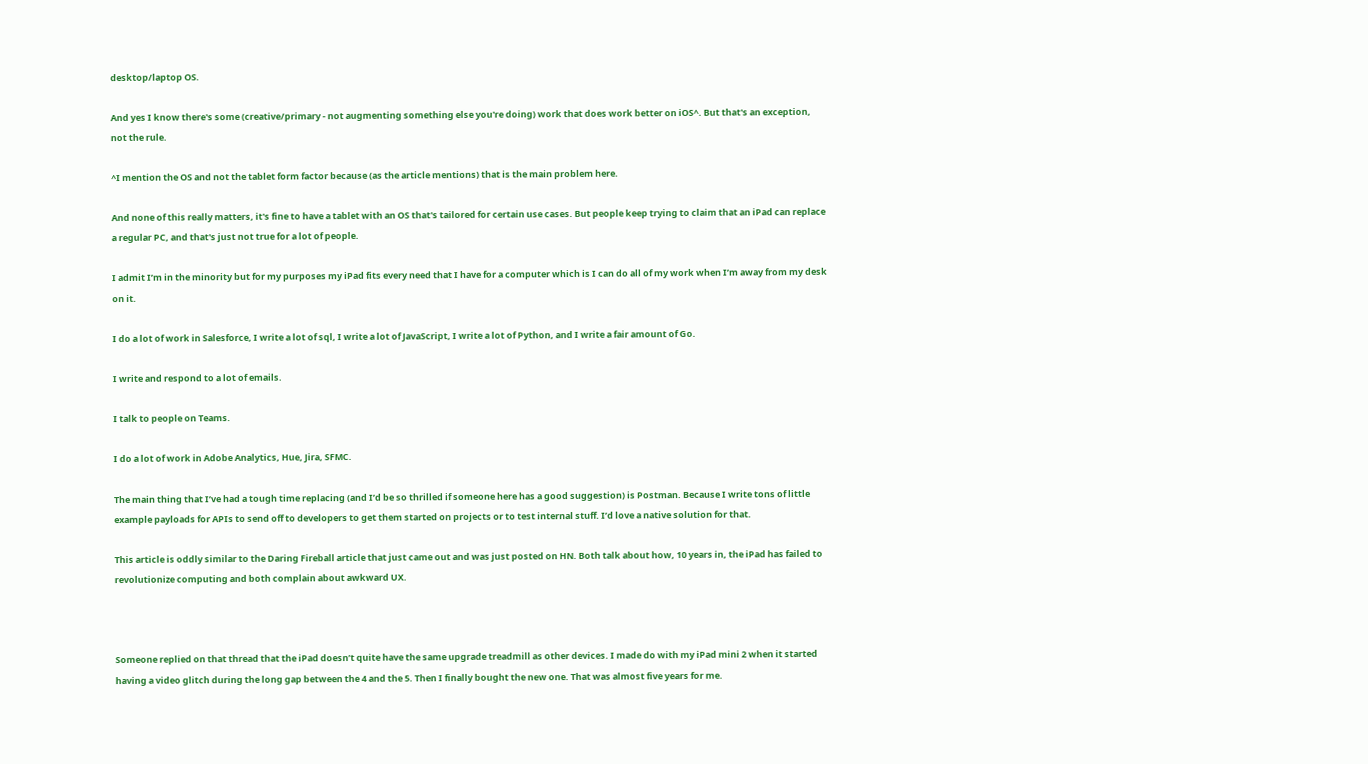desktop/laptop OS.

And yes I know there's some (creative/primary - not augmenting something else you're doing) work that does work better on iOS^. But that's an exception, not the rule.

^I mention the OS and not the tablet form factor because (as the article mentions) that is the main problem here.

And none of this really matters, it's fine to have a tablet with an OS that's tailored for certain use cases. But people keep trying to claim that an iPad can replace a regular PC, and that's just not true for a lot of people.

I admit I’m in the minority but for my purposes my iPad fits every need that I have for a computer which is I can do all of my work when I’m away from my desk on it.

I do a lot of work in Salesforce, I write a lot of sql, I write a lot of JavaScript, I write a lot of Python, and I write a fair amount of Go.

I write and respond to a lot of emails.

I talk to people on Teams.

I do a lot of work in Adobe Analytics, Hue, Jira, SFMC.

The main thing that I’ve had a tough time replacing (and I’d be so thrilled if someone here has a good suggestion) is Postman. Because I write tons of little example payloads for APIs to send off to developers to get them started on projects or to test internal stuff. I’d love a native solution for that.

This article is oddly similar to the Daring Fireball article that just came out and was just posted on HN. Both talk about how, 10 years in, the iPad has failed to revolutionize computing and both complain about awkward UX.



Someone replied on that thread that the iPad doesn’t quite have the same upgrade treadmill as other devices. I made do with my iPad mini 2 when it started having a video glitch during the long gap between the 4 and the 5. Then I finally bought the new one. That was almost five years for me.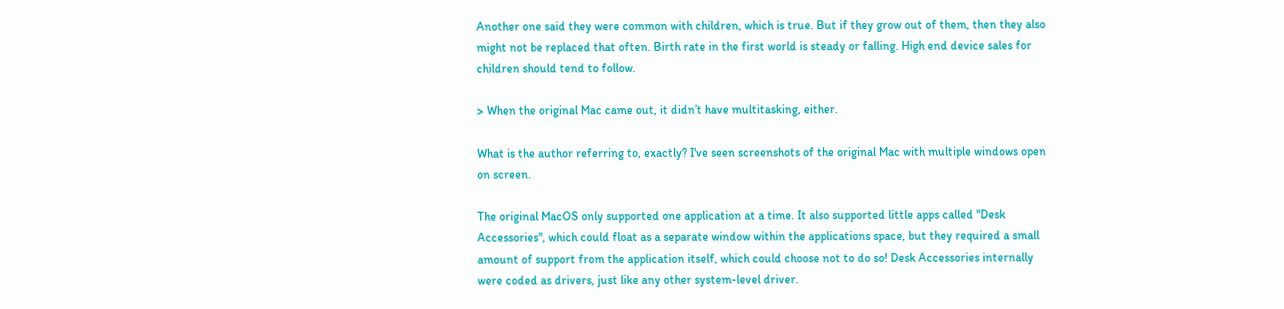Another one said they were common with children, which is true. But if they grow out of them, then they also might not be replaced that often. Birth rate in the first world is steady or falling. High end device sales for children should tend to follow.

> When the original Mac came out, it didn’t have multitasking, either.

What is the author referring to, exactly? I've seen screenshots of the original Mac with multiple windows open on screen.

The original MacOS only supported one application at a time. It also supported little apps called "Desk Accessories", which could float as a separate window within the applications space, but they required a small amount of support from the application itself, which could choose not to do so! Desk Accessories internally were coded as drivers, just like any other system-level driver.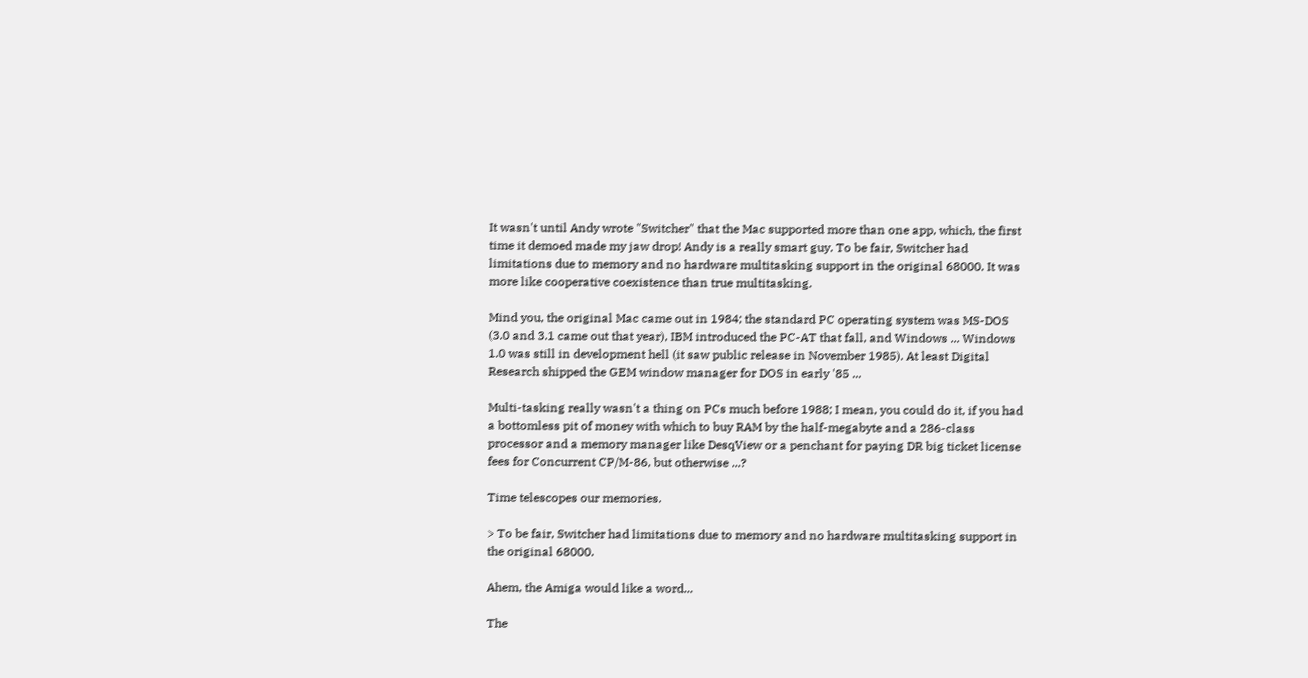It wasn't until Andy wrote "Switcher" that the Mac supported more than one app, which, the first time it demoed made my jaw drop! Andy is a really smart guy. To be fair, Switcher had limitations due to memory and no hardware multitasking support in the original 68000. It was more like cooperative coexistence than true multitasking.

Mind you, the original Mac came out in 1984; the standard PC operating system was MS-DOS (3.0 and 3.1 came out that year), IBM introduced the PC-AT that fall, and Windows ... Windows 1.0 was still in development hell (it saw public release in November 1985). At least Digital Research shipped the GEM window manager for DOS in early '85 ...

Multi-tasking really wasn't a thing on PCs much before 1988; I mean, you could do it, if you had a bottomless pit of money with which to buy RAM by the half-megabyte and a 286-class processor and a memory manager like DesqView or a penchant for paying DR big ticket license fees for Concurrent CP/M-86, but otherwise ...?

Time telescopes our memories.

> To be fair, Switcher had limitations due to memory and no hardware multitasking support in the original 68000.

Ahem, the Amiga would like a word...

The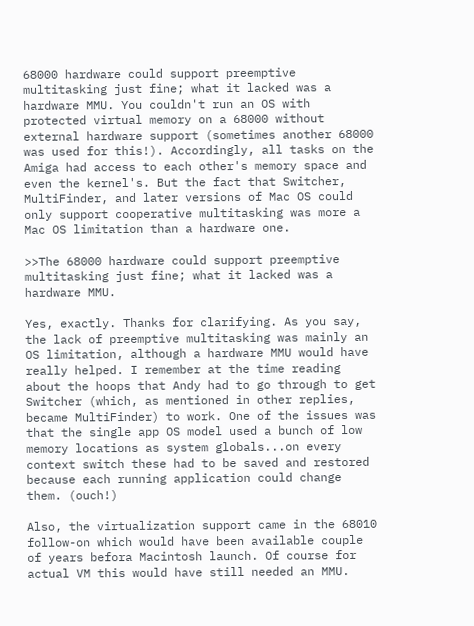68000 hardware could support preemptive multitasking just fine; what it lacked was a hardware MMU. You couldn't run an OS with protected virtual memory on a 68000 without external hardware support (sometimes another 68000 was used for this!). Accordingly, all tasks on the Amiga had access to each other's memory space and even the kernel's. But the fact that Switcher, MultiFinder, and later versions of Mac OS could only support cooperative multitasking was more a Mac OS limitation than a hardware one.

>>The 68000 hardware could support preemptive multitasking just fine; what it lacked was a hardware MMU.

Yes, exactly. Thanks for clarifying. As you say, the lack of preemptive multitasking was mainly an OS limitation, although a hardware MMU would have really helped. I remember at the time reading about the hoops that Andy had to go through to get Switcher (which, as mentioned in other replies, became MultiFinder) to work. One of the issues was that the single app OS model used a bunch of low memory locations as system globals...on every context switch these had to be saved and restored because each running application could change them. (ouch!)

Also, the virtualization support came in the 68010 follow-on which would have been available couple of years befora Macintosh launch. Of course for actual VM this would have still needed an MMU.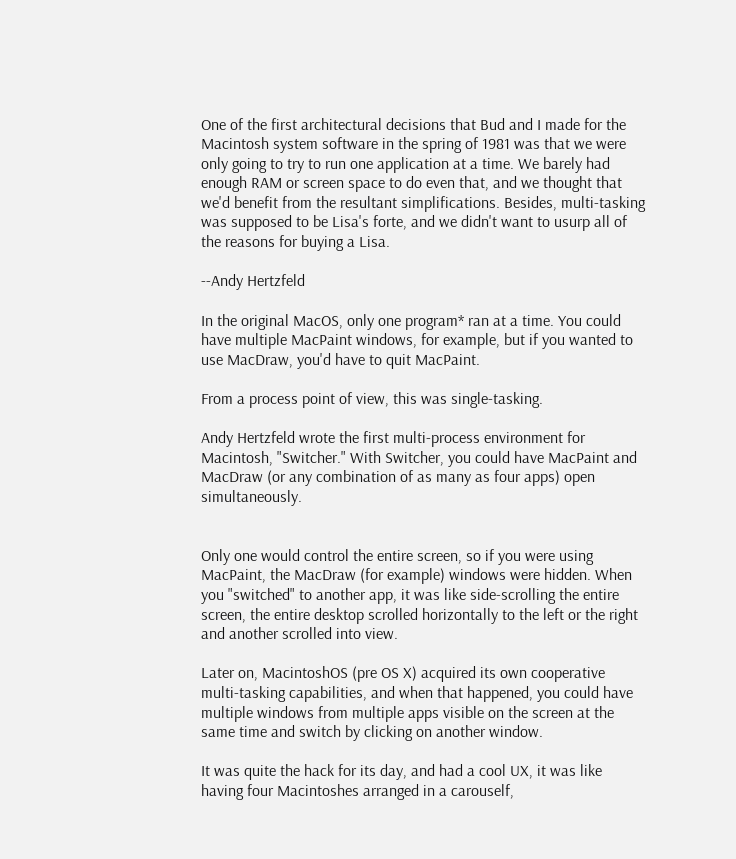One of the first architectural decisions that Bud and I made for the Macintosh system software in the spring of 1981 was that we were only going to try to run one application at a time. We barely had enough RAM or screen space to do even that, and we thought that we'd benefit from the resultant simplifications. Besides, multi-tasking was supposed to be Lisa's forte, and we didn't want to usurp all of the reasons for buying a Lisa.

--Andy Hertzfeld

In the original MacOS, only one program* ran at a time. You could have multiple MacPaint windows, for example, but if you wanted to use MacDraw, you'd have to quit MacPaint.

From a process point of view, this was single-tasking.

Andy Hertzfeld wrote the first multi-process environment for Macintosh, "Switcher." With Switcher, you could have MacPaint and MacDraw (or any combination of as many as four apps) open simultaneously.


Only one would control the entire screen, so if you were using MacPaint, the MacDraw (for example) windows were hidden. When you "switched" to another app, it was like side-scrolling the entire screen, the entire desktop scrolled horizontally to the left or the right and another scrolled into view.

Later on, MacintoshOS (pre OS X) acquired its own cooperative multi-tasking capabilities, and when that happened, you could have multiple windows from multiple apps visible on the screen at the same time and switch by clicking on another window.

It was quite the hack for its day, and had a cool UX, it was like having four Macintoshes arranged in a carouself,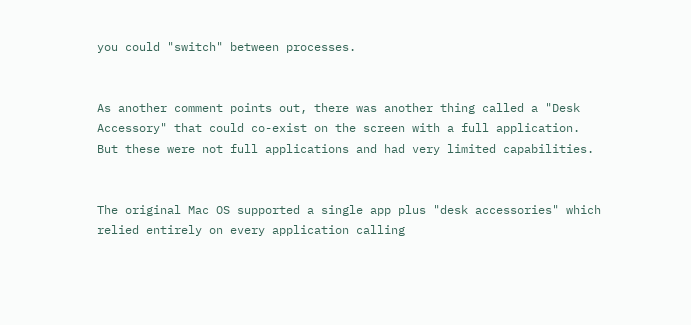you could "switch" between processes.


As another comment points out, there was another thing called a "Desk Accessory" that could co-exist on the screen with a full application. But these were not full applications and had very limited capabilities.


The original Mac OS supported a single app plus "desk accessories" which relied entirely on every application calling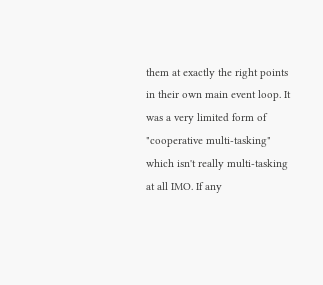them at exactly the right points in their own main event loop. It was a very limited form of "cooperative multi-tasking" which isn't really multi-tasking at all IMO. If any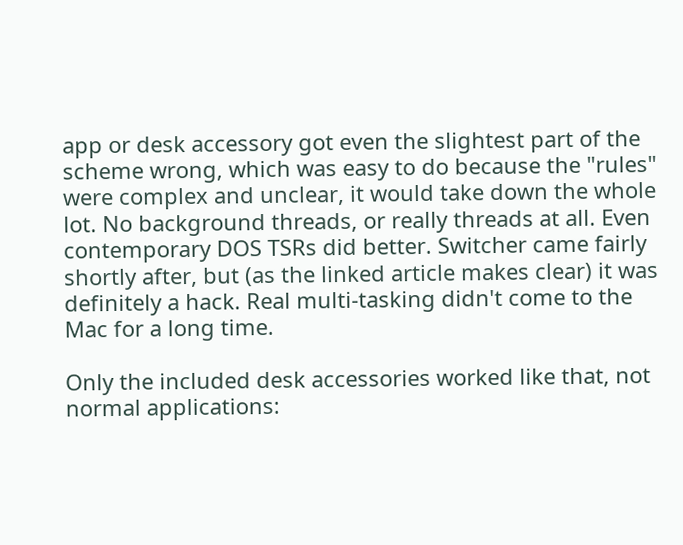app or desk accessory got even the slightest part of the scheme wrong, which was easy to do because the "rules" were complex and unclear, it would take down the whole lot. No background threads, or really threads at all. Even contemporary DOS TSRs did better. Switcher came fairly shortly after, but (as the linked article makes clear) it was definitely a hack. Real multi-tasking didn't come to the Mac for a long time.

Only the included desk accessories worked like that, not normal applications: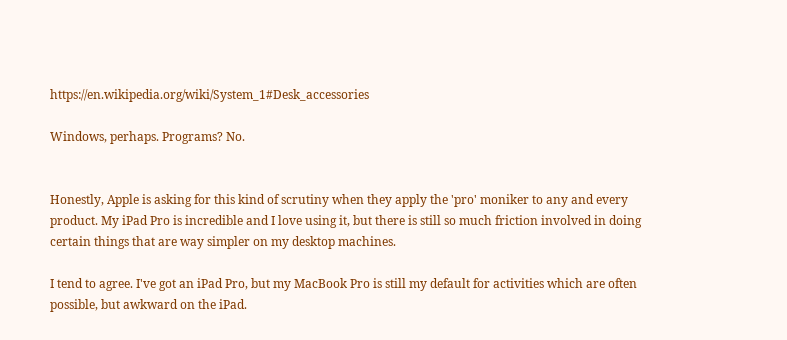https://en.wikipedia.org/wiki/System_1#Desk_accessories

Windows, perhaps. Programs? No.


Honestly, Apple is asking for this kind of scrutiny when they apply the 'pro' moniker to any and every product. My iPad Pro is incredible and I love using it, but there is still so much friction involved in doing certain things that are way simpler on my desktop machines.

I tend to agree. I've got an iPad Pro, but my MacBook Pro is still my default for activities which are often possible, but awkward on the iPad.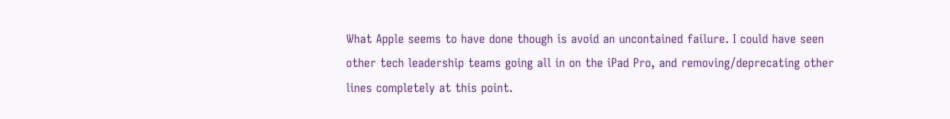What Apple seems to have done though is avoid an uncontained failure. I could have seen other tech leadership teams going all in on the iPad Pro, and removing/deprecating other lines completely at this point.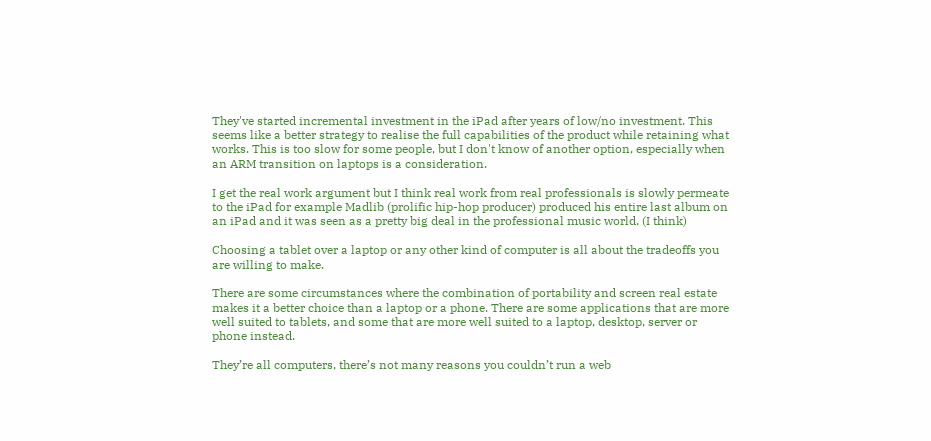They've started incremental investment in the iPad after years of low/no investment. This seems like a better strategy to realise the full capabilities of the product while retaining what works. This is too slow for some people, but I don't know of another option, especially when an ARM transition on laptops is a consideration.

I get the real work argument but I think real work from real professionals is slowly permeate to the iPad for example Madlib (prolific hip-hop producer) produced his entire last album on an iPad and it was seen as a pretty big deal in the professional music world. (I think)

Choosing a tablet over a laptop or any other kind of computer is all about the tradeoffs you are willing to make.

There are some circumstances where the combination of portability and screen real estate makes it a better choice than a laptop or a phone. There are some applications that are more well suited to tablets, and some that are more well suited to a laptop, desktop, server or phone instead.

They’re all computers, there’s not many reasons you couldn’t run a web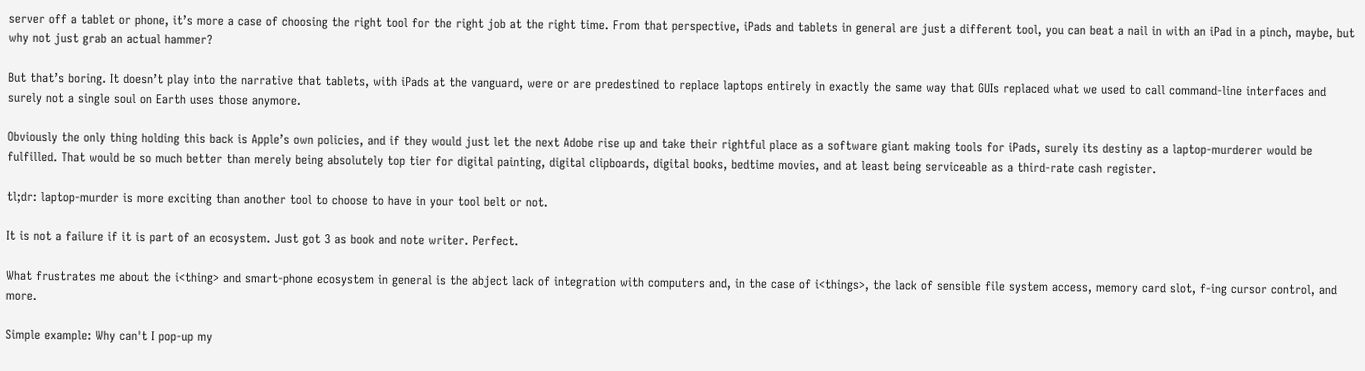server off a tablet or phone, it’s more a case of choosing the right tool for the right job at the right time. From that perspective, iPads and tablets in general are just a different tool, you can beat a nail in with an iPad in a pinch, maybe, but why not just grab an actual hammer?

But that’s boring. It doesn’t play into the narrative that tablets, with iPads at the vanguard, were or are predestined to replace laptops entirely in exactly the same way that GUIs replaced what we used to call command-line interfaces and surely not a single soul on Earth uses those anymore.

Obviously the only thing holding this back is Apple’s own policies, and if they would just let the next Adobe rise up and take their rightful place as a software giant making tools for iPads, surely its destiny as a laptop-murderer would be fulfilled. That would be so much better than merely being absolutely top tier for digital painting, digital clipboards, digital books, bedtime movies, and at least being serviceable as a third-rate cash register.

tl;dr: laptop-murder is more exciting than another tool to choose to have in your tool belt or not.

It is not a failure if it is part of an ecosystem. Just got 3 as book and note writer. Perfect.

What frustrates me about the i<thing> and smart-phone ecosystem in general is the abject lack of integration with computers and, in the case of i<things>, the lack of sensible file system access, memory card slot, f-ing cursor control, and more.

Simple example: Why can't I pop-up my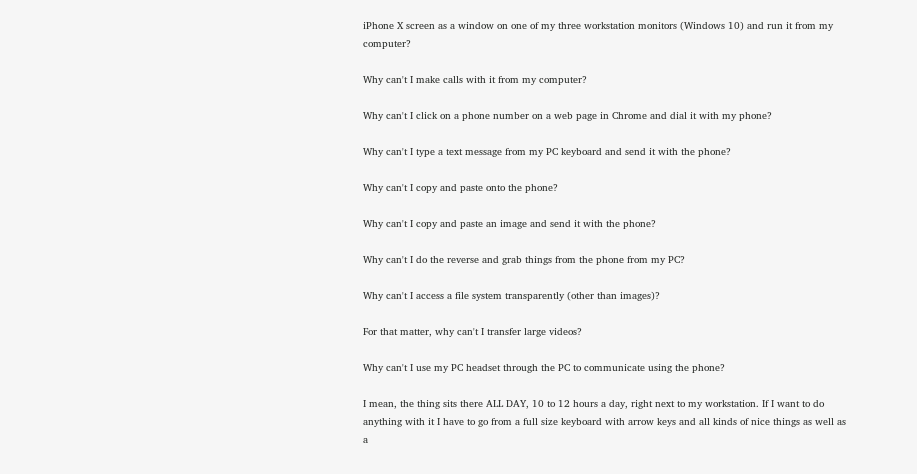iPhone X screen as a window on one of my three workstation monitors (Windows 10) and run it from my computer?

Why can't I make calls with it from my computer?

Why can't I click on a phone number on a web page in Chrome and dial it with my phone?

Why can't I type a text message from my PC keyboard and send it with the phone?

Why can't I copy and paste onto the phone?

Why can't I copy and paste an image and send it with the phone?

Why can't I do the reverse and grab things from the phone from my PC?

Why can't I access a file system transparently (other than images)?

For that matter, why can't I transfer large videos?

Why can't I use my PC headset through the PC to communicate using the phone?

I mean, the thing sits there ALL DAY, 10 to 12 hours a day, right next to my workstation. If I want to do anything with it I have to go from a full size keyboard with arrow keys and all kinds of nice things as well as a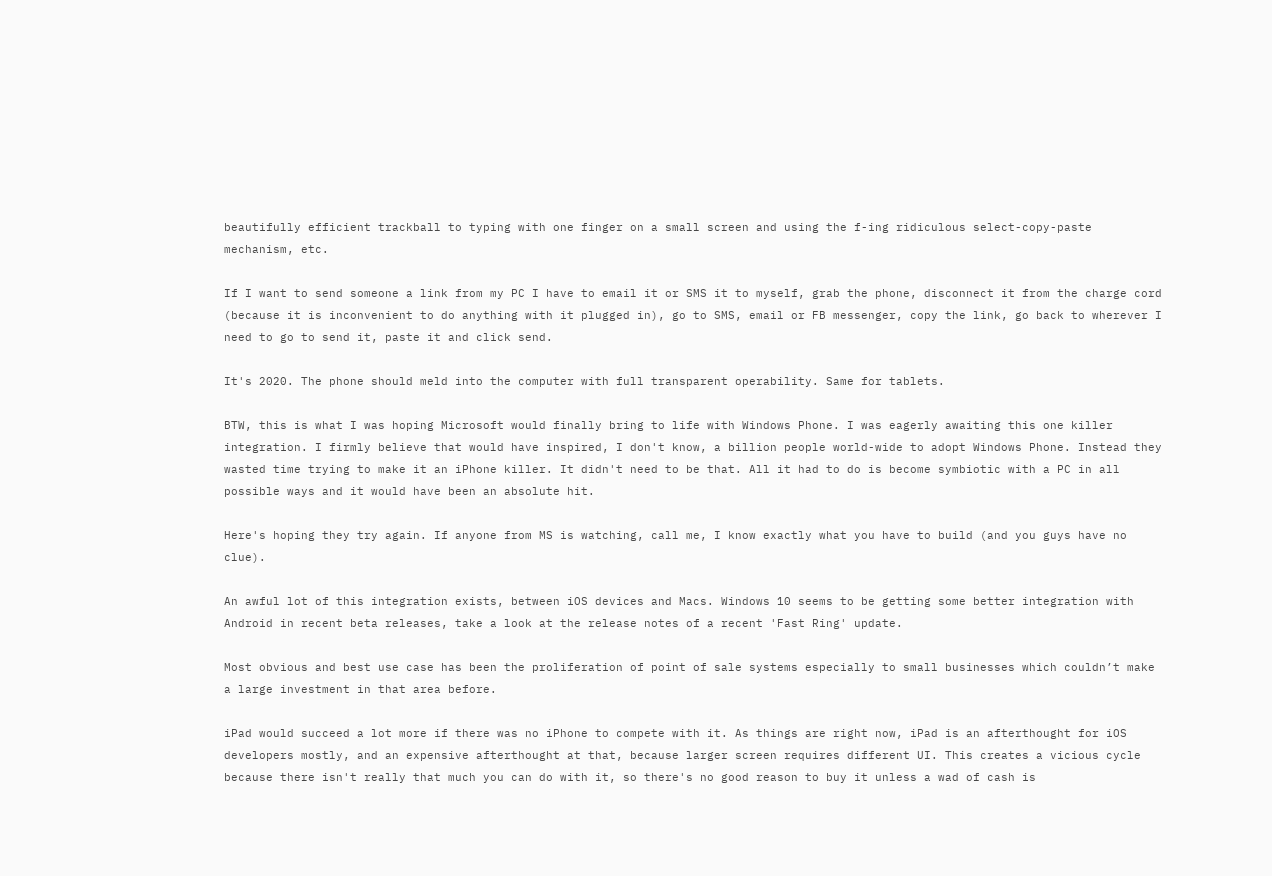beautifully efficient trackball to typing with one finger on a small screen and using the f-ing ridiculous select-copy-paste mechanism, etc.

If I want to send someone a link from my PC I have to email it or SMS it to myself, grab the phone, disconnect it from the charge cord (because it is inconvenient to do anything with it plugged in), go to SMS, email or FB messenger, copy the link, go back to wherever I need to go to send it, paste it and click send.

It's 2020. The phone should meld into the computer with full transparent operability. Same for tablets.

BTW, this is what I was hoping Microsoft would finally bring to life with Windows Phone. I was eagerly awaiting this one killer integration. I firmly believe that would have inspired, I don't know, a billion people world-wide to adopt Windows Phone. Instead they wasted time trying to make it an iPhone killer. It didn't need to be that. All it had to do is become symbiotic with a PC in all possible ways and it would have been an absolute hit.

Here's hoping they try again. If anyone from MS is watching, call me, I know exactly what you have to build (and you guys have no clue).

An awful lot of this integration exists, between iOS devices and Macs. Windows 10 seems to be getting some better integration with Android in recent beta releases, take a look at the release notes of a recent 'Fast Ring' update.

Most obvious and best use case has been the proliferation of point of sale systems especially to small businesses which couldn’t make a large investment in that area before.

iPad would succeed a lot more if there was no iPhone to compete with it. As things are right now, iPad is an afterthought for iOS developers mostly, and an expensive afterthought at that, because larger screen requires different UI. This creates a vicious cycle because there isn't really that much you can do with it, so there's no good reason to buy it unless a wad of cash is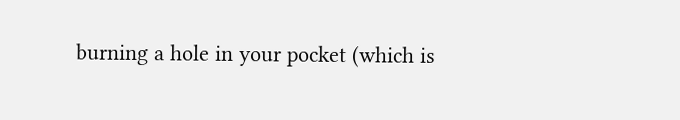burning a hole in your pocket (which is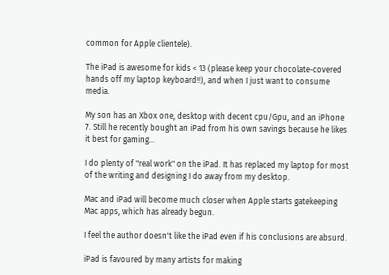common for Apple clientele).

The iPad is awesome for kids < 13 (please keep your chocolate-covered hands off my laptop keyboard!!), and when I just want to consume media.

My son has an Xbox one, desktop with decent cpu/Gpu, and an iPhone 7. Still he recently bought an iPad from his own savings because he likes it best for gaming...

I do plenty of "real work" on the iPad. It has replaced my laptop for most of the writing and designing I do away from my desktop.

Mac and iPad will become much closer when Apple starts gatekeeping Mac apps, which has already begun.

I feel the author doesn't like the iPad even if his conclusions are absurd.

iPad is favoured by many artists for making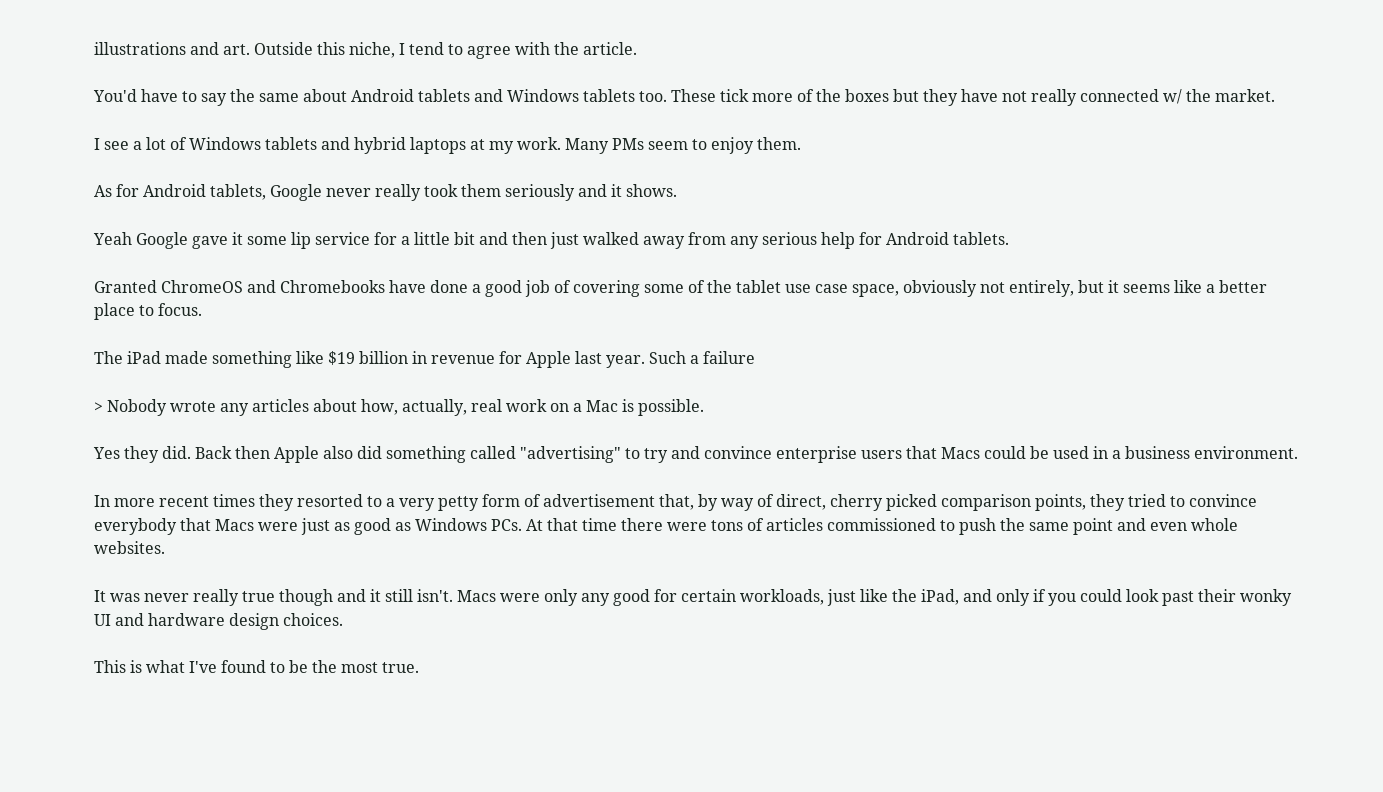illustrations and art. Outside this niche, I tend to agree with the article.

You'd have to say the same about Android tablets and Windows tablets too. These tick more of the boxes but they have not really connected w/ the market.

I see a lot of Windows tablets and hybrid laptops at my work. Many PMs seem to enjoy them.

As for Android tablets, Google never really took them seriously and it shows.

Yeah Google gave it some lip service for a little bit and then just walked away from any serious help for Android tablets.

Granted ChromeOS and Chromebooks have done a good job of covering some of the tablet use case space, obviously not entirely, but it seems like a better place to focus.

The iPad made something like $19 billion in revenue for Apple last year. Such a failure

> Nobody wrote any articles about how, actually, real work on a Mac is possible.

Yes they did. Back then Apple also did something called "advertising" to try and convince enterprise users that Macs could be used in a business environment.

In more recent times they resorted to a very petty form of advertisement that, by way of direct, cherry picked comparison points, they tried to convince everybody that Macs were just as good as Windows PCs. At that time there were tons of articles commissioned to push the same point and even whole websites.

It was never really true though and it still isn't. Macs were only any good for certain workloads, just like the iPad, and only if you could look past their wonky UI and hardware design choices.

This is what I've found to be the most true.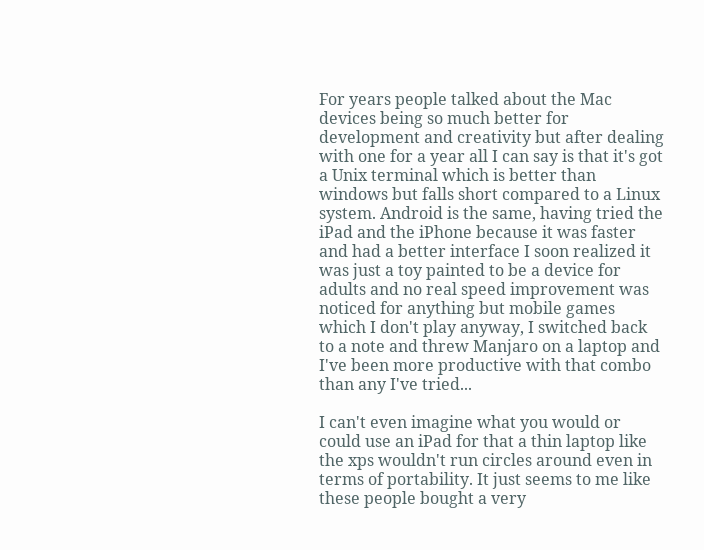For years people talked about the Mac devices being so much better for development and creativity but after dealing with one for a year all I can say is that it's got a Unix terminal which is better than windows but falls short compared to a Linux system. Android is the same, having tried the iPad and the iPhone because it was faster and had a better interface I soon realized it was just a toy painted to be a device for adults and no real speed improvement was noticed for anything but mobile games which I don't play anyway, I switched back to a note and threw Manjaro on a laptop and I've been more productive with that combo than any I've tried...

I can't even imagine what you would or could use an iPad for that a thin laptop like the xps wouldn't run circles around even in terms of portability. It just seems to me like these people bought a very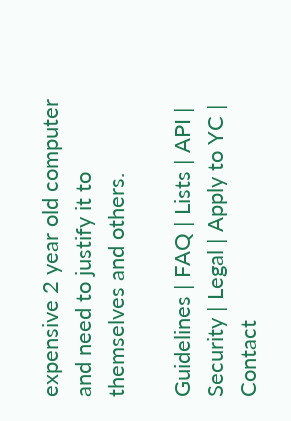expensive 2 year old computer and need to justify it to themselves and others.

Guidelines | FAQ | Lists | API | Security | Legal | Apply to YC | Contact